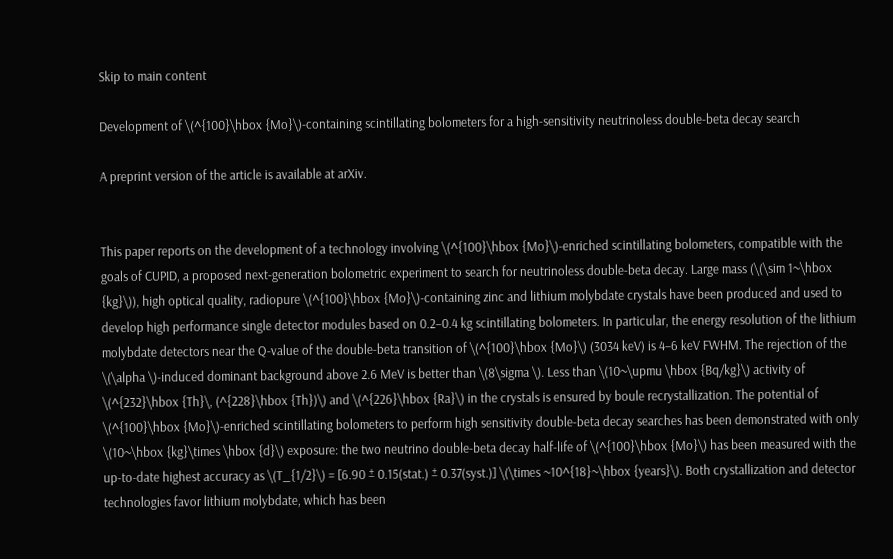Skip to main content

Development of \(^{100}\hbox {Mo}\)-containing scintillating bolometers for a high-sensitivity neutrinoless double-beta decay search

A preprint version of the article is available at arXiv.


This paper reports on the development of a technology involving \(^{100}\hbox {Mo}\)-enriched scintillating bolometers, compatible with the goals of CUPID, a proposed next-generation bolometric experiment to search for neutrinoless double-beta decay. Large mass (\(\sim 1~\hbox {kg}\)), high optical quality, radiopure \(^{100}\hbox {Mo}\)-containing zinc and lithium molybdate crystals have been produced and used to develop high performance single detector modules based on 0.2–0.4 kg scintillating bolometers. In particular, the energy resolution of the lithium molybdate detectors near the Q-value of the double-beta transition of \(^{100}\hbox {Mo}\) (3034 keV) is 4–6 keV FWHM. The rejection of the \(\alpha \)-induced dominant background above 2.6 MeV is better than \(8\sigma \). Less than \(10~\upmu \hbox {Bq/kg}\) activity of \(^{232}\hbox {Th}\, (^{228}\hbox {Th})\) and \(^{226}\hbox {Ra}\) in the crystals is ensured by boule recrystallization. The potential of \(^{100}\hbox {Mo}\)-enriched scintillating bolometers to perform high sensitivity double-beta decay searches has been demonstrated with only \(10~\hbox {kg}\times \hbox {d}\) exposure: the two neutrino double-beta decay half-life of \(^{100}\hbox {Mo}\) has been measured with the up-to-date highest accuracy as \(T_{1/2}\) = [6.90 ± 0.15(stat.) ± 0.37(syst.)] \(\times ~10^{18}~\hbox {years}\). Both crystallization and detector technologies favor lithium molybdate, which has been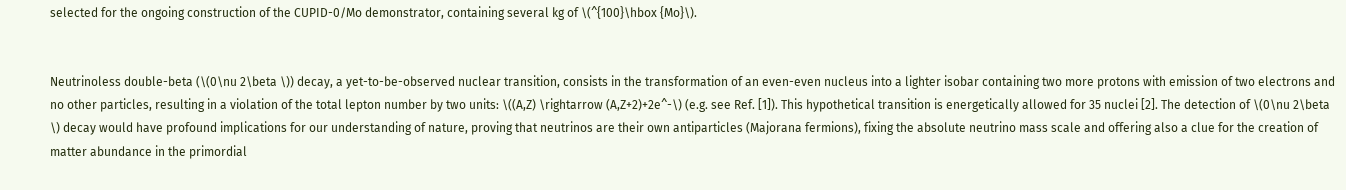selected for the ongoing construction of the CUPID-0/Mo demonstrator, containing several kg of \(^{100}\hbox {Mo}\).


Neutrinoless double-beta (\(0\nu 2\beta \)) decay, a yet-to-be-observed nuclear transition, consists in the transformation of an even-even nucleus into a lighter isobar containing two more protons with emission of two electrons and no other particles, resulting in a violation of the total lepton number by two units: \((A,Z) \rightarrow (A,Z+2)+2e^-\) (e.g. see Ref. [1]). This hypothetical transition is energetically allowed for 35 nuclei [2]. The detection of \(0\nu 2\beta \) decay would have profound implications for our understanding of nature, proving that neutrinos are their own antiparticles (Majorana fermions), fixing the absolute neutrino mass scale and offering also a clue for the creation of matter abundance in the primordial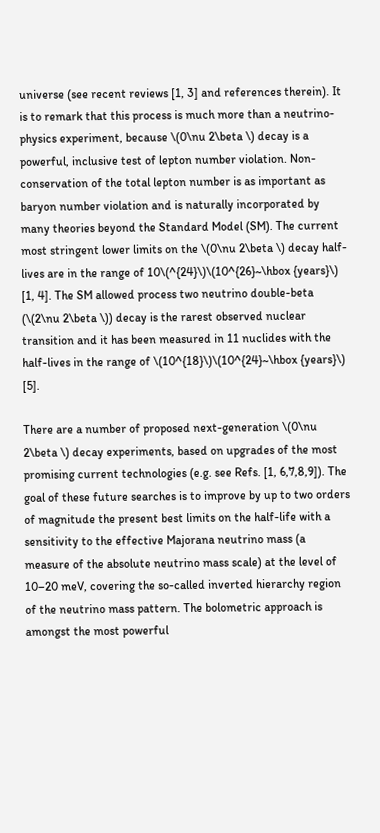universe (see recent reviews [1, 3] and references therein). It is to remark that this process is much more than a neutrino-physics experiment, because \(0\nu 2\beta \) decay is a powerful, inclusive test of lepton number violation. Non-conservation of the total lepton number is as important as baryon number violation and is naturally incorporated by many theories beyond the Standard Model (SM). The current most stringent lower limits on the \(0\nu 2\beta \) decay half-lives are in the range of 10\(^{24}\)\(10^{26}~\hbox {years}\) [1, 4]. The SM allowed process two neutrino double-beta (\(2\nu 2\beta \)) decay is the rarest observed nuclear transition and it has been measured in 11 nuclides with the half-lives in the range of \(10^{18}\)\(10^{24}~\hbox {years}\) [5].

There are a number of proposed next-generation \(0\nu 2\beta \) decay experiments, based on upgrades of the most promising current technologies (e.g. see Refs. [1, 6,7,8,9]). The goal of these future searches is to improve by up to two orders of magnitude the present best limits on the half-life with a sensitivity to the effective Majorana neutrino mass (a measure of the absolute neutrino mass scale) at the level of 10–20 meV, covering the so-called inverted hierarchy region of the neutrino mass pattern. The bolometric approach is amongst the most powerful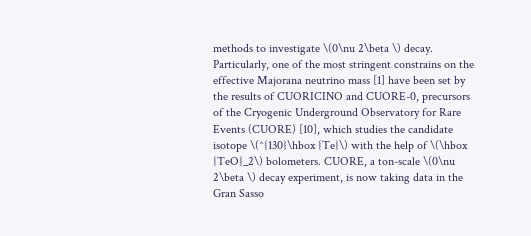methods to investigate \(0\nu 2\beta \) decay. Particularly, one of the most stringent constrains on the effective Majorana neutrino mass [1] have been set by the results of CUORICINO and CUORE-0, precursors of the Cryogenic Underground Observatory for Rare Events (CUORE) [10], which studies the candidate isotope \(^{130}\hbox {Te}\) with the help of \(\hbox {TeO}_2\) bolometers. CUORE, a ton-scale \(0\nu 2\beta \) decay experiment, is now taking data in the Gran Sasso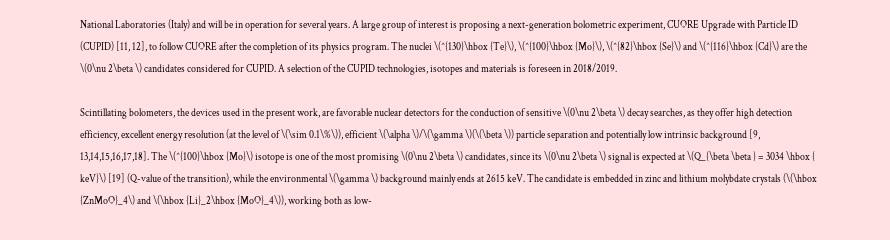National Laboratories (Italy) and will be in operation for several years. A large group of interest is proposing a next-generation bolometric experiment, CUORE Upgrade with Particle ID (CUPID) [11, 12], to follow CUORE after the completion of its physics program. The nuclei \(^{130}\hbox {Te}\), \(^{100}\hbox {Mo}\), \(^{82}\hbox {Se}\) and \(^{116}\hbox {Cd}\) are the \(0\nu 2\beta \) candidates considered for CUPID. A selection of the CUPID technologies, isotopes and materials is foreseen in 2018/2019.

Scintillating bolometers, the devices used in the present work, are favorable nuclear detectors for the conduction of sensitive \(0\nu 2\beta \) decay searches, as they offer high detection efficiency, excellent energy resolution (at the level of \(\sim 0.1\%\)), efficient \(\alpha \)/\(\gamma \)(\(\beta \)) particle separation and potentially low intrinsic background [9, 13,14,15,16,17,18]. The \(^{100}\hbox {Mo}\) isotope is one of the most promising \(0\nu 2\beta \) candidates, since its \(0\nu 2\beta \) signal is expected at \(Q_{\beta \beta } = 3034 \hbox { keV}\) [19] (Q-value of the transition), while the environmental \(\gamma \) background mainly ends at 2615 keV. The candidate is embedded in zinc and lithium molybdate crystals (\(\hbox {ZnMoO}_4\) and \(\hbox {Li}_2\hbox {MoO}_4\)), working both as low-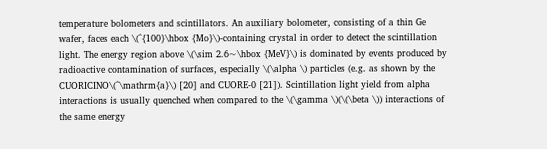temperature bolometers and scintillators. An auxiliary bolometer, consisting of a thin Ge wafer, faces each \(^{100}\hbox {Mo}\)-containing crystal in order to detect the scintillation light. The energy region above \(\sim 2.6~\hbox {MeV}\) is dominated by events produced by radioactive contamination of surfaces, especially \(\alpha \) particles (e.g. as shown by the CUORICINO\(^\mathrm{a}\) [20] and CUORE-0 [21]). Scintillation light yield from alpha interactions is usually quenched when compared to the \(\gamma \)(\(\beta \)) interactions of the same energy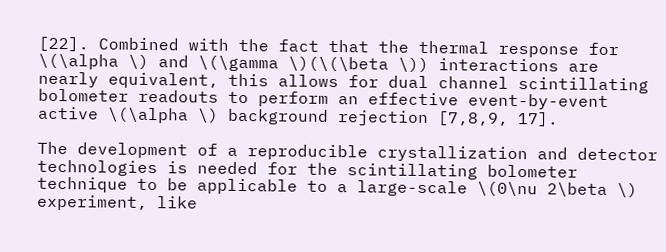[22]. Combined with the fact that the thermal response for \(\alpha \) and \(\gamma \)(\(\beta \)) interactions are nearly equivalent, this allows for dual channel scintillating bolometer readouts to perform an effective event-by-event active \(\alpha \) background rejection [7,8,9, 17].

The development of a reproducible crystallization and detector technologies is needed for the scintillating bolometer technique to be applicable to a large-scale \(0\nu 2\beta \) experiment, like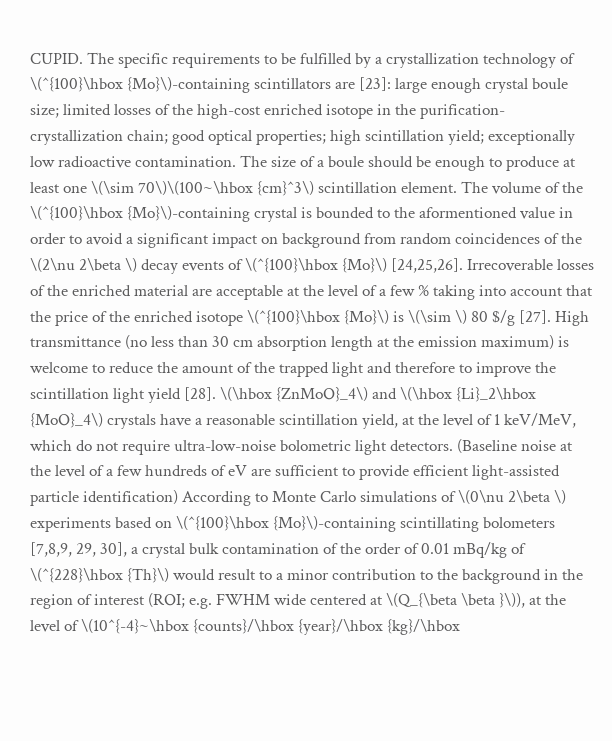CUPID. The specific requirements to be fulfilled by a crystallization technology of \(^{100}\hbox {Mo}\)-containing scintillators are [23]: large enough crystal boule size; limited losses of the high-cost enriched isotope in the purification-crystallization chain; good optical properties; high scintillation yield; exceptionally low radioactive contamination. The size of a boule should be enough to produce at least one \(\sim 70\)\(100~\hbox {cm}^3\) scintillation element. The volume of the \(^{100}\hbox {Mo}\)-containing crystal is bounded to the aformentioned value in order to avoid a significant impact on background from random coincidences of the \(2\nu 2\beta \) decay events of \(^{100}\hbox {Mo}\) [24,25,26]. Irrecoverable losses of the enriched material are acceptable at the level of a few % taking into account that the price of the enriched isotope \(^{100}\hbox {Mo}\) is \(\sim \) 80 $/g [27]. High transmittance (no less than 30 cm absorption length at the emission maximum) is welcome to reduce the amount of the trapped light and therefore to improve the scintillation light yield [28]. \(\hbox {ZnMoO}_4\) and \(\hbox {Li}_2\hbox {MoO}_4\) crystals have a reasonable scintillation yield, at the level of 1 keV/MeV, which do not require ultra-low-noise bolometric light detectors. (Baseline noise at the level of a few hundreds of eV are sufficient to provide efficient light-assisted particle identification) According to Monte Carlo simulations of \(0\nu 2\beta \) experiments based on \(^{100}\hbox {Mo}\)-containing scintillating bolometers [7,8,9, 29, 30], a crystal bulk contamination of the order of 0.01 mBq/kg of \(^{228}\hbox {Th}\) would result to a minor contribution to the background in the region of interest (ROI; e.g. FWHM wide centered at \(Q_{\beta \beta }\)), at the level of \(10^{-4}~\hbox {counts}/\hbox {year}/\hbox {kg}/\hbox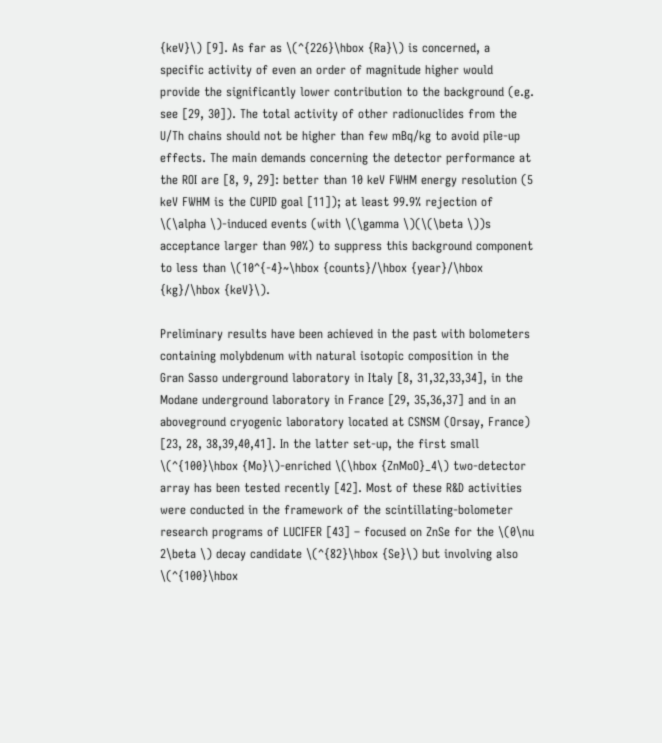{keV}\) [9]. As far as \(^{226}\hbox {Ra}\) is concerned, a specific activity of even an order of magnitude higher would provide the significantly lower contribution to the background (e.g. see [29, 30]). The total activity of other radionuclides from the U/Th chains should not be higher than few mBq/kg to avoid pile-up effects. The main demands concerning the detector performance at the ROI are [8, 9, 29]: better than 10 keV FWHM energy resolution (5 keV FWHM is the CUPID goal [11]); at least 99.9% rejection of \(\alpha \)-induced events (with \(\gamma \)(\(\beta \))s acceptance larger than 90%) to suppress this background component to less than \(10^{-4}~\hbox {counts}/\hbox {year}/\hbox {kg}/\hbox {keV}\).

Preliminary results have been achieved in the past with bolometers containing molybdenum with natural isotopic composition in the Gran Sasso underground laboratory in Italy [8, 31,32,33,34], in the Modane underground laboratory in France [29, 35,36,37] and in an aboveground cryogenic laboratory located at CSNSM (Orsay, France) [23, 28, 38,39,40,41]. In the latter set-up, the first small \(^{100}\hbox {Mo}\)-enriched \(\hbox {ZnMoO}_4\) two-detector array has been tested recently [42]. Most of these R&D activities were conducted in the framework of the scintillating-bolometer research programs of LUCIFER [43] – focused on ZnSe for the \(0\nu 2\beta \) decay candidate \(^{82}\hbox {Se}\) but involving also \(^{100}\hbox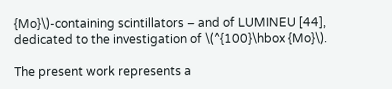{Mo}\)-containing scintillators – and of LUMINEU [44], dedicated to the investigation of \(^{100}\hbox {Mo}\).

The present work represents a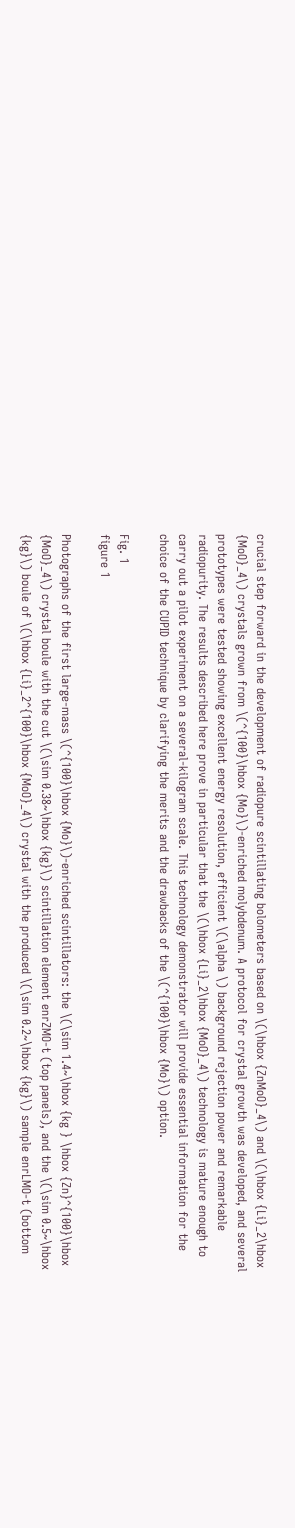crucial step forward in the development of radiopure scintillating bolometers based on \(\hbox {ZnMoO}_4\) and \(\hbox {Li}_2\hbox {MoO}_4\) crystals grown from \(^{100}\hbox {Mo}\)-enriched molybdenum. A protocol for crystal growth was developed, and several prototypes were tested showing excellent energy resolution, efficient \(\alpha \) background rejection power and remarkable radiopurity. The results described here prove in particular that the \(\hbox {Li}_2\hbox {MoO}_4\) technology is mature enough to carry out a pilot experiment on a several-kilogram scale. This technology demonstrator will provide essential information for the choice of the CUPID technique by clarifying the merits and the drawbacks of the \(^{100}\hbox {Mo}\) option.

Fig. 1
figure 1

Photographs of the first large-mass \(^{100}\hbox {Mo}\)-enriched scintillators: the \(\sim 1.4~\hbox {kg } \hbox {Zn}^{100}\hbox {MoO}_4\) crystal boule with the cut \(\sim 0.38~\hbox {kg}\) scintillation element enrZMO-t (top panels), and the \(\sim 0.5~\hbox {kg}\) boule of \(\hbox {Li}_2^{100}\hbox {MoO}_4\) crystal with the produced \(\sim 0.2~\hbox {kg}\) sample enrLMO-t (bottom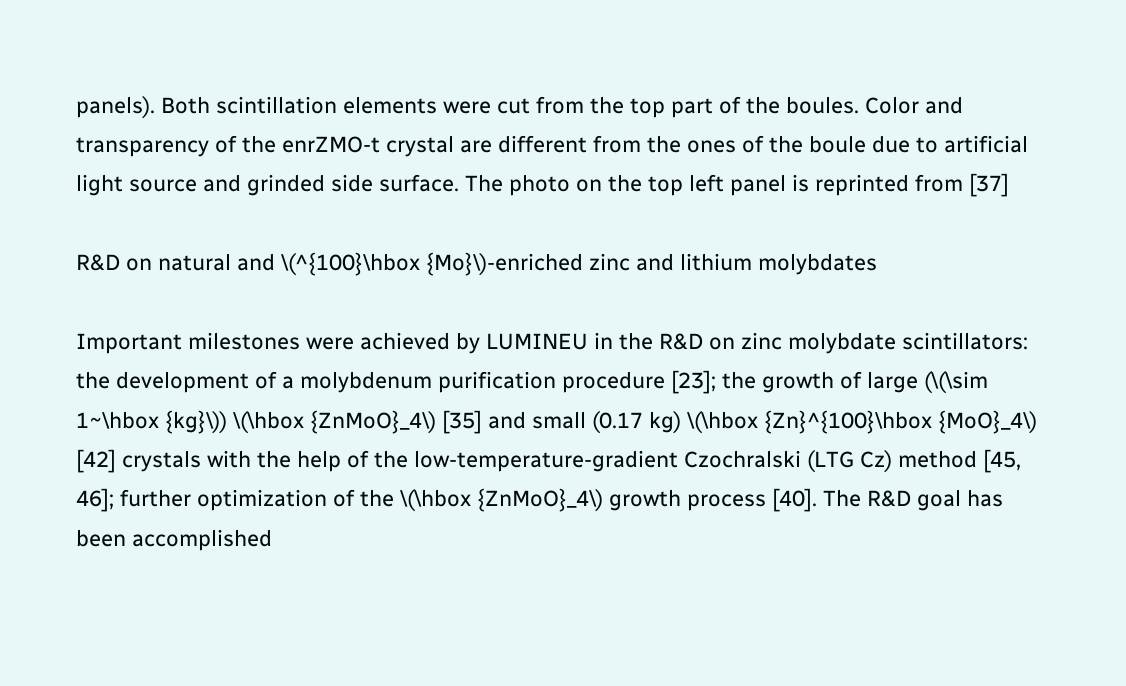panels). Both scintillation elements were cut from the top part of the boules. Color and transparency of the enrZMO-t crystal are different from the ones of the boule due to artificial light source and grinded side surface. The photo on the top left panel is reprinted from [37]

R&D on natural and \(^{100}\hbox {Mo}\)-enriched zinc and lithium molybdates

Important milestones were achieved by LUMINEU in the R&D on zinc molybdate scintillators: the development of a molybdenum purification procedure [23]; the growth of large (\(\sim 1~\hbox {kg}\)) \(\hbox {ZnMoO}_4\) [35] and small (0.17 kg) \(\hbox {Zn}^{100}\hbox {MoO}_4\) [42] crystals with the help of the low-temperature-gradient Czochralski (LTG Cz) method [45, 46]; further optimization of the \(\hbox {ZnMoO}_4\) growth process [40]. The R&D goal has been accomplished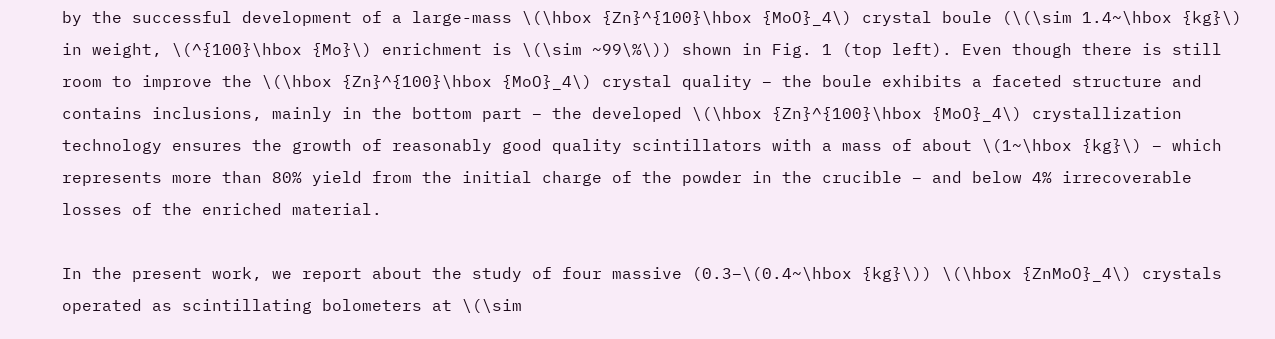by the successful development of a large-mass \(\hbox {Zn}^{100}\hbox {MoO}_4\) crystal boule (\(\sim 1.4~\hbox {kg}\) in weight, \(^{100}\hbox {Mo}\) enrichment is \(\sim ~99\%\)) shown in Fig. 1 (top left). Even though there is still room to improve the \(\hbox {Zn}^{100}\hbox {MoO}_4\) crystal quality – the boule exhibits a faceted structure and contains inclusions, mainly in the bottom part – the developed \(\hbox {Zn}^{100}\hbox {MoO}_4\) crystallization technology ensures the growth of reasonably good quality scintillators with a mass of about \(1~\hbox {kg}\) – which represents more than 80% yield from the initial charge of the powder in the crucible – and below 4% irrecoverable losses of the enriched material.

In the present work, we report about the study of four massive (0.3–\(0.4~\hbox {kg}\)) \(\hbox {ZnMoO}_4\) crystals operated as scintillating bolometers at \(\sim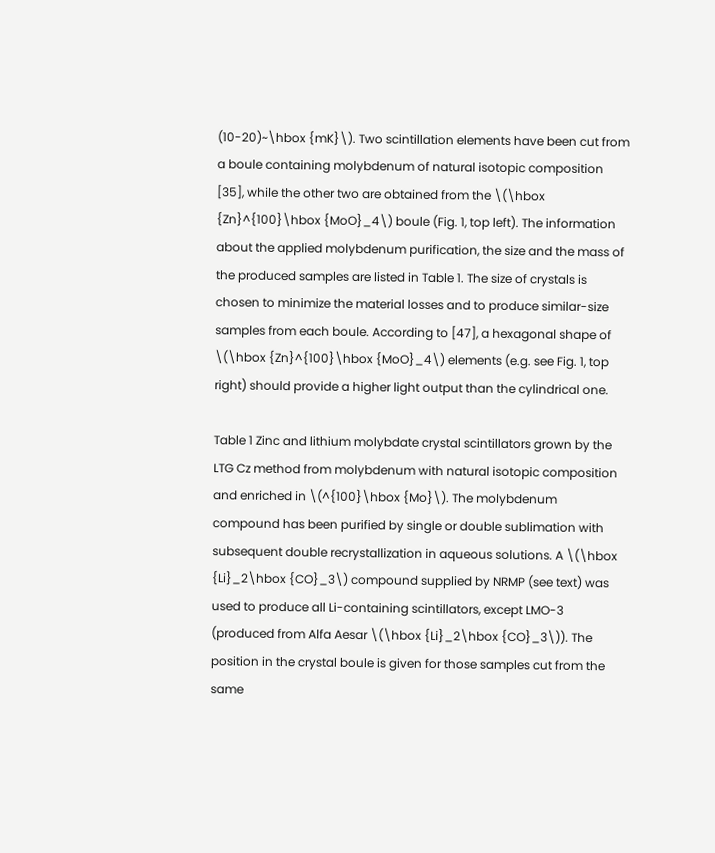(10-20)~\hbox {mK}\). Two scintillation elements have been cut from a boule containing molybdenum of natural isotopic composition [35], while the other two are obtained from the \(\hbox {Zn}^{100}\hbox {MoO}_4\) boule (Fig. 1, top left). The information about the applied molybdenum purification, the size and the mass of the produced samples are listed in Table 1. The size of crystals is chosen to minimize the material losses and to produce similar-size samples from each boule. According to [47], a hexagonal shape of \(\hbox {Zn}^{100}\hbox {MoO}_4\) elements (e.g. see Fig. 1, top right) should provide a higher light output than the cylindrical one.

Table 1 Zinc and lithium molybdate crystal scintillators grown by the LTG Cz method from molybdenum with natural isotopic composition and enriched in \(^{100}\hbox {Mo}\). The molybdenum compound has been purified by single or double sublimation with subsequent double recrystallization in aqueous solutions. A \(\hbox {Li}_2\hbox {CO}_3\) compound supplied by NRMP (see text) was used to produce all Li-containing scintillators, except LMO-3 (produced from Alfa Aesar \(\hbox {Li}_2\hbox {CO}_3\)). The position in the crystal boule is given for those samples cut from the same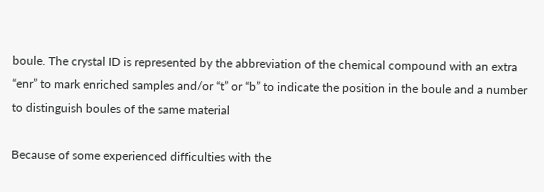boule. The crystal ID is represented by the abbreviation of the chemical compound with an extra “enr” to mark enriched samples and/or “t” or “b” to indicate the position in the boule and a number to distinguish boules of the same material

Because of some experienced difficulties with the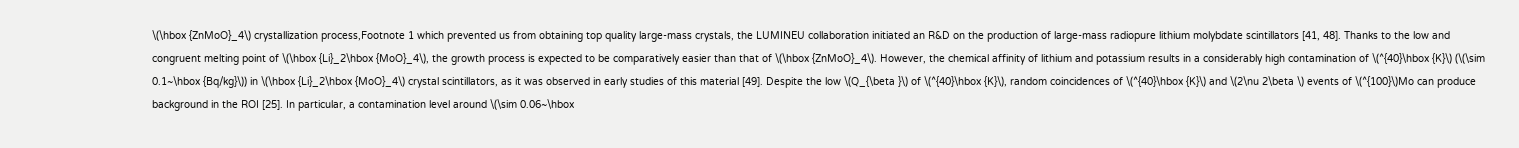\(\hbox {ZnMoO}_4\) crystallization process,Footnote 1 which prevented us from obtaining top quality large-mass crystals, the LUMINEU collaboration initiated an R&D on the production of large-mass radiopure lithium molybdate scintillators [41, 48]. Thanks to the low and congruent melting point of \(\hbox {Li}_2\hbox {MoO}_4\), the growth process is expected to be comparatively easier than that of \(\hbox {ZnMoO}_4\). However, the chemical affinity of lithium and potassium results in a considerably high contamination of \(^{40}\hbox {K}\) (\(\sim 0.1~\hbox {Bq/kg}\)) in \(\hbox {Li}_2\hbox {MoO}_4\) crystal scintillators, as it was observed in early studies of this material [49]. Despite the low \(Q_{\beta }\) of \(^{40}\hbox {K}\), random coincidences of \(^{40}\hbox {K}\) and \(2\nu 2\beta \) events of \(^{100}\)Mo can produce background in the ROI [25]. In particular, a contamination level around \(\sim 0.06~\hbox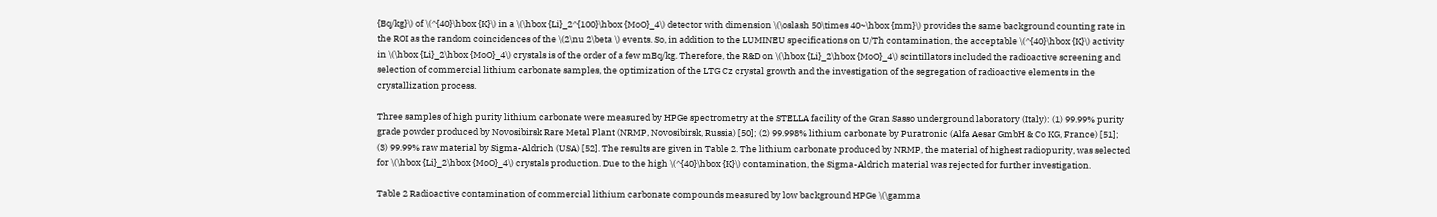{Bq/kg}\) of \(^{40}\hbox {K}\) in a \(\hbox {Li}_2^{100}\hbox {MoO}_4\) detector with dimension \(\oslash 50\times 40~\hbox {mm}\) provides the same background counting rate in the ROI as the random coincidences of the \(2\nu 2\beta \) events. So, in addition to the LUMINEU specifications on U/Th contamination, the acceptable \(^{40}\hbox {K}\) activity in \(\hbox {Li}_2\hbox {MoO}_4\) crystals is of the order of a few mBq/kg. Therefore, the R&D on \(\hbox {Li}_2\hbox {MoO}_4\) scintillators included the radioactive screening and selection of commercial lithium carbonate samples, the optimization of the LTG Cz crystal growth and the investigation of the segregation of radioactive elements in the crystallization process.

Three samples of high purity lithium carbonate were measured by HPGe spectrometry at the STELLA facility of the Gran Sasso underground laboratory (Italy): (1) 99.99% purity grade powder produced by Novosibirsk Rare Metal Plant (NRMP, Novosibirsk, Russia) [50]; (2) 99.998% lithium carbonate by Puratronic (Alfa Aesar GmbH & Co KG, France) [51]; (3) 99.99% raw material by Sigma-Aldrich (USA) [52]. The results are given in Table 2. The lithium carbonate produced by NRMP, the material of highest radiopurity, was selected for \(\hbox {Li}_2\hbox {MoO}_4\) crystals production. Due to the high \(^{40}\hbox {K}\) contamination, the Sigma-Aldrich material was rejected for further investigation.

Table 2 Radioactive contamination of commercial lithium carbonate compounds measured by low background HPGe \(\gamma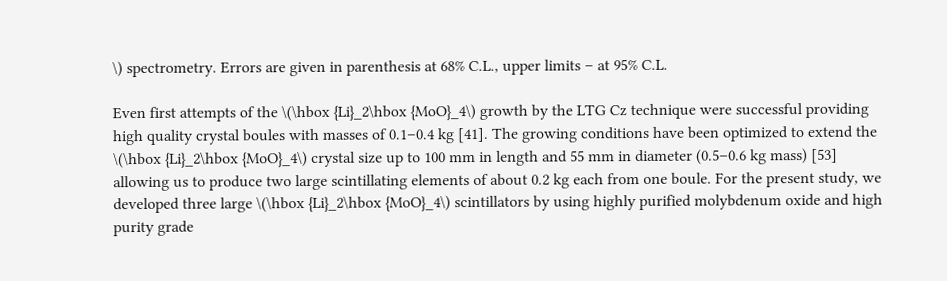\) spectrometry. Errors are given in parenthesis at 68% C.L., upper limits – at 95% C.L.

Even first attempts of the \(\hbox {Li}_2\hbox {MoO}_4\) growth by the LTG Cz technique were successful providing high quality crystal boules with masses of 0.1–0.4 kg [41]. The growing conditions have been optimized to extend the \(\hbox {Li}_2\hbox {MoO}_4\) crystal size up to 100 mm in length and 55 mm in diameter (0.5–0.6 kg mass) [53] allowing us to produce two large scintillating elements of about 0.2 kg each from one boule. For the present study, we developed three large \(\hbox {Li}_2\hbox {MoO}_4\) scintillators by using highly purified molybdenum oxide and high purity grade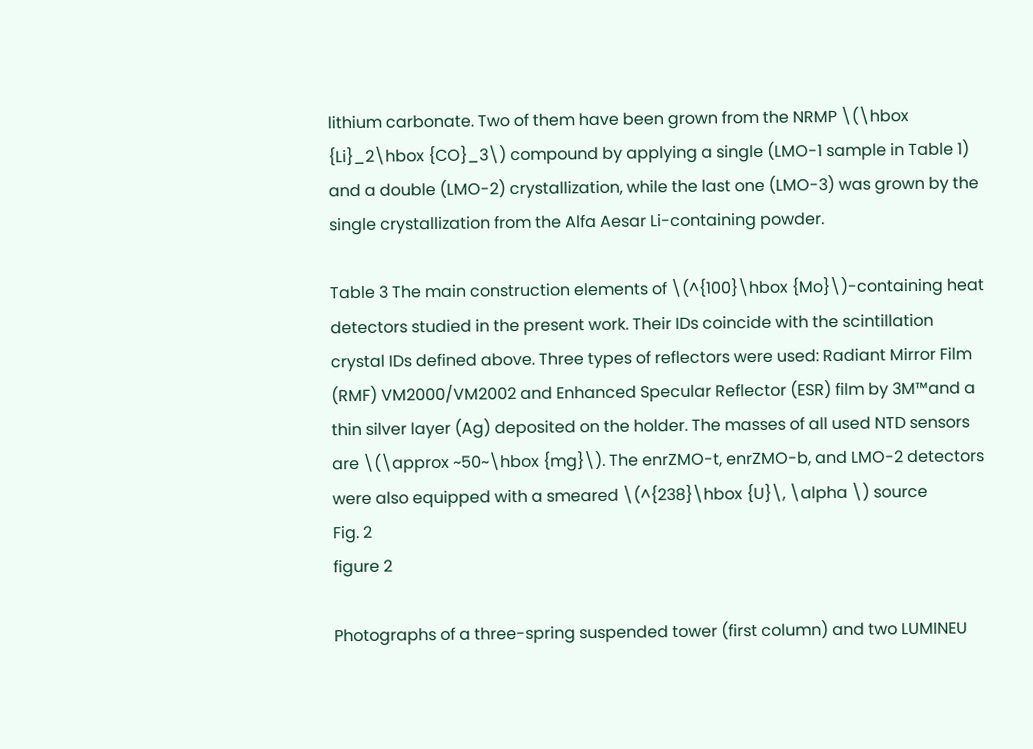lithium carbonate. Two of them have been grown from the NRMP \(\hbox {Li}_2\hbox {CO}_3\) compound by applying a single (LMO-1 sample in Table 1) and a double (LMO-2) crystallization, while the last one (LMO-3) was grown by the single crystallization from the Alfa Aesar Li-containing powder.

Table 3 The main construction elements of \(^{100}\hbox {Mo}\)-containing heat detectors studied in the present work. Their IDs coincide with the scintillation crystal IDs defined above. Three types of reflectors were used: Radiant Mirror Film (RMF) VM2000/VM2002 and Enhanced Specular Reflector (ESR) film by 3M™and a thin silver layer (Ag) deposited on the holder. The masses of all used NTD sensors are \(\approx ~50~\hbox {mg}\). The enrZMO-t, enrZMO-b, and LMO-2 detectors were also equipped with a smeared \(^{238}\hbox {U}\, \alpha \) source
Fig. 2
figure 2

Photographs of a three-spring suspended tower (first column) and two LUMINEU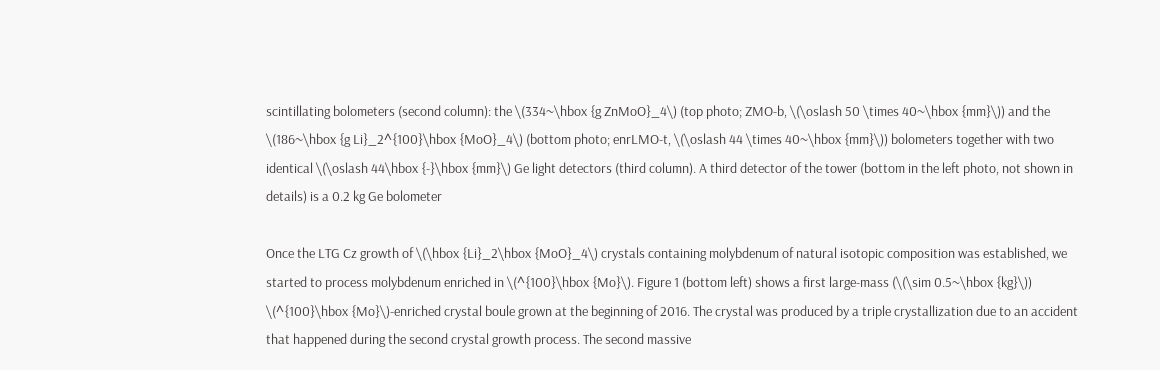scintillating bolometers (second column): the \(334~\hbox {g ZnMoO}_4\) (top photo; ZMO-b, \(\oslash 50 \times 40~\hbox {mm}\)) and the \(186~\hbox {g Li}_2^{100}\hbox {MoO}_4\) (bottom photo; enrLMO-t, \(\oslash 44 \times 40~\hbox {mm}\)) bolometers together with two identical \(\oslash 44\hbox {-}\hbox {mm}\) Ge light detectors (third column). A third detector of the tower (bottom in the left photo, not shown in details) is a 0.2 kg Ge bolometer

Once the LTG Cz growth of \(\hbox {Li}_2\hbox {MoO}_4\) crystals containing molybdenum of natural isotopic composition was established, we started to process molybdenum enriched in \(^{100}\hbox {Mo}\). Figure 1 (bottom left) shows a first large-mass (\(\sim 0.5~\hbox {kg}\)) \(^{100}\hbox {Mo}\)-enriched crystal boule grown at the beginning of 2016. The crystal was produced by a triple crystallization due to an accident that happened during the second crystal growth process. The second massive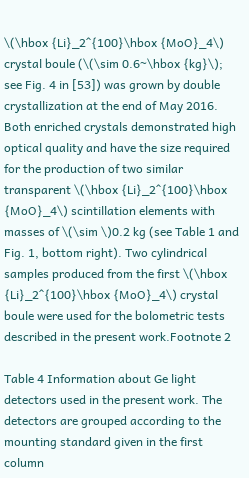\(\hbox {Li}_2^{100}\hbox {MoO}_4\) crystal boule (\(\sim 0.6~\hbox {kg}\); see Fig. 4 in [53]) was grown by double crystallization at the end of May 2016. Both enriched crystals demonstrated high optical quality and have the size required for the production of two similar transparent \(\hbox {Li}_2^{100}\hbox {MoO}_4\) scintillation elements with masses of \(\sim \)0.2 kg (see Table 1 and Fig. 1, bottom right). Two cylindrical samples produced from the first \(\hbox {Li}_2^{100}\hbox {MoO}_4\) crystal boule were used for the bolometric tests described in the present work.Footnote 2

Table 4 Information about Ge light detectors used in the present work. The detectors are grouped according to the mounting standard given in the first column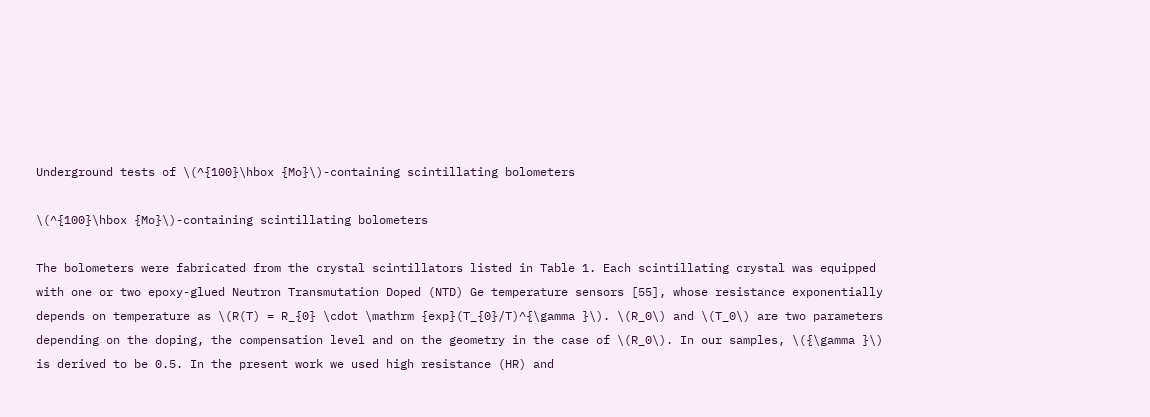Underground tests of \(^{100}\hbox {Mo}\)-containing scintillating bolometers

\(^{100}\hbox {Mo}\)-containing scintillating bolometers

The bolometers were fabricated from the crystal scintillators listed in Table 1. Each scintillating crystal was equipped with one or two epoxy-glued Neutron Transmutation Doped (NTD) Ge temperature sensors [55], whose resistance exponentially depends on temperature as \(R(T) = R_{0} \cdot \mathrm {exp}(T_{0}/T)^{\gamma }\). \(R_0\) and \(T_0\) are two parameters depending on the doping, the compensation level and on the geometry in the case of \(R_0\). In our samples, \({\gamma }\) is derived to be 0.5. In the present work we used high resistance (HR) and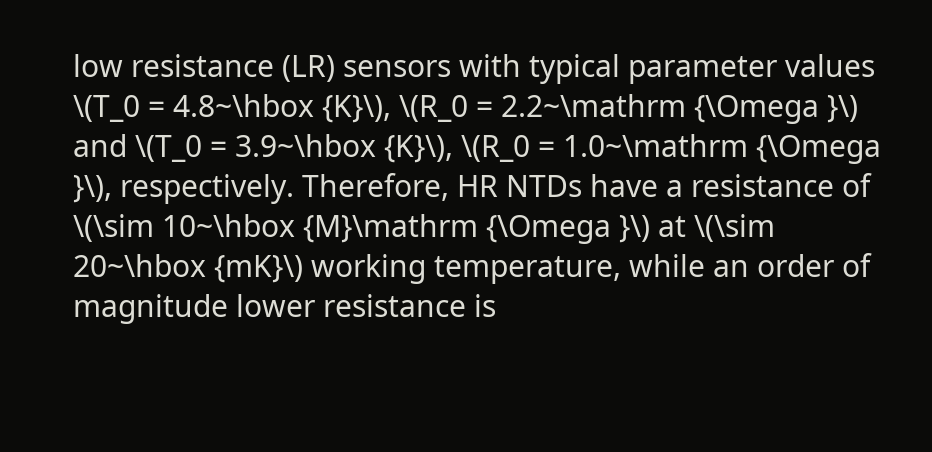low resistance (LR) sensors with typical parameter values \(T_0 = 4.8~\hbox {K}\), \(R_0 = 2.2~\mathrm {\Omega }\) and \(T_0 = 3.9~\hbox {K}\), \(R_0 = 1.0~\mathrm {\Omega }\), respectively. Therefore, HR NTDs have a resistance of \(\sim 10~\hbox {M}\mathrm {\Omega }\) at \(\sim 20~\hbox {mK}\) working temperature, while an order of magnitude lower resistance is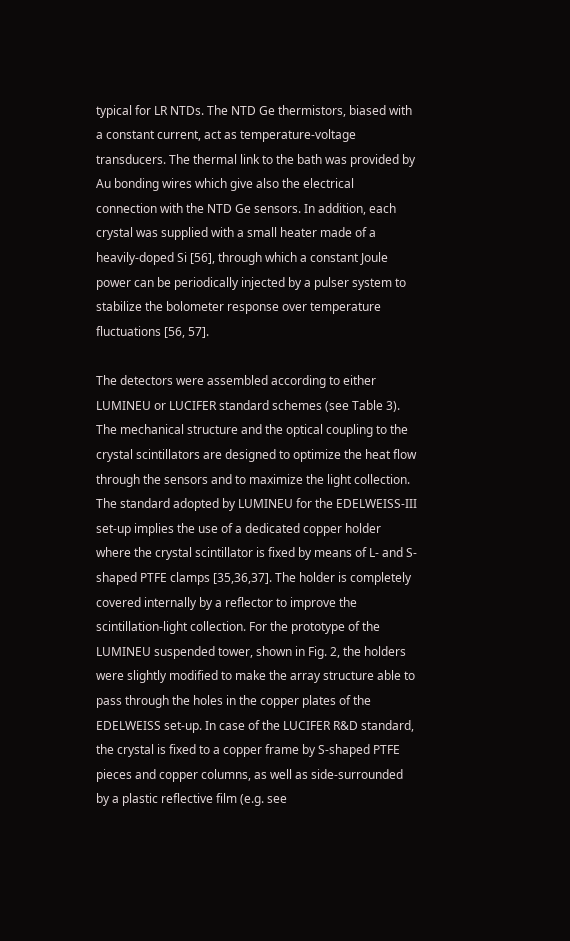typical for LR NTDs. The NTD Ge thermistors, biased with a constant current, act as temperature-voltage transducers. The thermal link to the bath was provided by Au bonding wires which give also the electrical connection with the NTD Ge sensors. In addition, each crystal was supplied with a small heater made of a heavily-doped Si [56], through which a constant Joule power can be periodically injected by a pulser system to stabilize the bolometer response over temperature fluctuations [56, 57].

The detectors were assembled according to either LUMINEU or LUCIFER standard schemes (see Table 3). The mechanical structure and the optical coupling to the crystal scintillators are designed to optimize the heat flow through the sensors and to maximize the light collection. The standard adopted by LUMINEU for the EDELWEISS-III set-up implies the use of a dedicated copper holder where the crystal scintillator is fixed by means of L- and S-shaped PTFE clamps [35,36,37]. The holder is completely covered internally by a reflector to improve the scintillation-light collection. For the prototype of the LUMINEU suspended tower, shown in Fig. 2, the holders were slightly modified to make the array structure able to pass through the holes in the copper plates of the EDELWEISS set-up. In case of the LUCIFER R&D standard, the crystal is fixed to a copper frame by S-shaped PTFE pieces and copper columns, as well as side-surrounded by a plastic reflective film (e.g. see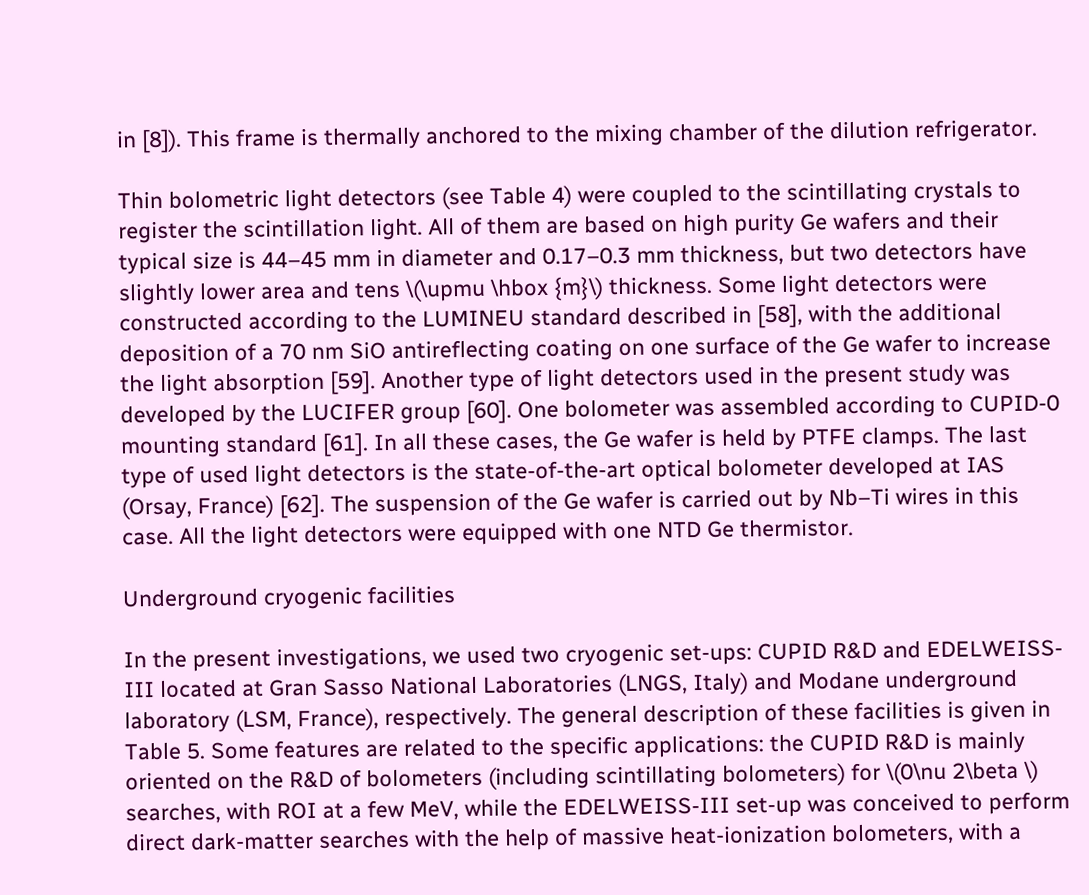in [8]). This frame is thermally anchored to the mixing chamber of the dilution refrigerator.

Thin bolometric light detectors (see Table 4) were coupled to the scintillating crystals to register the scintillation light. All of them are based on high purity Ge wafers and their typical size is 44–45 mm in diameter and 0.17–0.3 mm thickness, but two detectors have slightly lower area and tens \(\upmu \hbox {m}\) thickness. Some light detectors were constructed according to the LUMINEU standard described in [58], with the additional deposition of a 70 nm SiO antireflecting coating on one surface of the Ge wafer to increase the light absorption [59]. Another type of light detectors used in the present study was developed by the LUCIFER group [60]. One bolometer was assembled according to CUPID-0 mounting standard [61]. In all these cases, the Ge wafer is held by PTFE clamps. The last type of used light detectors is the state-of-the-art optical bolometer developed at IAS (Orsay, France) [62]. The suspension of the Ge wafer is carried out by Nb–Ti wires in this case. All the light detectors were equipped with one NTD Ge thermistor.

Underground cryogenic facilities

In the present investigations, we used two cryogenic set-ups: CUPID R&D and EDELWEISS-III located at Gran Sasso National Laboratories (LNGS, Italy) and Modane underground laboratory (LSM, France), respectively. The general description of these facilities is given in Table 5. Some features are related to the specific applications: the CUPID R&D is mainly oriented on the R&D of bolometers (including scintillating bolometers) for \(0\nu 2\beta \) searches, with ROI at a few MeV, while the EDELWEISS-III set-up was conceived to perform direct dark-matter searches with the help of massive heat-ionization bolometers, with a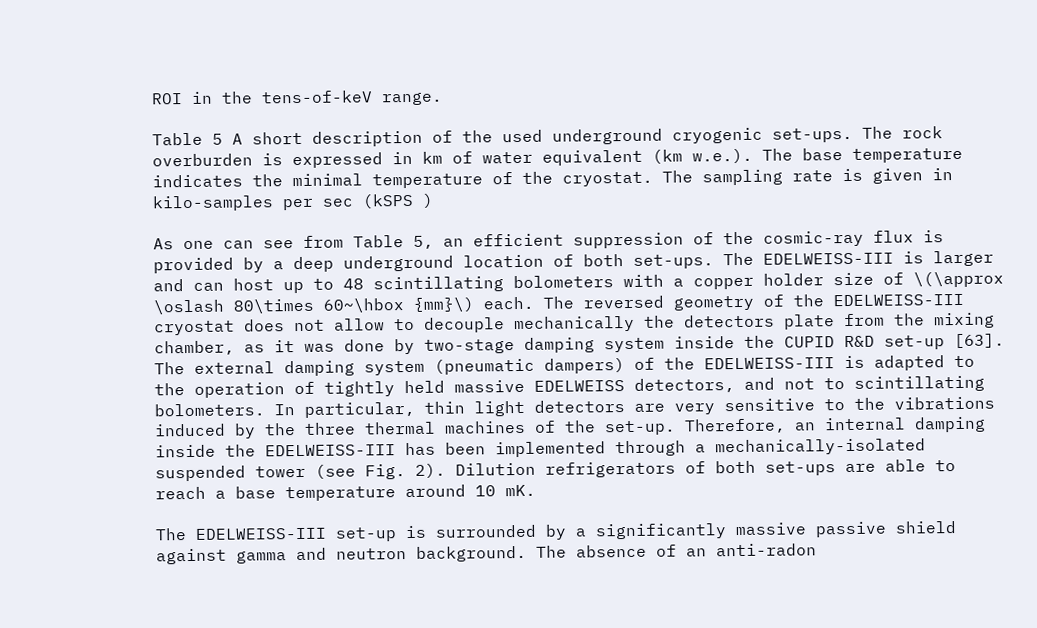ROI in the tens-of-keV range.

Table 5 A short description of the used underground cryogenic set-ups. The rock overburden is expressed in km of water equivalent (km w.e.). The base temperature indicates the minimal temperature of the cryostat. The sampling rate is given in kilo-samples per sec (kSPS )

As one can see from Table 5, an efficient suppression of the cosmic-ray flux is provided by a deep underground location of both set-ups. The EDELWEISS-III is larger and can host up to 48 scintillating bolometers with a copper holder size of \(\approx \oslash 80\times 60~\hbox {mm}\) each. The reversed geometry of the EDELWEISS-III cryostat does not allow to decouple mechanically the detectors plate from the mixing chamber, as it was done by two-stage damping system inside the CUPID R&D set-up [63]. The external damping system (pneumatic dampers) of the EDELWEISS-III is adapted to the operation of tightly held massive EDELWEISS detectors, and not to scintillating bolometers. In particular, thin light detectors are very sensitive to the vibrations induced by the three thermal machines of the set-up. Therefore, an internal damping inside the EDELWEISS-III has been implemented through a mechanically-isolated suspended tower (see Fig. 2). Dilution refrigerators of both set-ups are able to reach a base temperature around 10 mK.

The EDELWEISS-III set-up is surrounded by a significantly massive passive shield against gamma and neutron background. The absence of an anti-radon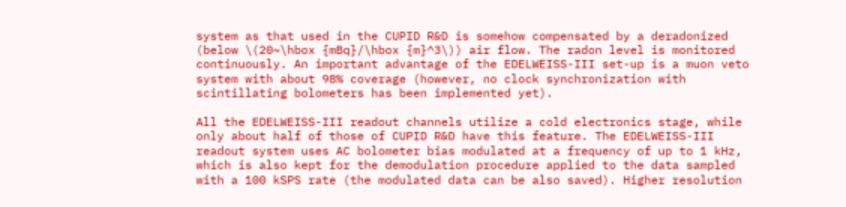system as that used in the CUPID R&D is somehow compensated by a deradonized (below \(20~\hbox {mBq}/\hbox {m}^3\)) air flow. The radon level is monitored continuously. An important advantage of the EDELWEISS-III set-up is a muon veto system with about 98% coverage (however, no clock synchronization with scintillating bolometers has been implemented yet).

All the EDELWEISS-III readout channels utilize a cold electronics stage, while only about half of those of CUPID R&D have this feature. The EDELWEISS-III readout system uses AC bolometer bias modulated at a frequency of up to 1 kHz, which is also kept for the demodulation procedure applied to the data sampled with a 100 kSPS rate (the modulated data can be also saved). Higher resolution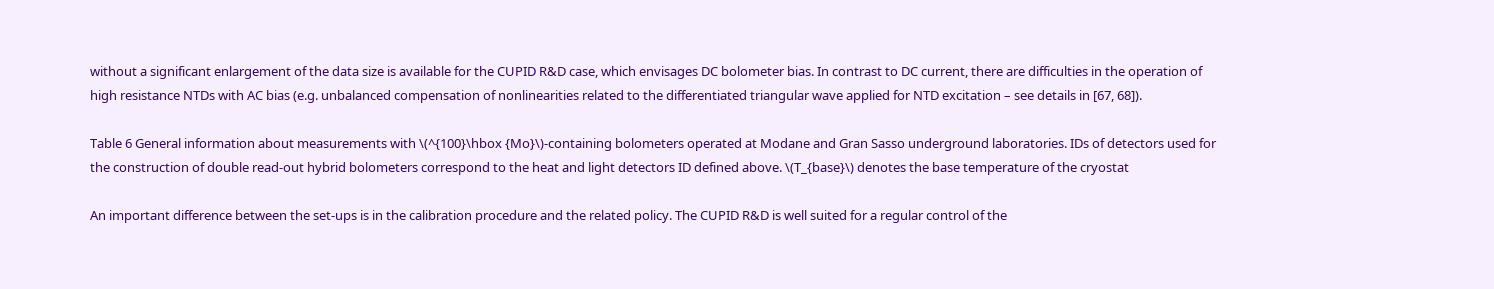without a significant enlargement of the data size is available for the CUPID R&D case, which envisages DC bolometer bias. In contrast to DC current, there are difficulties in the operation of high resistance NTDs with AC bias (e.g. unbalanced compensation of nonlinearities related to the differentiated triangular wave applied for NTD excitation – see details in [67, 68]).

Table 6 General information about measurements with \(^{100}\hbox {Mo}\)-containing bolometers operated at Modane and Gran Sasso underground laboratories. IDs of detectors used for the construction of double read-out hybrid bolometers correspond to the heat and light detectors ID defined above. \(T_{base}\) denotes the base temperature of the cryostat

An important difference between the set-ups is in the calibration procedure and the related policy. The CUPID R&D is well suited for a regular control of the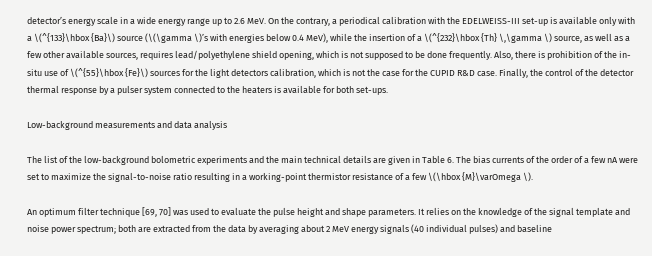detector’s energy scale in a wide energy range up to 2.6 MeV. On the contrary, a periodical calibration with the EDELWEISS-III set-up is available only with a \(^{133}\hbox {Ba}\) source (\(\gamma \)’s with energies below 0.4 MeV), while the insertion of a \(^{232}\hbox {Th} \,\gamma \) source, as well as a few other available sources, requires lead/polyethylene shield opening, which is not supposed to be done frequently. Also, there is prohibition of the in-situ use of \(^{55}\hbox {Fe}\) sources for the light detectors calibration, which is not the case for the CUPID R&D case. Finally, the control of the detector thermal response by a pulser system connected to the heaters is available for both set-ups.

Low-background measurements and data analysis

The list of the low-background bolometric experiments and the main technical details are given in Table 6. The bias currents of the order of a few nA were set to maximize the signal-to-noise ratio resulting in a working-point thermistor resistance of a few \(\hbox {M}\varOmega \).

An optimum filter technique [69, 70] was used to evaluate the pulse height and shape parameters. It relies on the knowledge of the signal template and noise power spectrum; both are extracted from the data by averaging about 2 MeV energy signals (40 individual pulses) and baseline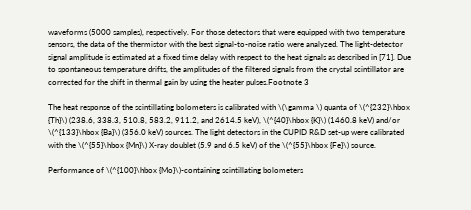waveforms (5000 samples), respectively. For those detectors that were equipped with two temperature sensors, the data of the thermistor with the best signal-to-noise ratio were analyzed. The light-detector signal amplitude is estimated at a fixed time delay with respect to the heat signals as described in [71]. Due to spontaneous temperature drifts, the amplitudes of the filtered signals from the crystal scintillator are corrected for the shift in thermal gain by using the heater pulses.Footnote 3

The heat response of the scintillating bolometers is calibrated with \(\gamma \) quanta of \(^{232}\hbox {Th}\) (238.6, 338.3, 510.8, 583.2, 911.2, and 2614.5 keV), \(^{40}\hbox {K}\) (1460.8 keV) and/or \(^{133}\hbox {Ba}\) (356.0 keV) sources. The light detectors in the CUPID R&D set-up were calibrated with the \(^{55}\hbox {Mn}\) X-ray doublet (5.9 and 6.5 keV) of the \(^{55}\hbox {Fe}\) source.

Performance of \(^{100}\hbox {Mo}\)-containing scintillating bolometers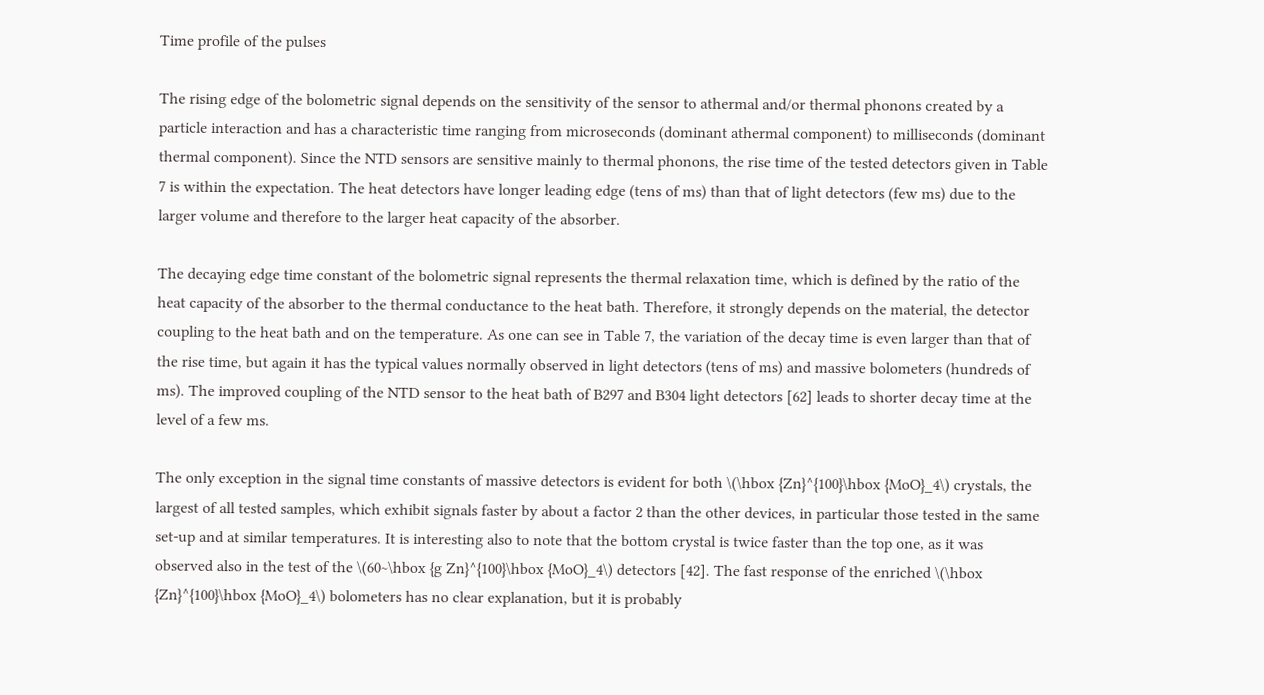Time profile of the pulses

The rising edge of the bolometric signal depends on the sensitivity of the sensor to athermal and/or thermal phonons created by a particle interaction and has a characteristic time ranging from microseconds (dominant athermal component) to milliseconds (dominant thermal component). Since the NTD sensors are sensitive mainly to thermal phonons, the rise time of the tested detectors given in Table 7 is within the expectation. The heat detectors have longer leading edge (tens of ms) than that of light detectors (few ms) due to the larger volume and therefore to the larger heat capacity of the absorber.

The decaying edge time constant of the bolometric signal represents the thermal relaxation time, which is defined by the ratio of the heat capacity of the absorber to the thermal conductance to the heat bath. Therefore, it strongly depends on the material, the detector coupling to the heat bath and on the temperature. As one can see in Table 7, the variation of the decay time is even larger than that of the rise time, but again it has the typical values normally observed in light detectors (tens of ms) and massive bolometers (hundreds of ms). The improved coupling of the NTD sensor to the heat bath of B297 and B304 light detectors [62] leads to shorter decay time at the level of a few ms.

The only exception in the signal time constants of massive detectors is evident for both \(\hbox {Zn}^{100}\hbox {MoO}_4\) crystals, the largest of all tested samples, which exhibit signals faster by about a factor 2 than the other devices, in particular those tested in the same set-up and at similar temperatures. It is interesting also to note that the bottom crystal is twice faster than the top one, as it was observed also in the test of the \(60~\hbox {g Zn}^{100}\hbox {MoO}_4\) detectors [42]. The fast response of the enriched \(\hbox {Zn}^{100}\hbox {MoO}_4\) bolometers has no clear explanation, but it is probably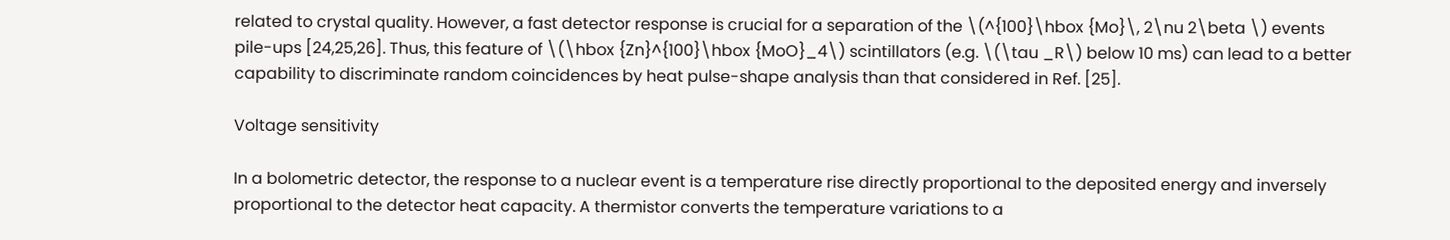related to crystal quality. However, a fast detector response is crucial for a separation of the \(^{100}\hbox {Mo}\, 2\nu 2\beta \) events pile-ups [24,25,26]. Thus, this feature of \(\hbox {Zn}^{100}\hbox {MoO}_4\) scintillators (e.g. \(\tau _R\) below 10 ms) can lead to a better capability to discriminate random coincidences by heat pulse-shape analysis than that considered in Ref. [25].

Voltage sensitivity

In a bolometric detector, the response to a nuclear event is a temperature rise directly proportional to the deposited energy and inversely proportional to the detector heat capacity. A thermistor converts the temperature variations to a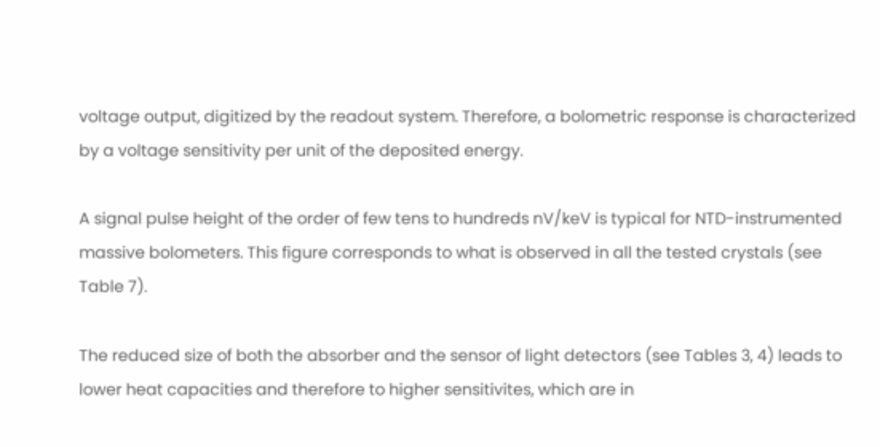voltage output, digitized by the readout system. Therefore, a bolometric response is characterized by a voltage sensitivity per unit of the deposited energy.

A signal pulse height of the order of few tens to hundreds nV/keV is typical for NTD-instrumented massive bolometers. This figure corresponds to what is observed in all the tested crystals (see Table 7).

The reduced size of both the absorber and the sensor of light detectors (see Tables 3, 4) leads to lower heat capacities and therefore to higher sensitivites, which are in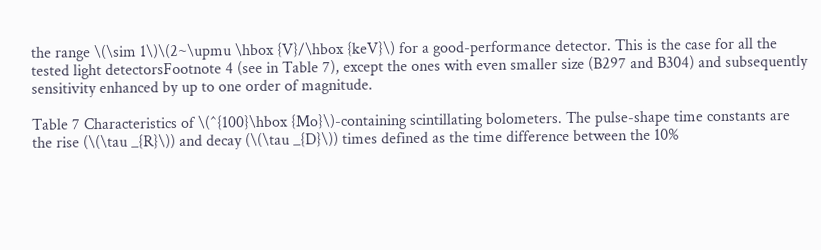the range \(\sim 1\)\(2~\upmu \hbox {V}/\hbox {keV}\) for a good-performance detector. This is the case for all the tested light detectorsFootnote 4 (see in Table 7), except the ones with even smaller size (B297 and B304) and subsequently sensitivity enhanced by up to one order of magnitude.

Table 7 Characteristics of \(^{100}\hbox {Mo}\)-containing scintillating bolometers. The pulse-shape time constants are the rise (\(\tau _{R}\)) and decay (\(\tau _{D}\)) times defined as the time difference between the 10%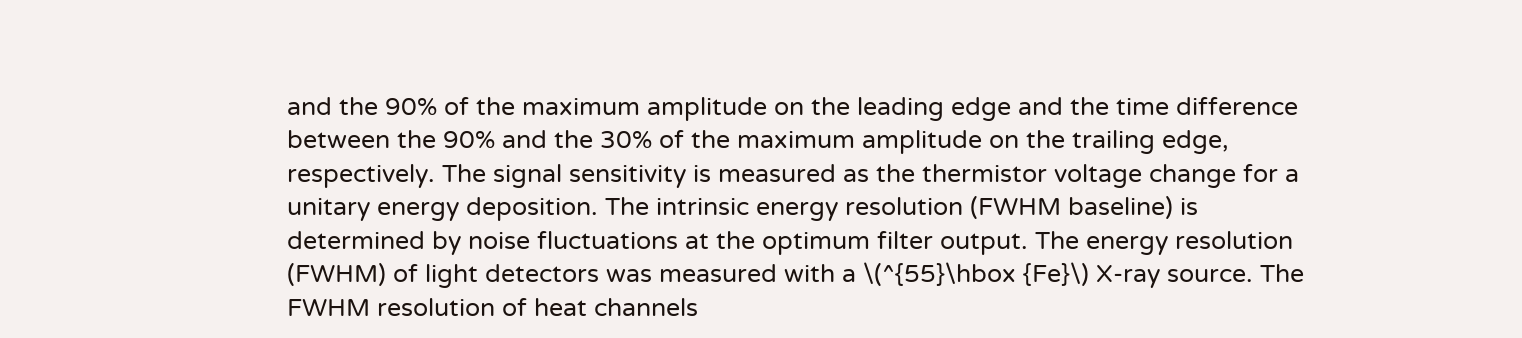and the 90% of the maximum amplitude on the leading edge and the time difference between the 90% and the 30% of the maximum amplitude on the trailing edge, respectively. The signal sensitivity is measured as the thermistor voltage change for a unitary energy deposition. The intrinsic energy resolution (FWHM baseline) is determined by noise fluctuations at the optimum filter output. The energy resolution (FWHM) of light detectors was measured with a \(^{55}\hbox {Fe}\) X-ray source. The FWHM resolution of heat channels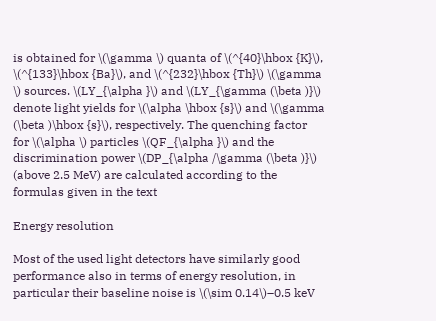is obtained for \(\gamma \) quanta of \(^{40}\hbox {K}\), \(^{133}\hbox {Ba}\), and \(^{232}\hbox {Th}\) \(\gamma \) sources. \(LY_{\alpha }\) and \(LY_{\gamma (\beta )}\) denote light yields for \(\alpha \hbox {s}\) and \(\gamma (\beta )\hbox {s}\), respectively. The quenching factor for \(\alpha \) particles \(QF_{\alpha }\) and the discrimination power \(DP_{\alpha /\gamma (\beta )}\) (above 2.5 MeV) are calculated according to the formulas given in the text

Energy resolution

Most of the used light detectors have similarly good performance also in terms of energy resolution, in particular their baseline noise is \(\sim 0.14\)–0.5 keV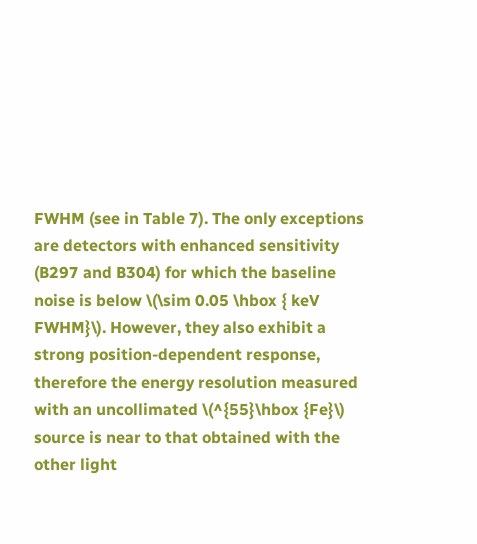FWHM (see in Table 7). The only exceptions are detectors with enhanced sensitivity (B297 and B304) for which the baseline noise is below \(\sim 0.05 \hbox { keV FWHM}\). However, they also exhibit a strong position-dependent response, therefore the energy resolution measured with an uncollimated \(^{55}\hbox {Fe}\) source is near to that obtained with the other light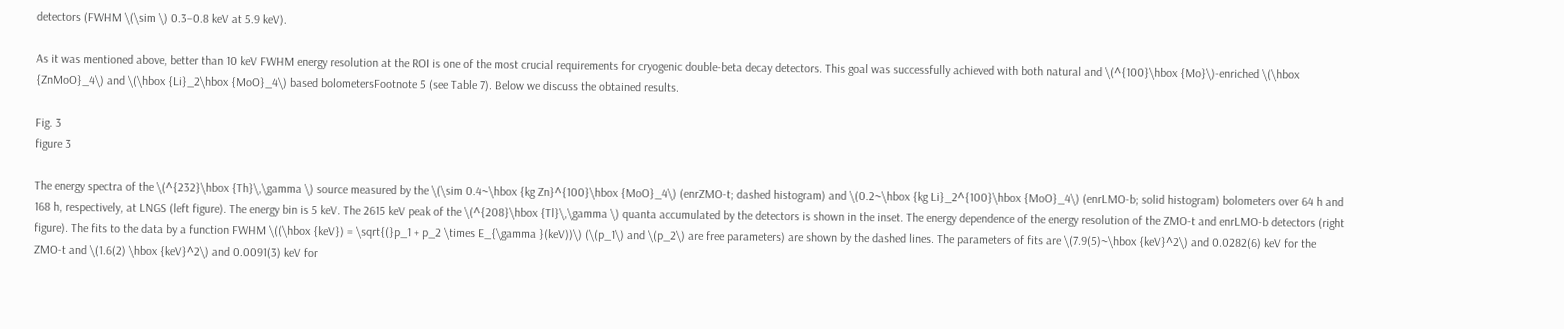detectors (FWHM \(\sim \) 0.3–0.8 keV at 5.9 keV).

As it was mentioned above, better than 10 keV FWHM energy resolution at the ROI is one of the most crucial requirements for cryogenic double-beta decay detectors. This goal was successfully achieved with both natural and \(^{100}\hbox {Mo}\)-enriched \(\hbox {ZnMoO}_4\) and \(\hbox {Li}_2\hbox {MoO}_4\) based bolometersFootnote 5 (see Table 7). Below we discuss the obtained results.

Fig. 3
figure 3

The energy spectra of the \(^{232}\hbox {Th}\,\gamma \) source measured by the \(\sim 0.4~\hbox {kg Zn}^{100}\hbox {MoO}_4\) (enrZMO-t; dashed histogram) and \(0.2~\hbox {kg Li}_2^{100}\hbox {MoO}_4\) (enrLMO-b; solid histogram) bolometers over 64 h and 168 h, respectively, at LNGS (left figure). The energy bin is 5 keV. The 2615 keV peak of the \(^{208}\hbox {Tl}\,\gamma \) quanta accumulated by the detectors is shown in the inset. The energy dependence of the energy resolution of the ZMO-t and enrLMO-b detectors (right figure). The fits to the data by a function FWHM \((\hbox {keV}) = \sqrt{(}p_1 + p_2 \times E_{\gamma }(keV))\) (\(p_1\) and \(p_2\) are free parameters) are shown by the dashed lines. The parameters of fits are \(7.9(5)~\hbox {keV}^2\) and 0.0282(6) keV for the ZMO-t and \(1.6(2) \hbox {keV}^2\) and 0.0091(3) keV for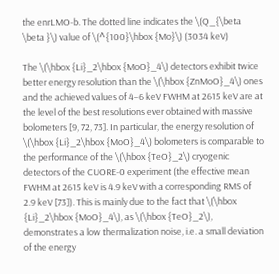the enrLMO-b. The dotted line indicates the \(Q_{\beta \beta }\) value of \(^{100}\hbox {Mo}\) (3034 keV)

The \(\hbox {Li}_2\hbox {MoO}_4\) detectors exhibit twice better energy resolution than the \(\hbox {ZnMoO}_4\) ones and the achieved values of 4–6 keV FWHM at 2615 keV are at the level of the best resolutions ever obtained with massive bolometers [9, 72, 73]. In particular, the energy resolution of \(\hbox {Li}_2\hbox {MoO}_4\) bolometers is comparable to the performance of the \(\hbox {TeO}_2\) cryogenic detectors of the CUORE-0 experiment (the effective mean FWHM at 2615 keV is 4.9 keV with a corresponding RMS of 2.9 keV [73]). This is mainly due to the fact that \(\hbox {Li}_2\hbox {MoO}_4\), as \(\hbox {TeO}_2\), demonstrates a low thermalization noise, i.e. a small deviation of the energy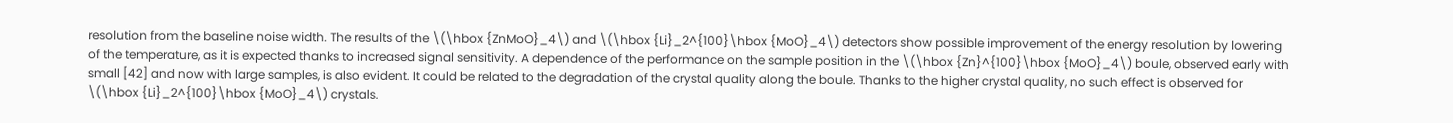resolution from the baseline noise width. The results of the \(\hbox {ZnMoO}_4\) and \(\hbox {Li}_2^{100}\hbox {MoO}_4\) detectors show possible improvement of the energy resolution by lowering of the temperature, as it is expected thanks to increased signal sensitivity. A dependence of the performance on the sample position in the \(\hbox {Zn}^{100}\hbox {MoO}_4\) boule, observed early with small [42] and now with large samples, is also evident. It could be related to the degradation of the crystal quality along the boule. Thanks to the higher crystal quality, no such effect is observed for \(\hbox {Li}_2^{100}\hbox {MoO}_4\) crystals.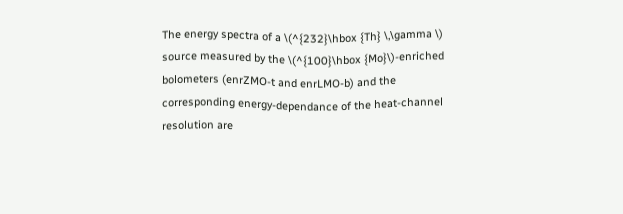The energy spectra of a \(^{232}\hbox {Th} \,\gamma \) source measured by the \(^{100}\hbox {Mo}\)-enriched bolometers (enrZMO-t and enrLMO-b) and the corresponding energy-dependance of the heat-channel resolution are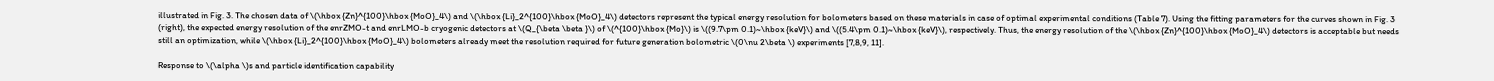illustrated in Fig. 3. The chosen data of \(\hbox {Zn}^{100}\hbox {MoO}_4\) and \(\hbox {Li}_2^{100}\hbox {MoO}_4\) detectors represent the typical energy resolution for bolometers based on these materials in case of optimal experimental conditions (Table 7). Using the fitting parameters for the curves shown in Fig. 3 (right), the expected energy resolution of the enrZMO-t and enrLMO-b cryogenic detectors at \(Q_{\beta \beta }\) of \(^{100}\hbox {Mo}\) is \((9.7\pm 0.1)~\hbox {keV}\) and \((5.4\pm 0.1)~\hbox {keV}\), respectively. Thus, the energy resolution of the \(\hbox {Zn}^{100}\hbox {MoO}_4\) detectors is acceptable but needs still an optimization, while \(\hbox {Li}_2^{100}\hbox {MoO}_4\) bolometers already meet the resolution required for future generation bolometric \(0\nu 2\beta \) experiments [7,8,9, 11].

Response to \(\alpha \)s and particle identification capability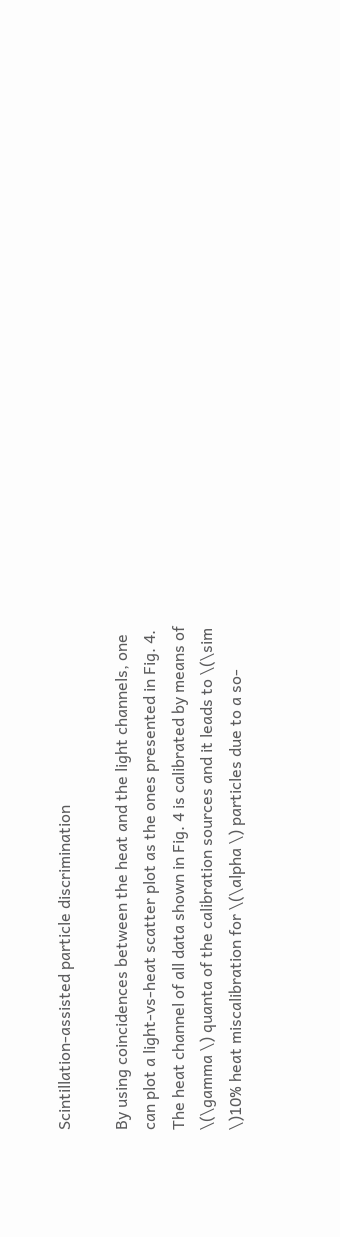Scintillation-assisted particle discrimination

By using coincidences between the heat and the light channels, one can plot a light-vs-heat scatter plot as the ones presented in Fig. 4. The heat channel of all data shown in Fig. 4 is calibrated by means of \(\gamma \) quanta of the calibration sources and it leads to \(\sim \)10% heat miscalibration for \(\alpha \) particles due to a so-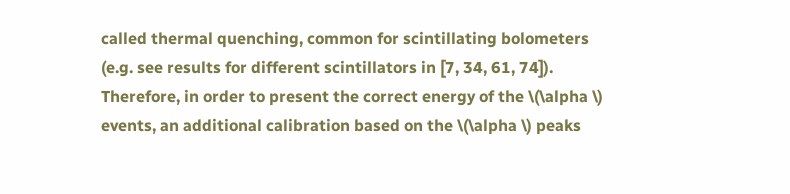called thermal quenching, common for scintillating bolometers (e.g. see results for different scintillators in [7, 34, 61, 74]). Therefore, in order to present the correct energy of the \(\alpha \) events, an additional calibration based on the \(\alpha \) peaks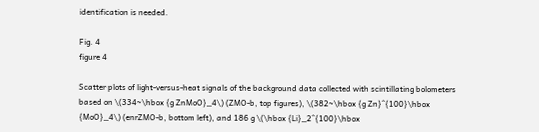identification is needed.

Fig. 4
figure 4

Scatter plots of light-versus-heat signals of the background data collected with scintillating bolometers based on \(334~\hbox {g ZnMoO}_4\) (ZMO-b, top figures), \(382~\hbox {g Zn}^{100}\hbox {MoO}_4\) (enrZMO-b, bottom left), and 186 g \(\hbox {Li}_2^{100}\hbox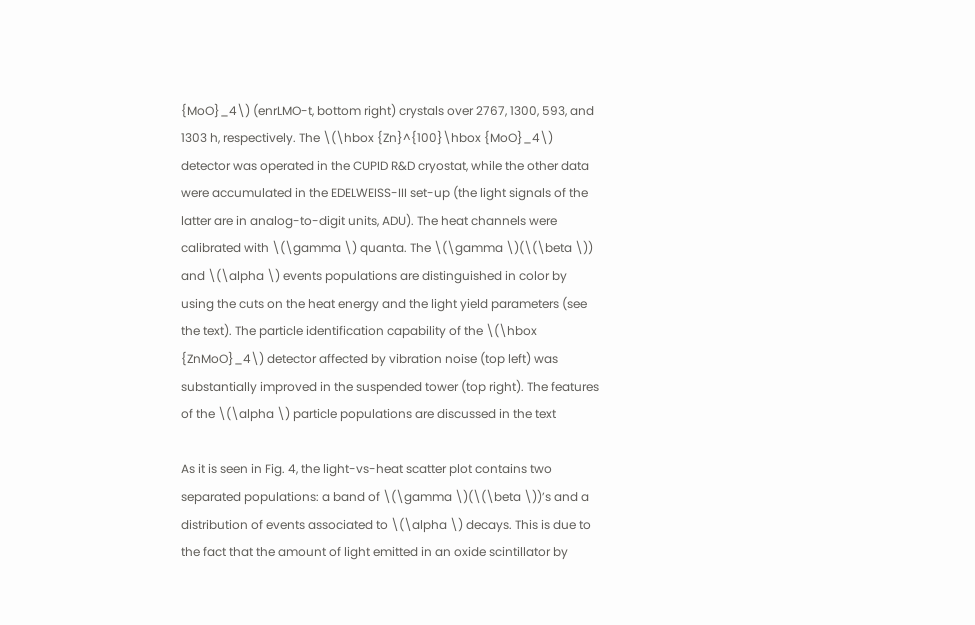{MoO}_4\) (enrLMO-t, bottom right) crystals over 2767, 1300, 593, and 1303 h, respectively. The \(\hbox {Zn}^{100}\hbox {MoO}_4\) detector was operated in the CUPID R&D cryostat, while the other data were accumulated in the EDELWEISS-III set-up (the light signals of the latter are in analog-to-digit units, ADU). The heat channels were calibrated with \(\gamma \) quanta. The \(\gamma \)(\(\beta \)) and \(\alpha \) events populations are distinguished in color by using the cuts on the heat energy and the light yield parameters (see the text). The particle identification capability of the \(\hbox {ZnMoO}_4\) detector affected by vibration noise (top left) was substantially improved in the suspended tower (top right). The features of the \(\alpha \) particle populations are discussed in the text

As it is seen in Fig. 4, the light-vs-heat scatter plot contains two separated populations: a band of \(\gamma \)(\(\beta \))’s and a distribution of events associated to \(\alpha \) decays. This is due to the fact that the amount of light emitted in an oxide scintillator by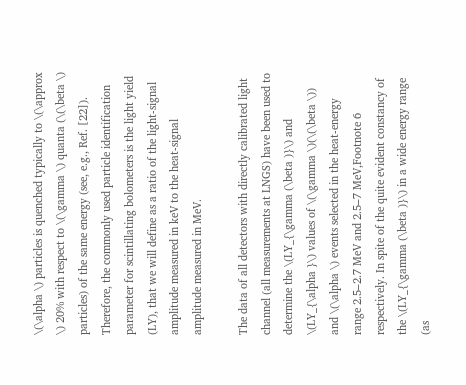\(\alpha \) particles is quenched typically to \(\approx \) 20% with respect to \(\gamma \) quanta (\(\beta \) particles) of the same energy (see, e.g., Ref. [22]). Therefore, the commonly used particle identification parameter for scintillating bolometers is the light yield (LY), that we will define as a ratio of the light-signal amplitude measured in keV to the heat-signal amplitude measured in MeV.

The data of all detectors with directly calibrated light channel (all measurements at LNGS) have been used to determine the \(LY_{\gamma (\beta )}\) and \(LY_{\alpha }\) values of \(\gamma \)(\(\beta \)) and \(\alpha \) events selected in the heat-energy range 2.5–2.7 MeV and 2.5–7 MeV,Footnote 6 respectively. In spite of the quite evident constancy of the \(LY_{\gamma (\beta )}\) in a wide energy range (as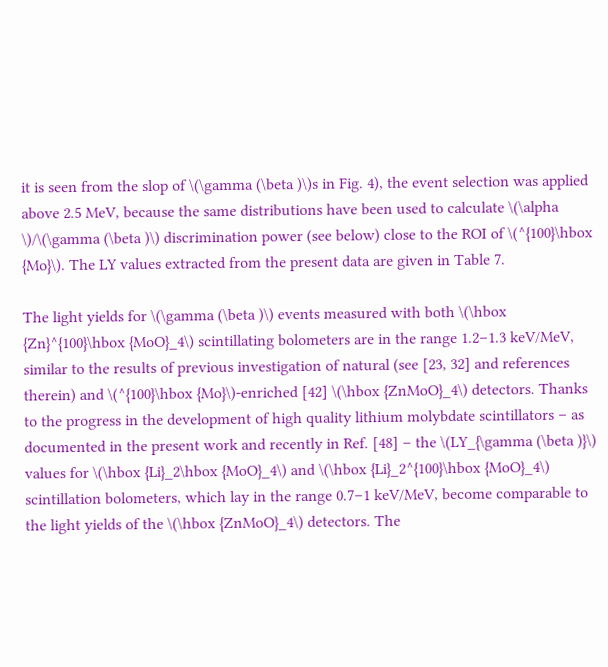it is seen from the slop of \(\gamma (\beta )\)s in Fig. 4), the event selection was applied above 2.5 MeV, because the same distributions have been used to calculate \(\alpha \)/\(\gamma (\beta )\) discrimination power (see below) close to the ROI of \(^{100}\hbox {Mo}\). The LY values extracted from the present data are given in Table 7.

The light yields for \(\gamma (\beta )\) events measured with both \(\hbox {Zn}^{100}\hbox {MoO}_4\) scintillating bolometers are in the range 1.2–1.3 keV/MeV, similar to the results of previous investigation of natural (see [23, 32] and references therein) and \(^{100}\hbox {Mo}\)-enriched [42] \(\hbox {ZnMoO}_4\) detectors. Thanks to the progress in the development of high quality lithium molybdate scintillators – as documented in the present work and recently in Ref. [48] – the \(LY_{\gamma (\beta )}\) values for \(\hbox {Li}_2\hbox {MoO}_4\) and \(\hbox {Li}_2^{100}\hbox {MoO}_4\) scintillation bolometers, which lay in the range 0.7–1 keV/MeV, become comparable to the light yields of the \(\hbox {ZnMoO}_4\) detectors. The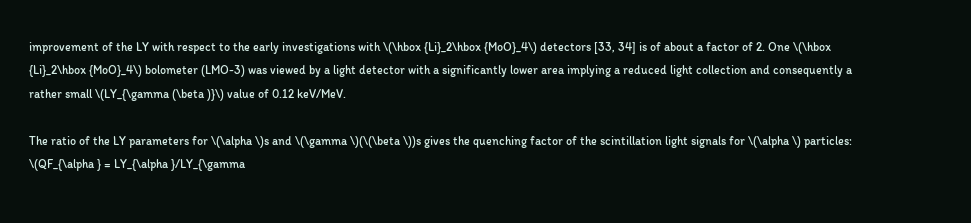improvement of the LY with respect to the early investigations with \(\hbox {Li}_2\hbox {MoO}_4\) detectors [33, 34] is of about a factor of 2. One \(\hbox {Li}_2\hbox {MoO}_4\) bolometer (LMO-3) was viewed by a light detector with a significantly lower area implying a reduced light collection and consequently a rather small \(LY_{\gamma (\beta )}\) value of 0.12 keV/MeV.

The ratio of the LY parameters for \(\alpha \)s and \(\gamma \)(\(\beta \))s gives the quenching factor of the scintillation light signals for \(\alpha \) particles: \(QF_{\alpha } = LY_{\alpha }/LY_{\gamma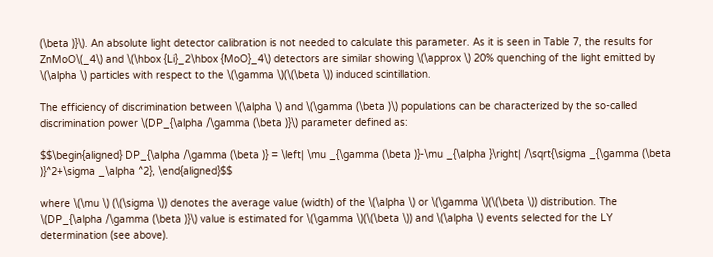(\beta )}\). An absolute light detector calibration is not needed to calculate this parameter. As it is seen in Table 7, the results for ZnMoO\(_4\) and \(\hbox {Li}_2\hbox {MoO}_4\) detectors are similar showing \(\approx \) 20% quenching of the light emitted by \(\alpha \) particles with respect to the \(\gamma \)(\(\beta \)) induced scintillation.

The efficiency of discrimination between \(\alpha \) and \(\gamma (\beta )\) populations can be characterized by the so-called discrimination power \(DP_{\alpha /\gamma (\beta )}\) parameter defined as:

$$\begin{aligned} DP_{\alpha /\gamma (\beta )} = \left| \mu _{\gamma (\beta )}-\mu _{\alpha }\right| /\sqrt{\sigma _{\gamma (\beta )}^2+\sigma _\alpha ^2}, \end{aligned}$$

where \(\mu \) (\(\sigma \)) denotes the average value (width) of the \(\alpha \) or \(\gamma \)(\(\beta \)) distribution. The \(DP_{\alpha /\gamma (\beta )}\) value is estimated for \(\gamma \)(\(\beta \)) and \(\alpha \) events selected for the LY determination (see above).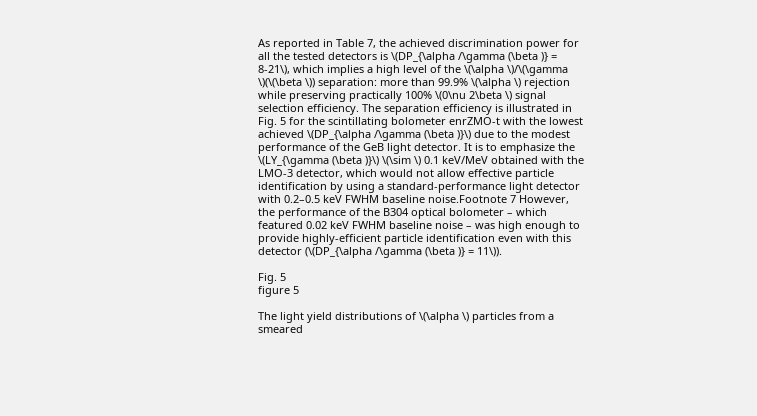As reported in Table 7, the achieved discrimination power for all the tested detectors is \(DP_{\alpha /\gamma (\beta )} = 8-21\), which implies a high level of the \(\alpha \)/\(\gamma \)(\(\beta \)) separation: more than 99.9% \(\alpha \) rejection while preserving practically 100% \(0\nu 2\beta \) signal selection efficiency. The separation efficiency is illustrated in Fig. 5 for the scintillating bolometer enrZMO-t with the lowest achieved \(DP_{\alpha /\gamma (\beta )}\) due to the modest performance of the GeB light detector. It is to emphasize the \(LY_{\gamma (\beta )}\) \(\sim \) 0.1 keV/MeV obtained with the LMO-3 detector, which would not allow effective particle identification by using a standard-performance light detector with 0.2–0.5 keV FWHM baseline noise.Footnote 7 However, the performance of the B304 optical bolometer – which featured 0.02 keV FWHM baseline noise – was high enough to provide highly-efficient particle identification even with this detector (\(DP_{\alpha /\gamma (\beta )} = 11\)).

Fig. 5
figure 5

The light yield distributions of \(\alpha \) particles from a smeared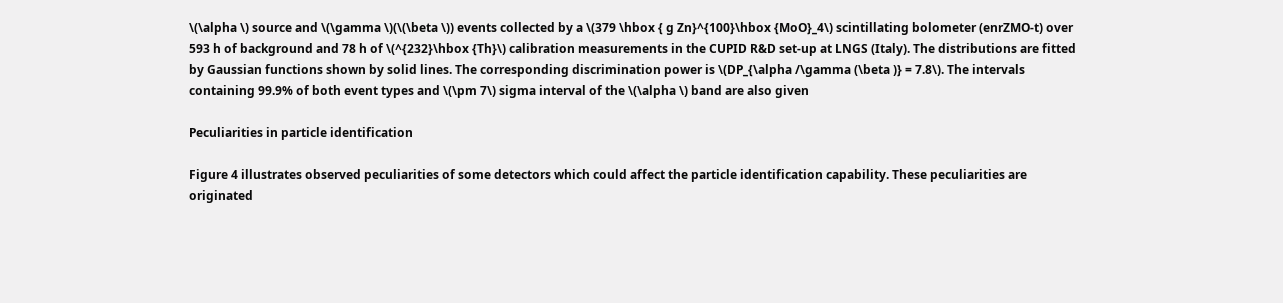\(\alpha \) source and \(\gamma \)(\(\beta \)) events collected by a \(379 \hbox { g Zn}^{100}\hbox {MoO}_4\) scintillating bolometer (enrZMO-t) over 593 h of background and 78 h of \(^{232}\hbox {Th}\) calibration measurements in the CUPID R&D set-up at LNGS (Italy). The distributions are fitted by Gaussian functions shown by solid lines. The corresponding discrimination power is \(DP_{\alpha /\gamma (\beta )} = 7.8\). The intervals containing 99.9% of both event types and \(\pm 7\) sigma interval of the \(\alpha \) band are also given

Peculiarities in particle identification

Figure 4 illustrates observed peculiarities of some detectors which could affect the particle identification capability. These peculiarities are originated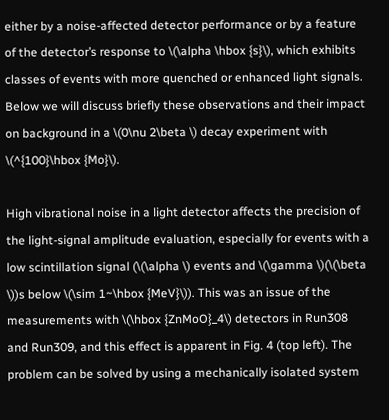either by a noise-affected detector performance or by a feature of the detector’s response to \(\alpha \hbox {s}\), which exhibits classes of events with more quenched or enhanced light signals. Below we will discuss briefly these observations and their impact on background in a \(0\nu 2\beta \) decay experiment with \(^{100}\hbox {Mo}\).

High vibrational noise in a light detector affects the precision of the light-signal amplitude evaluation, especially for events with a low scintillation signal (\(\alpha \) events and \(\gamma \)(\(\beta \))s below \(\sim 1~\hbox {MeV}\)). This was an issue of the measurements with \(\hbox {ZnMoO}_4\) detectors in Run308 and Run309, and this effect is apparent in Fig. 4 (top left). The problem can be solved by using a mechanically isolated system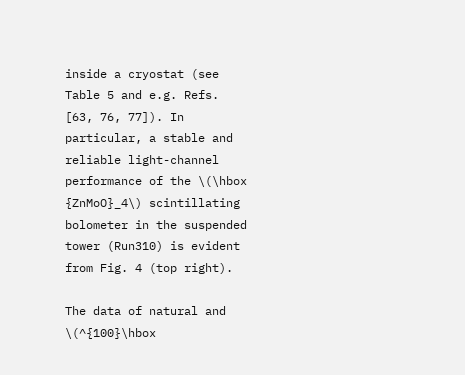inside a cryostat (see Table 5 and e.g. Refs.  [63, 76, 77]). In particular, a stable and reliable light-channel performance of the \(\hbox {ZnMoO}_4\) scintillating bolometer in the suspended tower (Run310) is evident from Fig. 4 (top right).

The data of natural and \(^{100}\hbox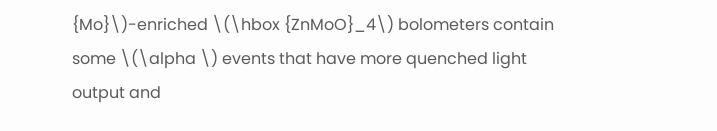{Mo}\)-enriched \(\hbox {ZnMoO}_4\) bolometers contain some \(\alpha \) events that have more quenched light output and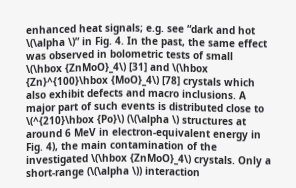enhanced heat signals; e.g. see “dark and hot \(\alpha \)” in Fig. 4. In the past, the same effect was observed in bolometric tests of small \(\hbox {ZnMoO}_4\) [31] and \(\hbox {Zn}^{100}\hbox {MoO}_4\) [78] crystals which also exhibit defects and macro inclusions. A major part of such events is distributed close to \(^{210}\hbox {Po}\) (\(\alpha \) structures at around 6 MeV in electron-equivalent energy in Fig. 4), the main contamination of the investigated \(\hbox {ZnMoO}_4\) crystals. Only a short-range (\(\alpha \)) interaction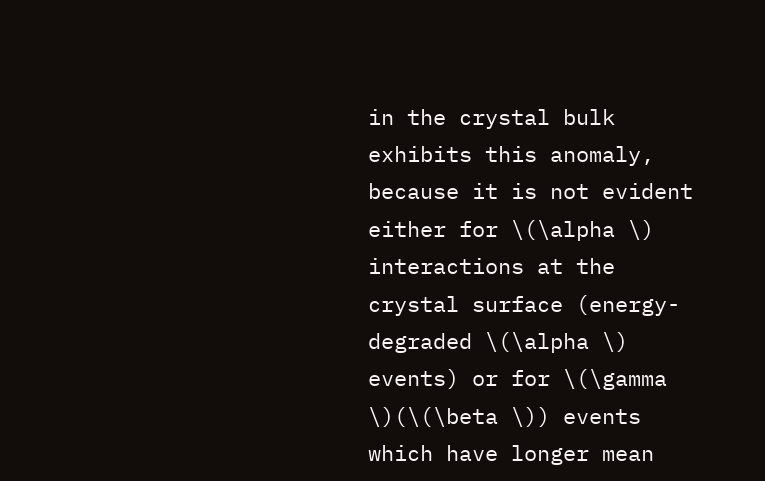in the crystal bulk exhibits this anomaly, because it is not evident either for \(\alpha \) interactions at the crystal surface (energy-degraded \(\alpha \) events) or for \(\gamma \)(\(\beta \)) events which have longer mean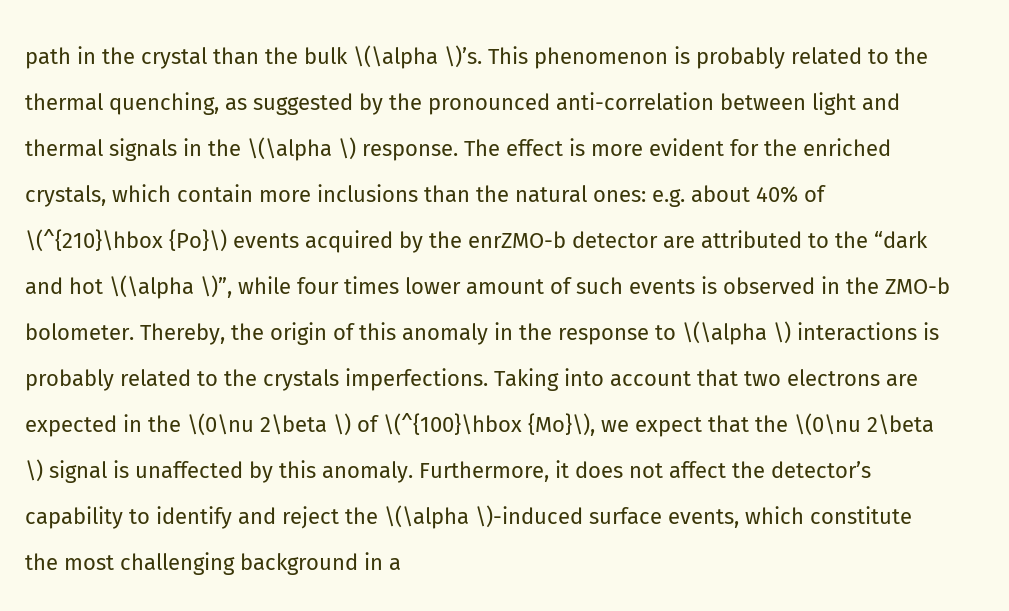path in the crystal than the bulk \(\alpha \)’s. This phenomenon is probably related to the thermal quenching, as suggested by the pronounced anti-correlation between light and thermal signals in the \(\alpha \) response. The effect is more evident for the enriched crystals, which contain more inclusions than the natural ones: e.g. about 40% of \(^{210}\hbox {Po}\) events acquired by the enrZMO-b detector are attributed to the “dark and hot \(\alpha \)”, while four times lower amount of such events is observed in the ZMO-b bolometer. Thereby, the origin of this anomaly in the response to \(\alpha \) interactions is probably related to the crystals imperfections. Taking into account that two electrons are expected in the \(0\nu 2\beta \) of \(^{100}\hbox {Mo}\), we expect that the \(0\nu 2\beta \) signal is unaffected by this anomaly. Furthermore, it does not affect the detector’s capability to identify and reject the \(\alpha \)-induced surface events, which constitute the most challenging background in a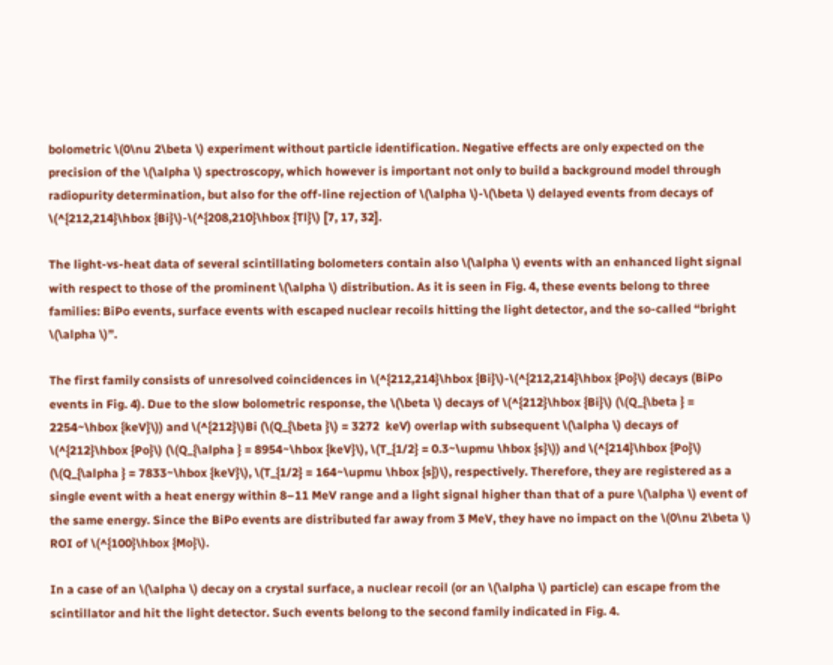bolometric \(0\nu 2\beta \) experiment without particle identification. Negative effects are only expected on the precision of the \(\alpha \) spectroscopy, which however is important not only to build a background model through radiopurity determination, but also for the off-line rejection of \(\alpha \)-\(\beta \) delayed events from decays of \(^{212,214}\hbox {Bi}\)-\(^{208,210}\hbox {Tl}\) [7, 17, 32].

The light-vs-heat data of several scintillating bolometers contain also \(\alpha \) events with an enhanced light signal with respect to those of the prominent \(\alpha \) distribution. As it is seen in Fig. 4, these events belong to three families: BiPo events, surface events with escaped nuclear recoils hitting the light detector, and the so-called “bright \(\alpha \)”.

The first family consists of unresolved coincidences in \(^{212,214}\hbox {Bi}\)-\(^{212,214}\hbox {Po}\) decays (BiPo events in Fig. 4). Due to the slow bolometric response, the \(\beta \) decays of \(^{212}\hbox {Bi}\) (\(Q_{\beta } = 2254~\hbox {keV}\)) and \(^{212}\)Bi (\(Q_{\beta }\) = 3272  keV) overlap with subsequent \(\alpha \) decays of \(^{212}\hbox {Po}\) (\(Q_{\alpha } = 8954~\hbox {keV}\), \(T_{1/2} = 0.3~\upmu \hbox {s}\)) and \(^{214}\hbox {Po}\) (\(Q_{\alpha } = 7833~\hbox {keV}\), \(T_{1/2} = 164~\upmu \hbox {s})\), respectively. Therefore, they are registered as a single event with a heat energy within 8–11 MeV range and a light signal higher than that of a pure \(\alpha \) event of the same energy. Since the BiPo events are distributed far away from 3 MeV, they have no impact on the \(0\nu 2\beta \) ROI of \(^{100}\hbox {Mo}\).

In a case of an \(\alpha \) decay on a crystal surface, a nuclear recoil (or an \(\alpha \) particle) can escape from the scintillator and hit the light detector. Such events belong to the second family indicated in Fig. 4.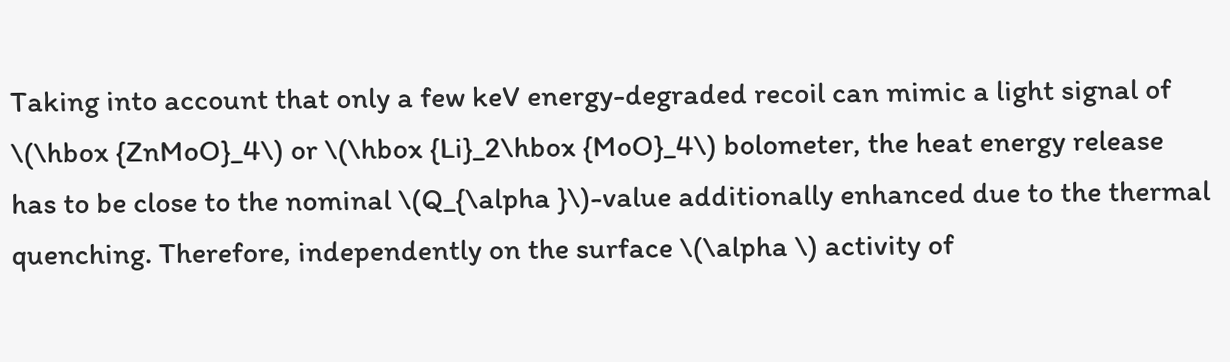Taking into account that only a few keV energy-degraded recoil can mimic a light signal of \(\hbox {ZnMoO}_4\) or \(\hbox {Li}_2\hbox {MoO}_4\) bolometer, the heat energy release has to be close to the nominal \(Q_{\alpha }\)-value additionally enhanced due to the thermal quenching. Therefore, independently on the surface \(\alpha \) activity of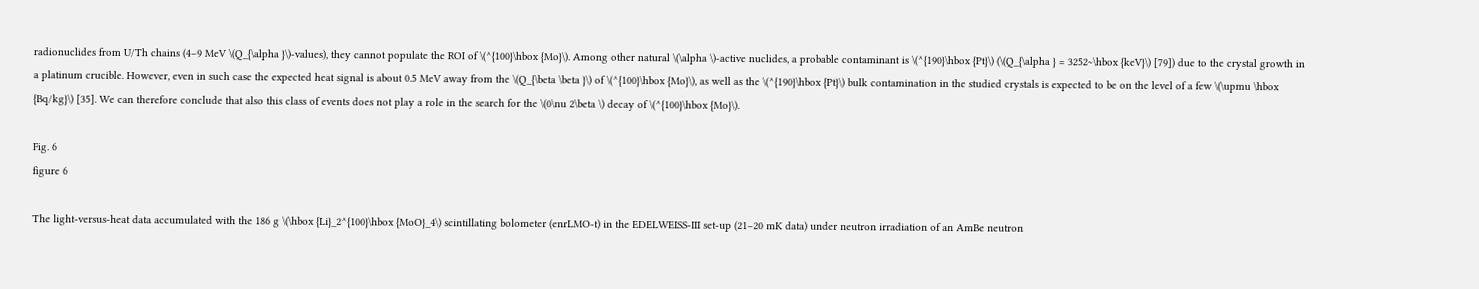radionuclides from U/Th chains (4–9 MeV \(Q_{\alpha }\)-values), they cannot populate the ROI of \(^{100}\hbox {Mo}\). Among other natural \(\alpha \)-active nuclides, a probable contaminant is \(^{190}\hbox {Pt}\) (\(Q_{\alpha } = 3252~\hbox {keV}\) [79]) due to the crystal growth in a platinum crucible. However, even in such case the expected heat signal is about 0.5 MeV away from the \(Q_{\beta \beta }\) of \(^{100}\hbox {Mo}\), as well as the \(^{190}\hbox {Pt}\) bulk contamination in the studied crystals is expected to be on the level of a few \(\upmu \hbox {Bq/kg}\) [35]. We can therefore conclude that also this class of events does not play a role in the search for the \(0\nu 2\beta \) decay of \(^{100}\hbox {Mo}\).

Fig. 6
figure 6

The light-versus-heat data accumulated with the 186 g \(\hbox {Li}_2^{100}\hbox {MoO}_4\) scintillating bolometer (enrLMO-t) in the EDELWEISS-III set-up (21–20 mK data) under neutron irradiation of an AmBe neutron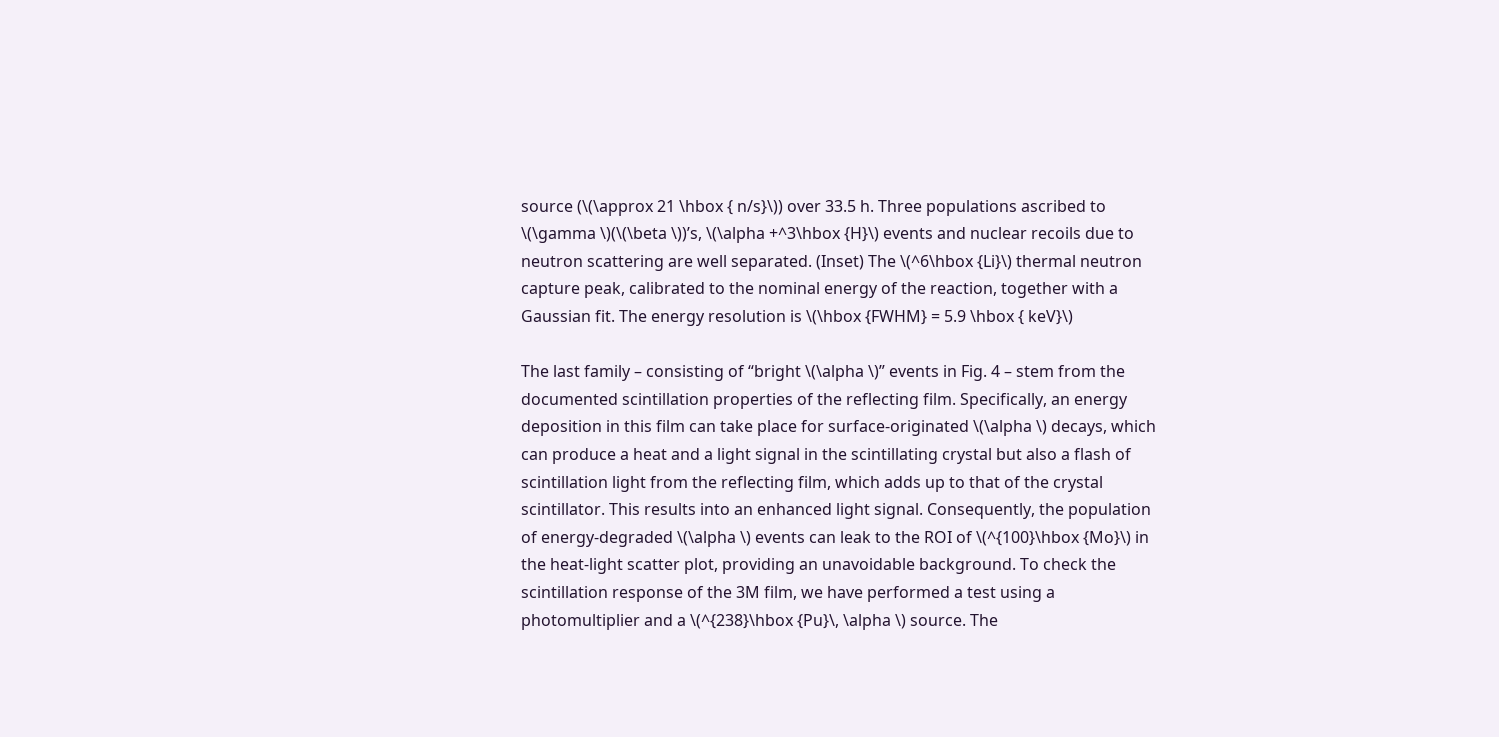source (\(\approx 21 \hbox { n/s}\)) over 33.5 h. Three populations ascribed to \(\gamma \)(\(\beta \))’s, \(\alpha +^3\hbox {H}\) events and nuclear recoils due to neutron scattering are well separated. (Inset) The \(^6\hbox {Li}\) thermal neutron capture peak, calibrated to the nominal energy of the reaction, together with a Gaussian fit. The energy resolution is \(\hbox {FWHM} = 5.9 \hbox { keV}\)

The last family – consisting of “bright \(\alpha \)” events in Fig. 4 – stem from the documented scintillation properties of the reflecting film. Specifically, an energy deposition in this film can take place for surface-originated \(\alpha \) decays, which can produce a heat and a light signal in the scintillating crystal but also a flash of scintillation light from the reflecting film, which adds up to that of the crystal scintillator. This results into an enhanced light signal. Consequently, the population of energy-degraded \(\alpha \) events can leak to the ROI of \(^{100}\hbox {Mo}\) in the heat-light scatter plot, providing an unavoidable background. To check the scintillation response of the 3M film, we have performed a test using a photomultiplier and a \(^{238}\hbox {Pu}\, \alpha \) source. The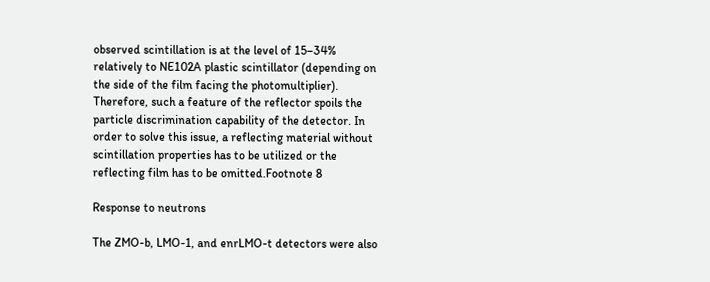observed scintillation is at the level of 15–34% relatively to NE102A plastic scintillator (depending on the side of the film facing the photomultiplier). Therefore, such a feature of the reflector spoils the particle discrimination capability of the detector. In order to solve this issue, a reflecting material without scintillation properties has to be utilized or the reflecting film has to be omitted.Footnote 8

Response to neutrons

The ZMO-b, LMO-1, and enrLMO-t detectors were also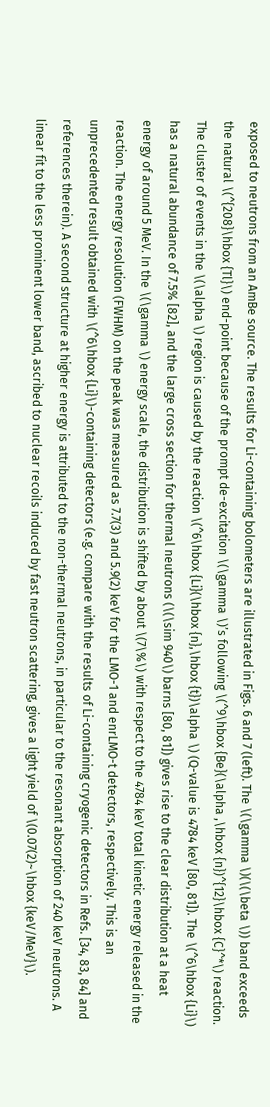exposed to neutrons from an AmBe source. The results for Li-containing bolometers are illustrated in Figs. 6 and 7 (left). The \(\gamma \)(\(\beta \)) band exceeds the natural \(^{208}\hbox {Tl}\) end-point because of the prompt de-excitation \(\gamma \)’s following \(^9\hbox {Be}(\alpha ,\hbox {n})^{12}\hbox {C}^*\) reaction. The cluster of events in the \(\alpha \) region is caused by the reaction \(^6\hbox {Li}(\hbox {n},\hbox {t})\alpha \) (Q-value is 4784 keV [80, 81]). The \(^6\hbox {Li}\) has a natural abundance of 7.5% [82], and the large cross section for thermal neutrons (\(\sim 940\) barns [80, 81]) gives rise to the clear distribution at a heat energy of around 5 MeV. In the \(\gamma \) energy scale, the distribution is shifted by about \(7\%\) with respect to the 4784 keV total kinetic energy released in the reaction. The energy resolution (FWHM) on the peak was measured as 7.7(3) and 5.9(2) keV for the LMO-1 and enrLMO-t detectors, respectively. This is an unprecedented result obtained with \(^6\hbox {Li}\)-containing detectors (e.g. compare with the results of Li-containing cryogenic detectors in Refs. [34, 83, 84] and references therein). A second structure at higher energy is attributed to the non-thermal neutrons, in particular to the resonant absorption of 240 keV neutrons. A linear fit to the less prominent lower band, ascribed to nuclear recoils induced by fast neutron scattering, gives a light yield of \(0.07(2)~\hbox {keV/MeV}\).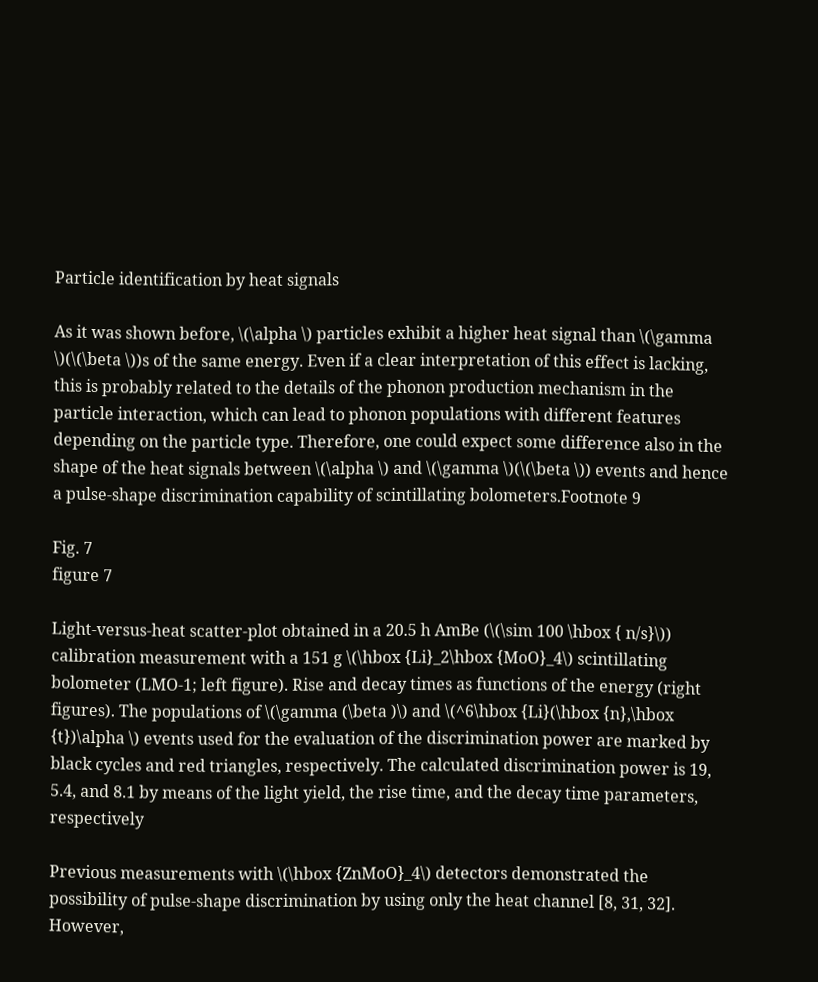Particle identification by heat signals

As it was shown before, \(\alpha \) particles exhibit a higher heat signal than \(\gamma \)(\(\beta \))s of the same energy. Even if a clear interpretation of this effect is lacking, this is probably related to the details of the phonon production mechanism in the particle interaction, which can lead to phonon populations with different features depending on the particle type. Therefore, one could expect some difference also in the shape of the heat signals between \(\alpha \) and \(\gamma \)(\(\beta \)) events and hence a pulse-shape discrimination capability of scintillating bolometers.Footnote 9

Fig. 7
figure 7

Light-versus-heat scatter-plot obtained in a 20.5 h AmBe (\(\sim 100 \hbox { n/s}\)) calibration measurement with a 151 g \(\hbox {Li}_2\hbox {MoO}_4\) scintillating bolometer (LMO-1; left figure). Rise and decay times as functions of the energy (right figures). The populations of \(\gamma (\beta )\) and \(^6\hbox {Li}(\hbox {n},\hbox {t})\alpha \) events used for the evaluation of the discrimination power are marked by black cycles and red triangles, respectively. The calculated discrimination power is 19, 5.4, and 8.1 by means of the light yield, the rise time, and the decay time parameters, respectively

Previous measurements with \(\hbox {ZnMoO}_4\) detectors demonstrated the possibility of pulse-shape discrimination by using only the heat channel [8, 31, 32]. However,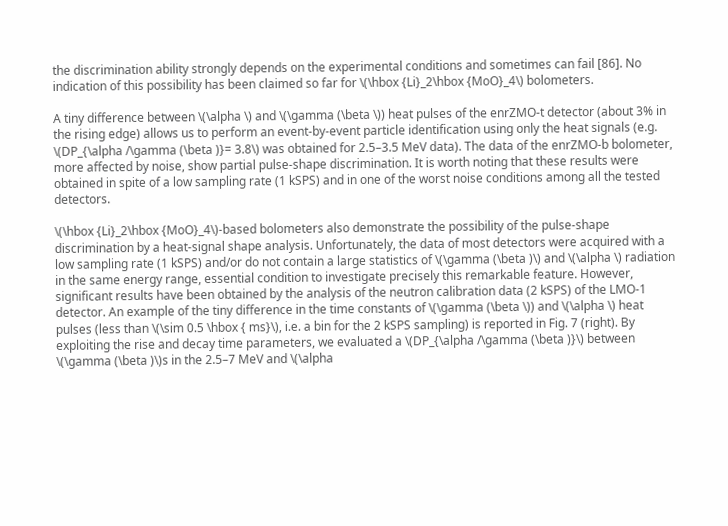the discrimination ability strongly depends on the experimental conditions and sometimes can fail [86]. No indication of this possibility has been claimed so far for \(\hbox {Li}_2\hbox {MoO}_4\) bolometers.

A tiny difference between \(\alpha \) and \(\gamma (\beta \)) heat pulses of the enrZMO-t detector (about 3% in the rising edge) allows us to perform an event-by-event particle identification using only the heat signals (e.g. \(DP_{\alpha /\gamma (\beta )}= 3.8\) was obtained for 2.5–3.5 MeV data). The data of the enrZMO-b bolometer, more affected by noise, show partial pulse-shape discrimination. It is worth noting that these results were obtained in spite of a low sampling rate (1 kSPS) and in one of the worst noise conditions among all the tested detectors.

\(\hbox {Li}_2\hbox {MoO}_4\)-based bolometers also demonstrate the possibility of the pulse-shape discrimination by a heat-signal shape analysis. Unfortunately, the data of most detectors were acquired with a low sampling rate (1 kSPS) and/or do not contain a large statistics of \(\gamma (\beta )\) and \(\alpha \) radiation in the same energy range, essential condition to investigate precisely this remarkable feature. However, significant results have been obtained by the analysis of the neutron calibration data (2 kSPS) of the LMO-1 detector. An example of the tiny difference in the time constants of \(\gamma (\beta \)) and \(\alpha \) heat pulses (less than \(\sim 0.5 \hbox { ms}\), i.e. a bin for the 2 kSPS sampling) is reported in Fig. 7 (right). By exploiting the rise and decay time parameters, we evaluated a \(DP_{\alpha /\gamma (\beta )}\) between \(\gamma (\beta )\)s in the 2.5–7 MeV and \(\alpha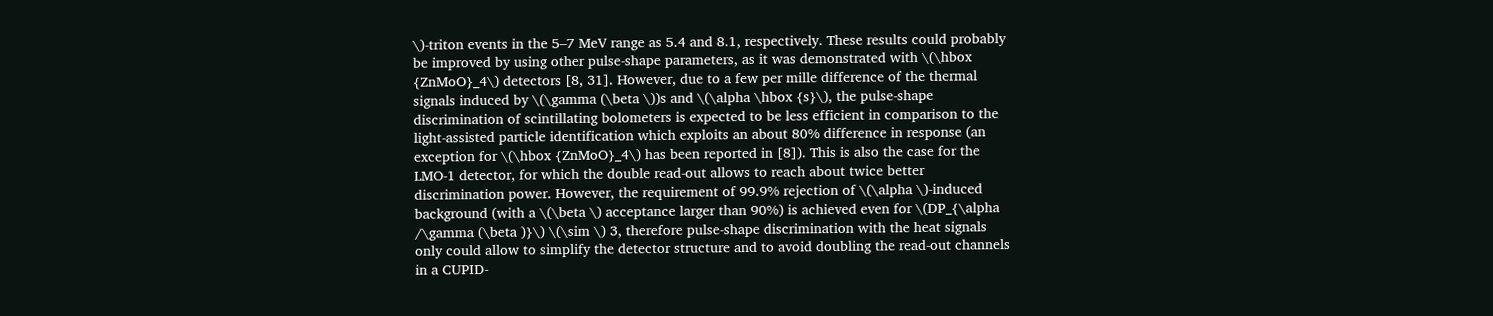\)-triton events in the 5–7 MeV range as 5.4 and 8.1, respectively. These results could probably be improved by using other pulse-shape parameters, as it was demonstrated with \(\hbox {ZnMoO}_4\) detectors [8, 31]. However, due to a few per mille difference of the thermal signals induced by \(\gamma (\beta \))s and \(\alpha \hbox {s}\), the pulse-shape discrimination of scintillating bolometers is expected to be less efficient in comparison to the light-assisted particle identification which exploits an about 80% difference in response (an exception for \(\hbox {ZnMoO}_4\) has been reported in [8]). This is also the case for the LMO-1 detector, for which the double read-out allows to reach about twice better discrimination power. However, the requirement of 99.9% rejection of \(\alpha \)-induced background (with a \(\beta \) acceptance larger than 90%) is achieved even for \(DP_{\alpha /\gamma (\beta )}\) \(\sim \) 3, therefore pulse-shape discrimination with the heat signals only could allow to simplify the detector structure and to avoid doubling the read-out channels in a CUPID-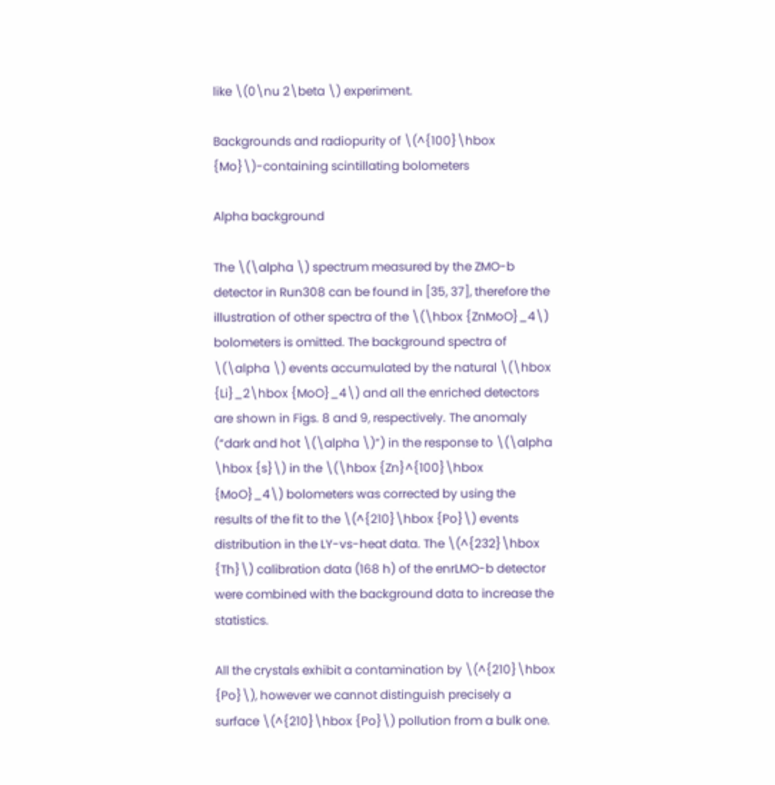like \(0\nu 2\beta \) experiment.

Backgrounds and radiopurity of \(^{100}\hbox {Mo}\)-containing scintillating bolometers

Alpha background

The \(\alpha \) spectrum measured by the ZMO-b detector in Run308 can be found in [35, 37], therefore the illustration of other spectra of the \(\hbox {ZnMoO}_4\) bolometers is omitted. The background spectra of \(\alpha \) events accumulated by the natural \(\hbox {Li}_2\hbox {MoO}_4\) and all the enriched detectors are shown in Figs. 8 and 9, respectively. The anomaly (“dark and hot \(\alpha \)”) in the response to \(\alpha \hbox {s}\) in the \(\hbox {Zn}^{100}\hbox {MoO}_4\) bolometers was corrected by using the results of the fit to the \(^{210}\hbox {Po}\) events distribution in the LY-vs-heat data. The \(^{232}\hbox {Th}\) calibration data (168 h) of the enrLMO-b detector were combined with the background data to increase the statistics.

All the crystals exhibit a contamination by \(^{210}\hbox {Po}\), however we cannot distinguish precisely a surface \(^{210}\hbox {Po}\) pollution from a bulk one.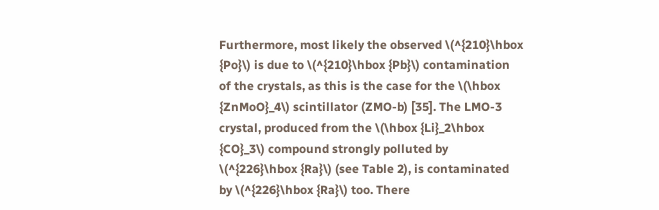Furthermore, most likely the observed \(^{210}\hbox {Po}\) is due to \(^{210}\hbox {Pb}\) contamination of the crystals, as this is the case for the \(\hbox {ZnMoO}_4\) scintillator (ZMO-b) [35]. The LMO-3 crystal, produced from the \(\hbox {Li}_2\hbox {CO}_3\) compound strongly polluted by \(^{226}\hbox {Ra}\) (see Table 2), is contaminated by \(^{226}\hbox {Ra}\) too. There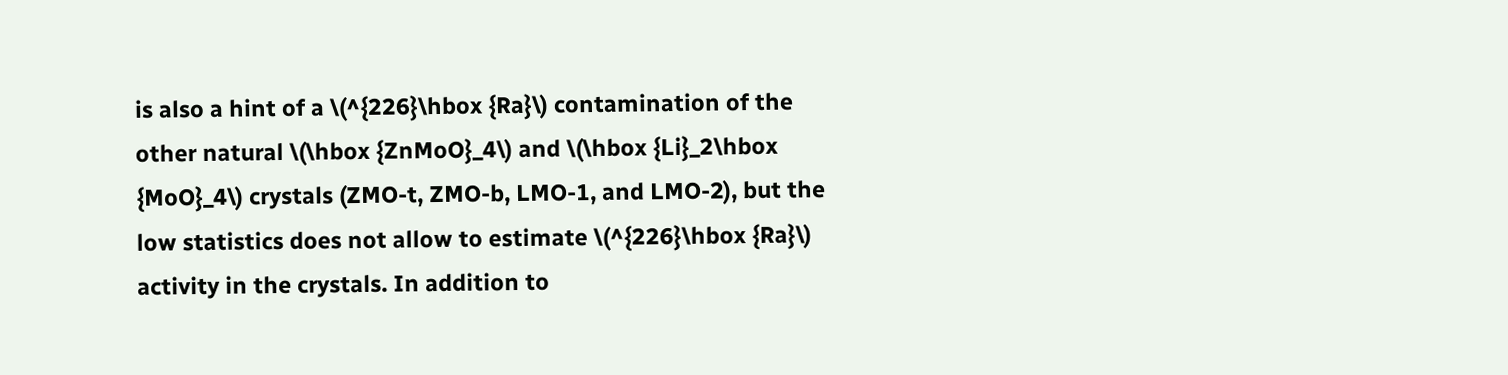is also a hint of a \(^{226}\hbox {Ra}\) contamination of the other natural \(\hbox {ZnMoO}_4\) and \(\hbox {Li}_2\hbox {MoO}_4\) crystals (ZMO-t, ZMO-b, LMO-1, and LMO-2), but the low statistics does not allow to estimate \(^{226}\hbox {Ra}\) activity in the crystals. In addition to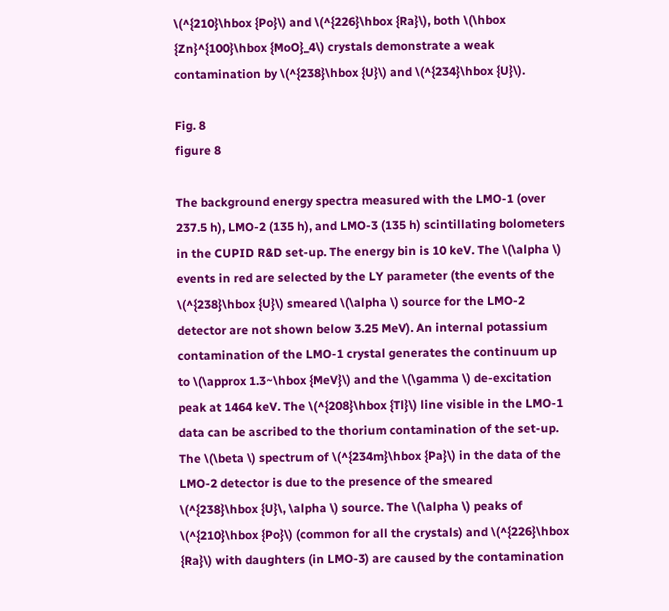\(^{210}\hbox {Po}\) and \(^{226}\hbox {Ra}\), both \(\hbox {Zn}^{100}\hbox {MoO}_4\) crystals demonstrate a weak contamination by \(^{238}\hbox {U}\) and \(^{234}\hbox {U}\).

Fig. 8
figure 8

The background energy spectra measured with the LMO-1 (over 237.5 h), LMO-2 (135 h), and LMO-3 (135 h) scintillating bolometers in the CUPID R&D set-up. The energy bin is 10 keV. The \(\alpha \) events in red are selected by the LY parameter (the events of the \(^{238}\hbox {U}\) smeared \(\alpha \) source for the LMO-2 detector are not shown below 3.25 MeV). An internal potassium contamination of the LMO-1 crystal generates the continuum up to \(\approx 1.3~\hbox {MeV}\) and the \(\gamma \) de-excitation peak at 1464 keV. The \(^{208}\hbox {Tl}\) line visible in the LMO-1 data can be ascribed to the thorium contamination of the set-up. The \(\beta \) spectrum of \(^{234m}\hbox {Pa}\) in the data of the LMO-2 detector is due to the presence of the smeared \(^{238}\hbox {U}\, \alpha \) source. The \(\alpha \) peaks of \(^{210}\hbox {Po}\) (common for all the crystals) and \(^{226}\hbox {Ra}\) with daughters (in LMO-3) are caused by the contamination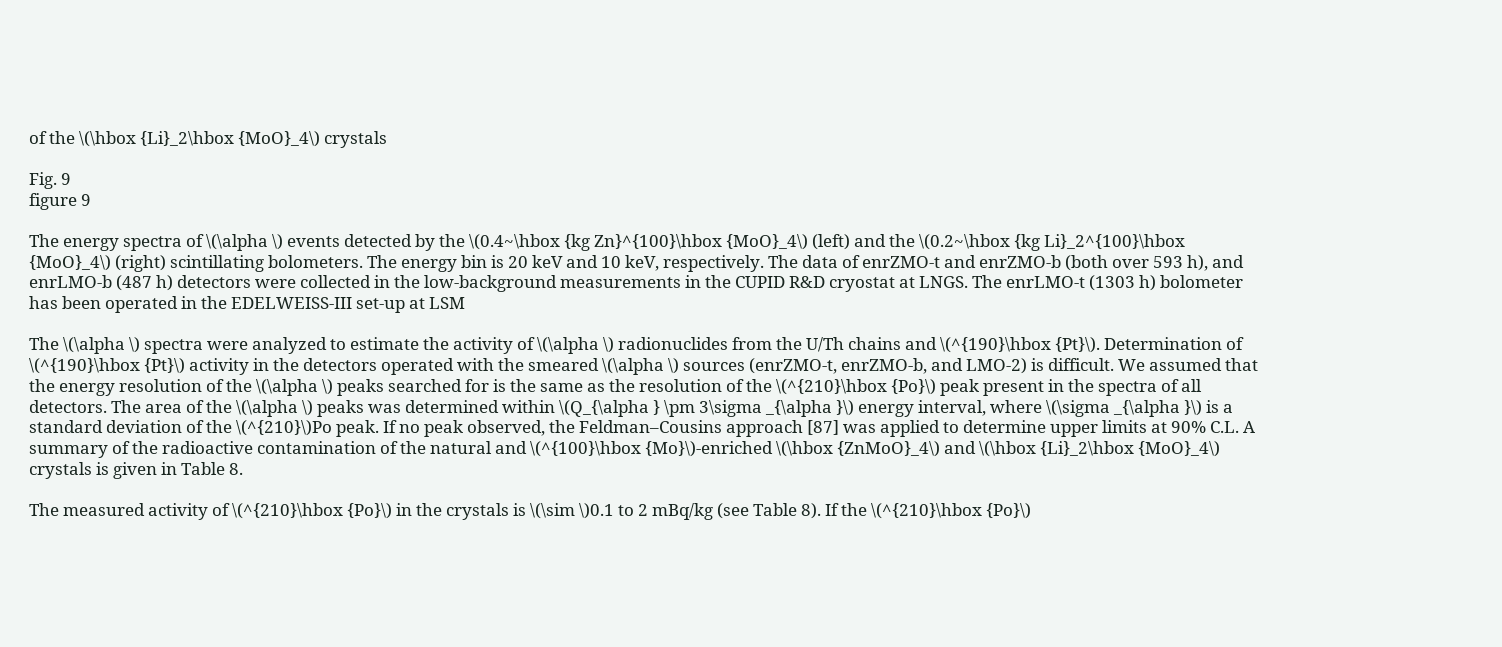of the \(\hbox {Li}_2\hbox {MoO}_4\) crystals

Fig. 9
figure 9

The energy spectra of \(\alpha \) events detected by the \(0.4~\hbox {kg Zn}^{100}\hbox {MoO}_4\) (left) and the \(0.2~\hbox {kg Li}_2^{100}\hbox {MoO}_4\) (right) scintillating bolometers. The energy bin is 20 keV and 10 keV, respectively. The data of enrZMO-t and enrZMO-b (both over 593 h), and enrLMO-b (487 h) detectors were collected in the low-background measurements in the CUPID R&D cryostat at LNGS. The enrLMO-t (1303 h) bolometer has been operated in the EDELWEISS-III set-up at LSM

The \(\alpha \) spectra were analyzed to estimate the activity of \(\alpha \) radionuclides from the U/Th chains and \(^{190}\hbox {Pt}\). Determination of \(^{190}\hbox {Pt}\) activity in the detectors operated with the smeared \(\alpha \) sources (enrZMO-t, enrZMO-b, and LMO-2) is difficult. We assumed that the energy resolution of the \(\alpha \) peaks searched for is the same as the resolution of the \(^{210}\hbox {Po}\) peak present in the spectra of all detectors. The area of the \(\alpha \) peaks was determined within \(Q_{\alpha } \pm 3\sigma _{\alpha }\) energy interval, where \(\sigma _{\alpha }\) is a standard deviation of the \(^{210}\)Po peak. If no peak observed, the Feldman–Cousins approach [87] was applied to determine upper limits at 90% C.L. A summary of the radioactive contamination of the natural and \(^{100}\hbox {Mo}\)-enriched \(\hbox {ZnMoO}_4\) and \(\hbox {Li}_2\hbox {MoO}_4\) crystals is given in Table 8.

The measured activity of \(^{210}\hbox {Po}\) in the crystals is \(\sim \)0.1 to 2 mBq/kg (see Table 8). If the \(^{210}\hbox {Po}\)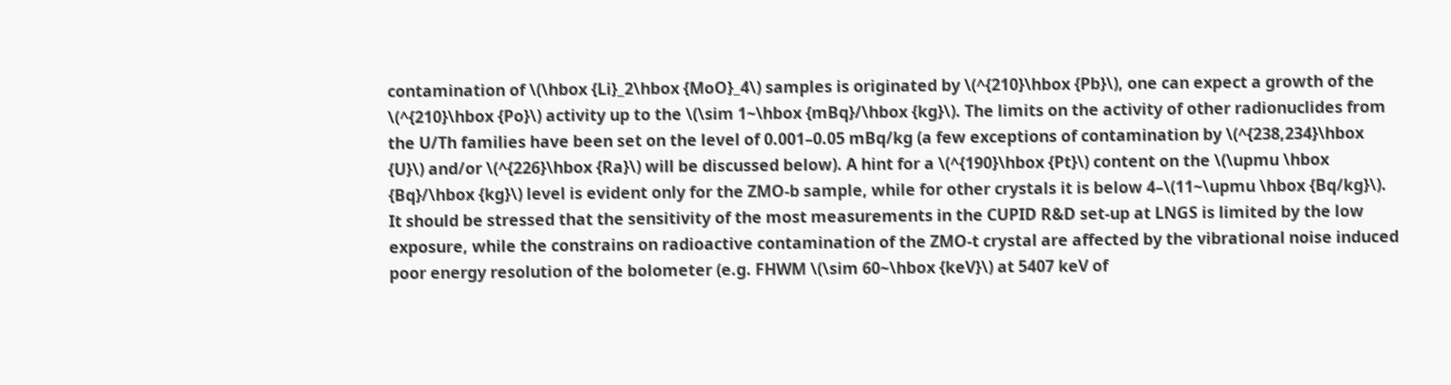contamination of \(\hbox {Li}_2\hbox {MoO}_4\) samples is originated by \(^{210}\hbox {Pb}\), one can expect a growth of the \(^{210}\hbox {Po}\) activity up to the \(\sim 1~\hbox {mBq}/\hbox {kg}\). The limits on the activity of other radionuclides from the U/Th families have been set on the level of 0.001–0.05 mBq/kg (a few exceptions of contamination by \(^{238,234}\hbox {U}\) and/or \(^{226}\hbox {Ra}\) will be discussed below). A hint for a \(^{190}\hbox {Pt}\) content on the \(\upmu \hbox {Bq}/\hbox {kg}\) level is evident only for the ZMO-b sample, while for other crystals it is below 4–\(11~\upmu \hbox {Bq/kg}\). It should be stressed that the sensitivity of the most measurements in the CUPID R&D set-up at LNGS is limited by the low exposure, while the constrains on radioactive contamination of the ZMO-t crystal are affected by the vibrational noise induced poor energy resolution of the bolometer (e.g. FHWM \(\sim 60~\hbox {keV}\) at 5407 keV of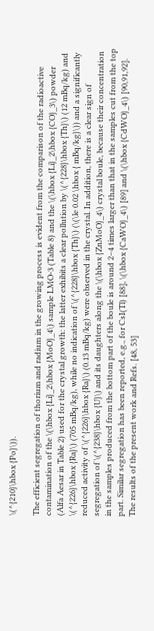\(^{210}\hbox {Po}\)).

The efficient segregation of thorium and radium in the growing process is evident from the comparison of the radioactive contamination of the \(\hbox {Li}_2\hbox {MoO}_4\) sample LMO-3 (Table 8) and the \(\hbox {Li}_2\hbox {CO}_3\) powder (Alfa Aesar in Table 2) used for the crystal growth: the latter exhibits a clear pollution by \(^{228}\hbox {Th}\) (12 mBq/kg) and \(^{226}\hbox {Ra}\) (705 mBq/kg), while no indication of \(^{228}\hbox {Th}\) (\(\le 0.02 \hbox { mBq/kg}\)) and a significantly reduced activity of \(^{226}\hbox {Ra}\) (0.13 mBq/kg) were observed in the crystal. In addition, there is a clear sign of segregation of \(^{238}\hbox {U}\) and its daughters along the \(\hbox {ZnMoO}_4\) crystal boule, because their concentration in the samples produced from the bottom part of the boule is around 2–4 times larger than that in the samples cut from the top part. Similar segregation has been reported, e.g., for CsI(Tl) [88], \(\hbox {CaWO}_4\) [89] and \(\hbox {CdWO}_4\) [90,91,92]. The results of the present work and Refs. [48, 53]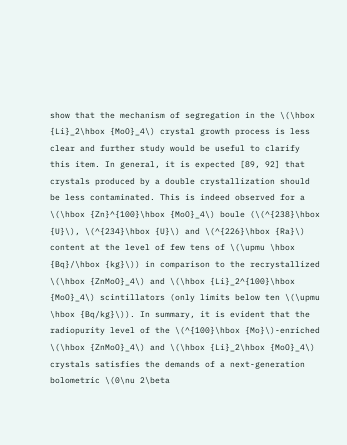show that the mechanism of segregation in the \(\hbox {Li}_2\hbox {MoO}_4\) crystal growth process is less clear and further study would be useful to clarify this item. In general, it is expected [89, 92] that crystals produced by a double crystallization should be less contaminated. This is indeed observed for a \(\hbox {Zn}^{100}\hbox {MoO}_4\) boule (\(^{238}\hbox {U}\), \(^{234}\hbox {U}\) and \(^{226}\hbox {Ra}\) content at the level of few tens of \(\upmu \hbox {Bq}/\hbox {kg}\)) in comparison to the recrystallized \(\hbox {ZnMoO}_4\) and \(\hbox {Li}_2^{100}\hbox {MoO}_4\) scintillators (only limits below ten \(\upmu \hbox {Bq/kg}\)). In summary, it is evident that the radiopurity level of the \(^{100}\hbox {Mo}\)-enriched \(\hbox {ZnMoO}_4\) and \(\hbox {Li}_2\hbox {MoO}_4\) crystals satisfies the demands of a next-generation bolometric \(0\nu 2\beta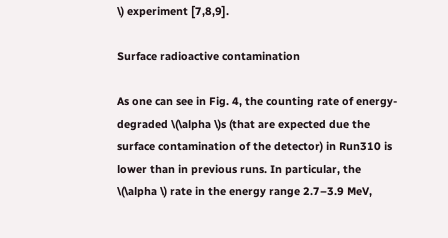\) experiment [7,8,9].

Surface radioactive contamination

As one can see in Fig. 4, the counting rate of energy-degraded \(\alpha \)s (that are expected due the surface contamination of the detector) in Run310 is lower than in previous runs. In particular, the \(\alpha \) rate in the energy range 2.7–3.9 MeV,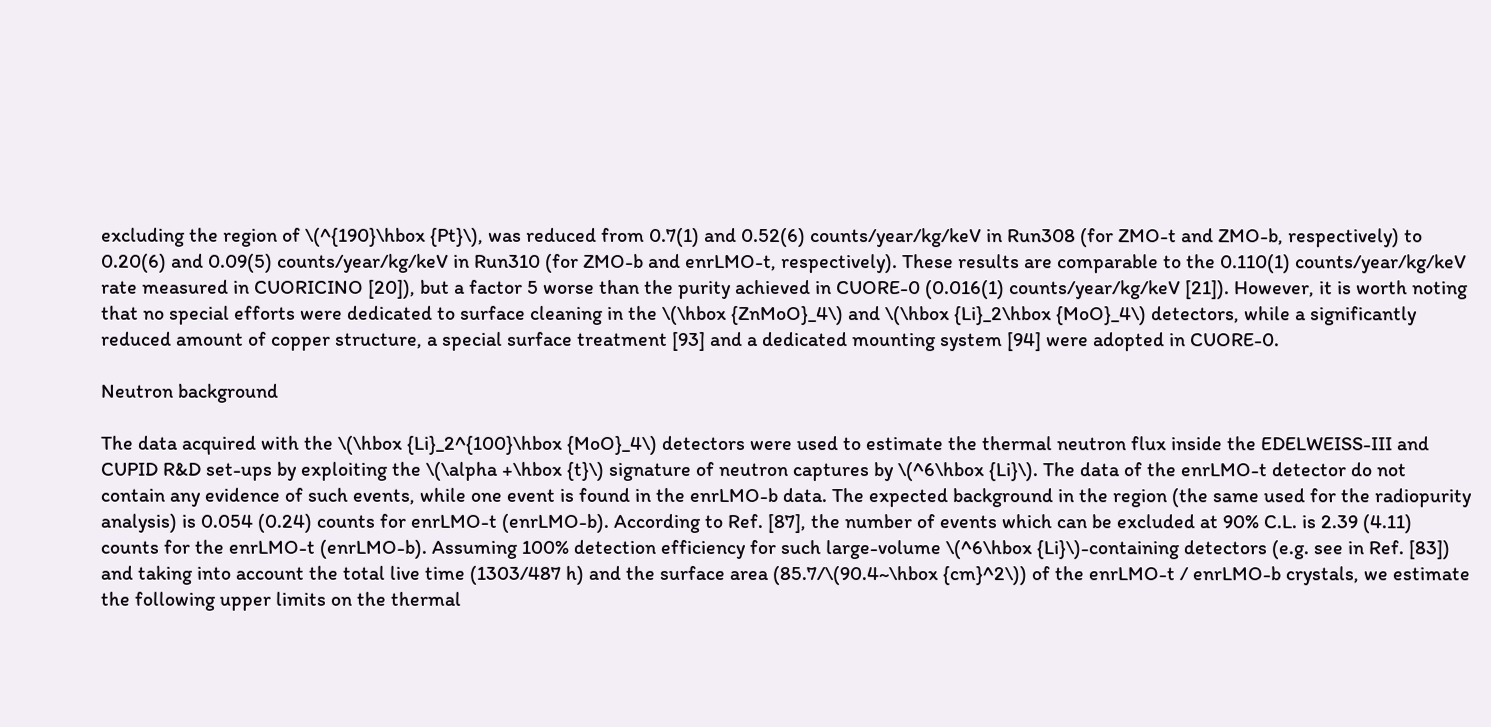excluding the region of \(^{190}\hbox {Pt}\), was reduced from 0.7(1) and 0.52(6) counts/year/kg/keV in Run308 (for ZMO-t and ZMO-b, respectively) to 0.20(6) and 0.09(5) counts/year/kg/keV in Run310 (for ZMO-b and enrLMO-t, respectively). These results are comparable to the 0.110(1) counts/year/kg/keV rate measured in CUORICINO [20]), but a factor 5 worse than the purity achieved in CUORE-0 (0.016(1) counts/year/kg/keV [21]). However, it is worth noting that no special efforts were dedicated to surface cleaning in the \(\hbox {ZnMoO}_4\) and \(\hbox {Li}_2\hbox {MoO}_4\) detectors, while a significantly reduced amount of copper structure, a special surface treatment [93] and a dedicated mounting system [94] were adopted in CUORE-0.

Neutron background

The data acquired with the \(\hbox {Li}_2^{100}\hbox {MoO}_4\) detectors were used to estimate the thermal neutron flux inside the EDELWEISS-III and CUPID R&D set-ups by exploiting the \(\alpha +\hbox {t}\) signature of neutron captures by \(^6\hbox {Li}\). The data of the enrLMO-t detector do not contain any evidence of such events, while one event is found in the enrLMO-b data. The expected background in the region (the same used for the radiopurity analysis) is 0.054 (0.24) counts for enrLMO-t (enrLMO-b). According to Ref. [87], the number of events which can be excluded at 90% C.L. is 2.39 (4.11) counts for the enrLMO-t (enrLMO-b). Assuming 100% detection efficiency for such large-volume \(^6\hbox {Li}\)-containing detectors (e.g. see in Ref. [83]) and taking into account the total live time (1303/487 h) and the surface area (85.7/\(90.4~\hbox {cm}^2\)) of the enrLMO-t / enrLMO-b crystals, we estimate the following upper limits on the thermal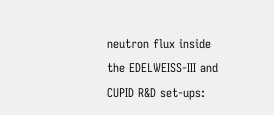neutron flux inside the EDELWEISS-III and CUPID R&D set-ups: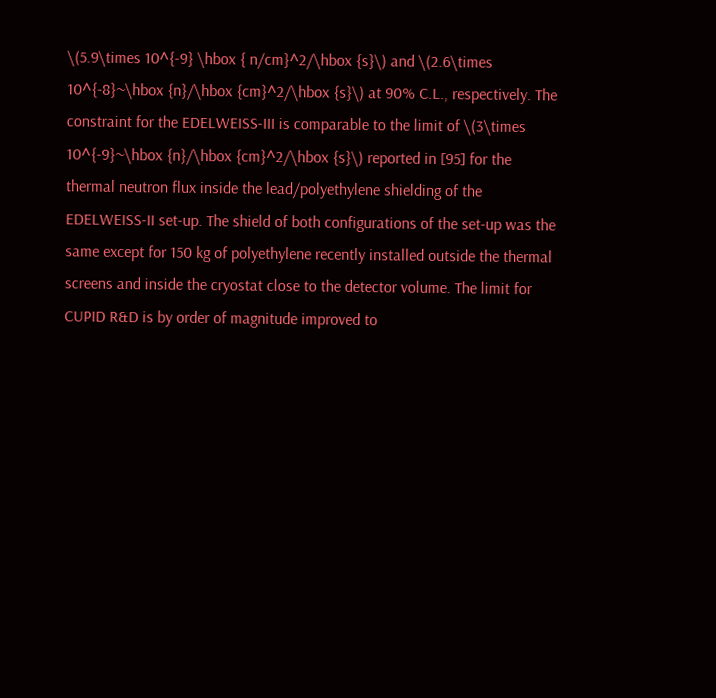\(5.9\times 10^{-9} \hbox { n/cm}^2/\hbox {s}\) and \(2.6\times 10^{-8}~\hbox {n}/\hbox {cm}^2/\hbox {s}\) at 90% C.L., respectively. The constraint for the EDELWEISS-III is comparable to the limit of \(3\times 10^{-9}~\hbox {n}/\hbox {cm}^2/\hbox {s}\) reported in [95] for the thermal neutron flux inside the lead/polyethylene shielding of the EDELWEISS-II set-up. The shield of both configurations of the set-up was the same except for 150 kg of polyethylene recently installed outside the thermal screens and inside the cryostat close to the detector volume. The limit for CUPID R&D is by order of magnitude improved to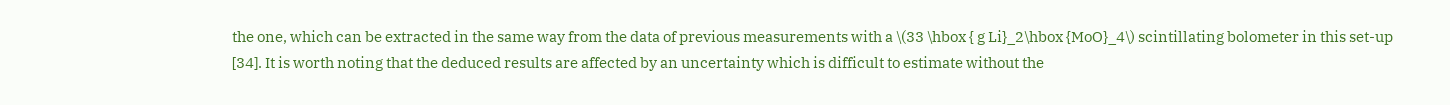the one, which can be extracted in the same way from the data of previous measurements with a \(33 \hbox { g Li}_2\hbox {MoO}_4\) scintillating bolometer in this set-up [34]. It is worth noting that the deduced results are affected by an uncertainty which is difficult to estimate without the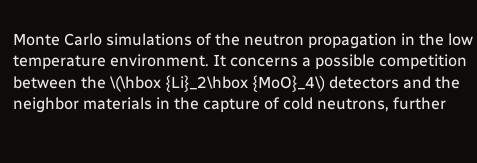Monte Carlo simulations of the neutron propagation in the low temperature environment. It concerns a possible competition between the \(\hbox {Li}_2\hbox {MoO}_4\) detectors and the neighbor materials in the capture of cold neutrons, further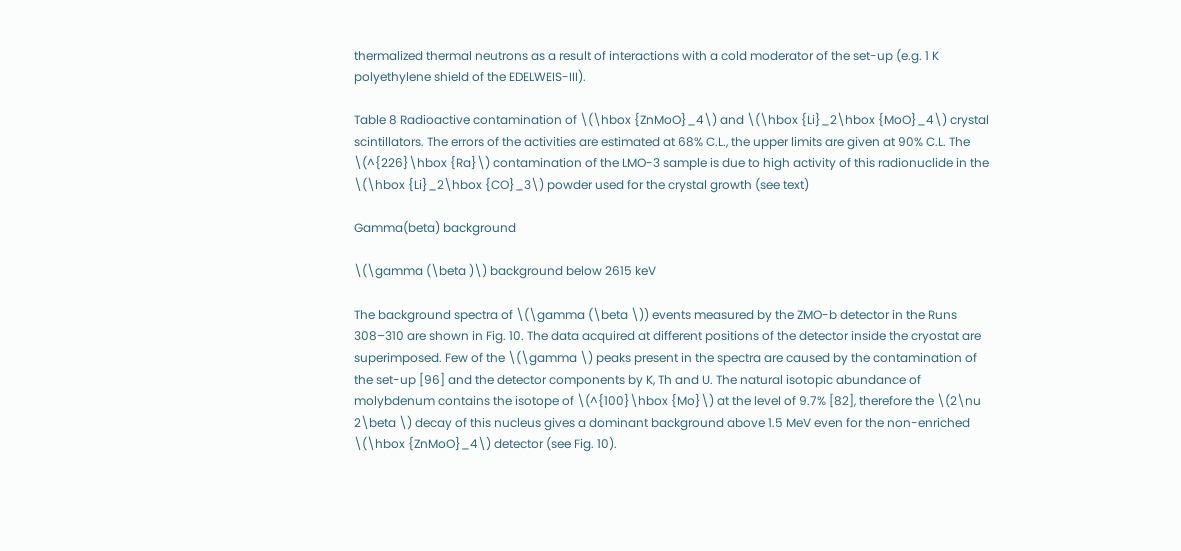thermalized thermal neutrons as a result of interactions with a cold moderator of the set-up (e.g. 1 K polyethylene shield of the EDELWEIS-III).

Table 8 Radioactive contamination of \(\hbox {ZnMoO}_4\) and \(\hbox {Li}_2\hbox {MoO}_4\) crystal scintillators. The errors of the activities are estimated at 68% C.L., the upper limits are given at 90% C.L. The \(^{226}\hbox {Ra}\) contamination of the LMO-3 sample is due to high activity of this radionuclide in the \(\hbox {Li}_2\hbox {CO}_3\) powder used for the crystal growth (see text)

Gamma(beta) background

\(\gamma (\beta )\) background below 2615 keV

The background spectra of \(\gamma (\beta \)) events measured by the ZMO-b detector in the Runs 308–310 are shown in Fig. 10. The data acquired at different positions of the detector inside the cryostat are superimposed. Few of the \(\gamma \) peaks present in the spectra are caused by the contamination of the set-up [96] and the detector components by K, Th and U. The natural isotopic abundance of molybdenum contains the isotope of \(^{100}\hbox {Mo}\) at the level of 9.7% [82], therefore the \(2\nu 2\beta \) decay of this nucleus gives a dominant background above 1.5 MeV even for the non-enriched \(\hbox {ZnMoO}_4\) detector (see Fig. 10).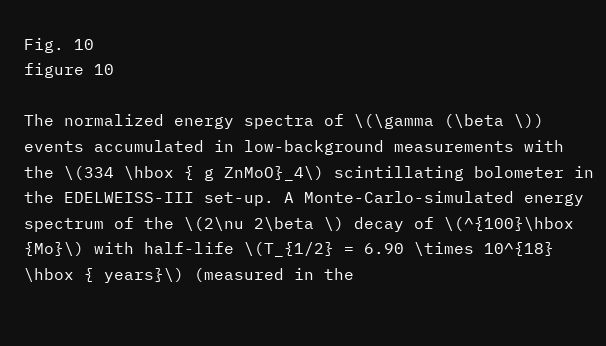Fig. 10
figure 10

The normalized energy spectra of \(\gamma (\beta \)) events accumulated in low-background measurements with the \(334 \hbox { g ZnMoO}_4\) scintillating bolometer in the EDELWEISS-III set-up. A Monte-Carlo-simulated energy spectrum of the \(2\nu 2\beta \) decay of \(^{100}\hbox {Mo}\) with half-life \(T_{1/2} = 6.90 \times 10^{18} \hbox { years}\) (measured in the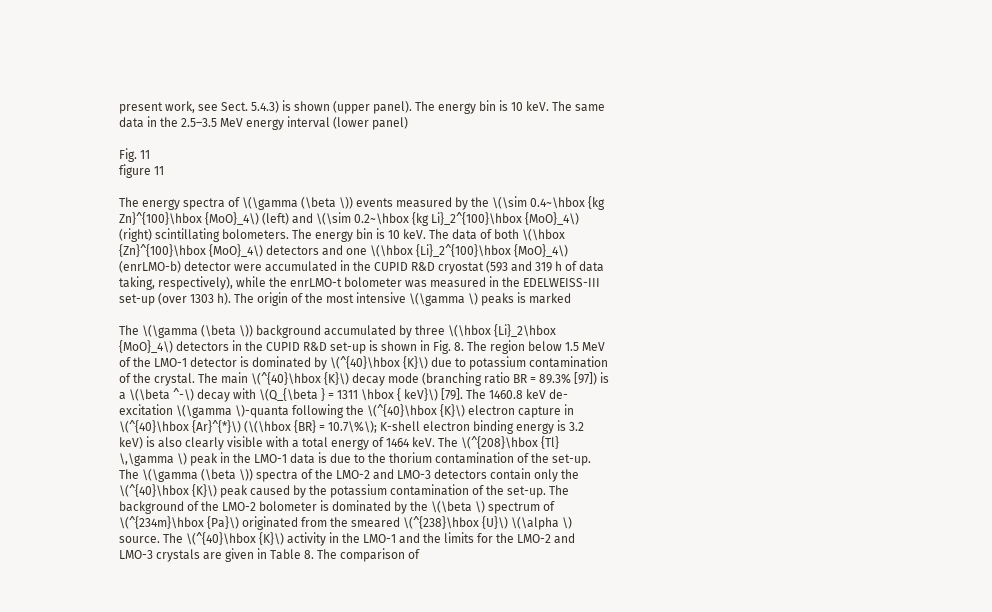present work, see Sect. 5.4.3) is shown (upper panel). The energy bin is 10 keV. The same data in the 2.5–3.5 MeV energy interval (lower panel)

Fig. 11
figure 11

The energy spectra of \(\gamma (\beta \)) events measured by the \(\sim 0.4~\hbox {kg Zn}^{100}\hbox {MoO}_4\) (left) and \(\sim 0.2~\hbox {kg Li}_2^{100}\hbox {MoO}_4\) (right) scintillating bolometers. The energy bin is 10 keV. The data of both \(\hbox {Zn}^{100}\hbox {MoO}_4\) detectors and one \(\hbox {Li}_2^{100}\hbox {MoO}_4\) (enrLMO-b) detector were accumulated in the CUPID R&D cryostat (593 and 319 h of data taking, respectively), while the enrLMO-t bolometer was measured in the EDELWEISS-III set-up (over 1303 h). The origin of the most intensive \(\gamma \) peaks is marked

The \(\gamma (\beta \)) background accumulated by three \(\hbox {Li}_2\hbox {MoO}_4\) detectors in the CUPID R&D set-up is shown in Fig. 8. The region below 1.5 MeV of the LMO-1 detector is dominated by \(^{40}\hbox {K}\) due to potassium contamination of the crystal. The main \(^{40}\hbox {K}\) decay mode (branching ratio BR = 89.3% [97]) is a \(\beta ^-\) decay with \(Q_{\beta } = 1311 \hbox { keV}\) [79]. The 1460.8 keV de-excitation \(\gamma \)-quanta following the \(^{40}\hbox {K}\) electron capture in \(^{40}\hbox {Ar}^{*}\) (\(\hbox {BR} = 10.7\%\); K-shell electron binding energy is 3.2 keV) is also clearly visible with a total energy of 1464 keV. The \(^{208}\hbox {Tl} \,\gamma \) peak in the LMO-1 data is due to the thorium contamination of the set-up. The \(\gamma (\beta \)) spectra of the LMO-2 and LMO-3 detectors contain only the \(^{40}\hbox {K}\) peak caused by the potassium contamination of the set-up. The background of the LMO-2 bolometer is dominated by the \(\beta \) spectrum of \(^{234m}\hbox {Pa}\) originated from the smeared \(^{238}\hbox {U}\) \(\alpha \) source. The \(^{40}\hbox {K}\) activity in the LMO-1 and the limits for the LMO-2 and LMO-3 crystals are given in Table 8. The comparison of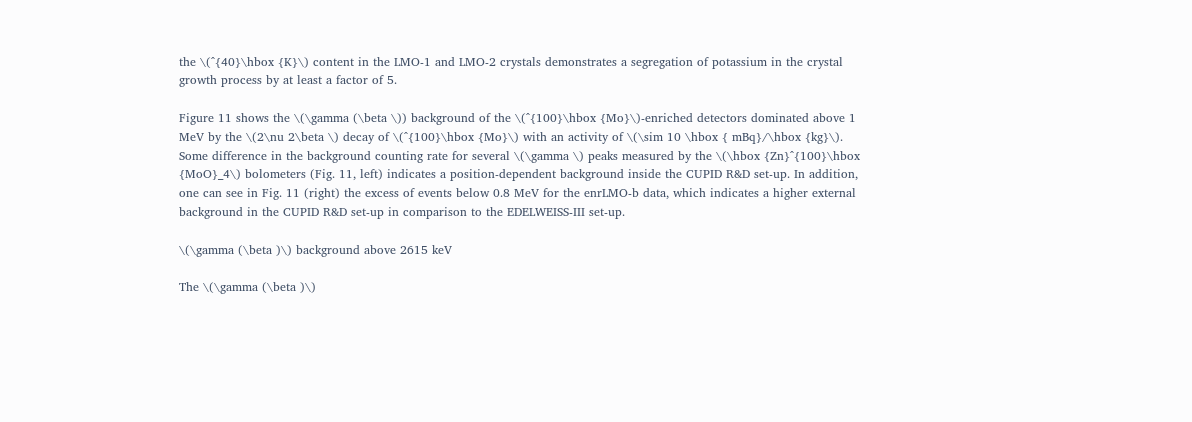the \(^{40}\hbox {K}\) content in the LMO-1 and LMO-2 crystals demonstrates a segregation of potassium in the crystal growth process by at least a factor of 5.

Figure 11 shows the \(\gamma (\beta \)) background of the \(^{100}\hbox {Mo}\)-enriched detectors dominated above 1 MeV by the \(2\nu 2\beta \) decay of \(^{100}\hbox {Mo}\) with an activity of \(\sim 10 \hbox { mBq}/\hbox {kg}\). Some difference in the background counting rate for several \(\gamma \) peaks measured by the \(\hbox {Zn}^{100}\hbox {MoO}_4\) bolometers (Fig. 11, left) indicates a position-dependent background inside the CUPID R&D set-up. In addition, one can see in Fig. 11 (right) the excess of events below 0.8 MeV for the enrLMO-b data, which indicates a higher external background in the CUPID R&D set-up in comparison to the EDELWEISS-III set-up.

\(\gamma (\beta )\) background above 2615 keV

The \(\gamma (\beta )\)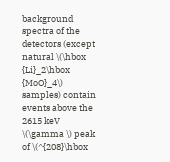background spectra of the detectors (except natural \(\hbox {Li}_2\hbox {MoO}_4\) samples) contain events above the 2615 keV \(\gamma \) peak of \(^{208}\hbox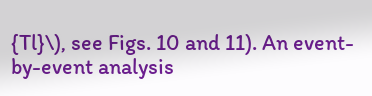{Tl}\), see Figs. 10 and 11). An event-by-event analysis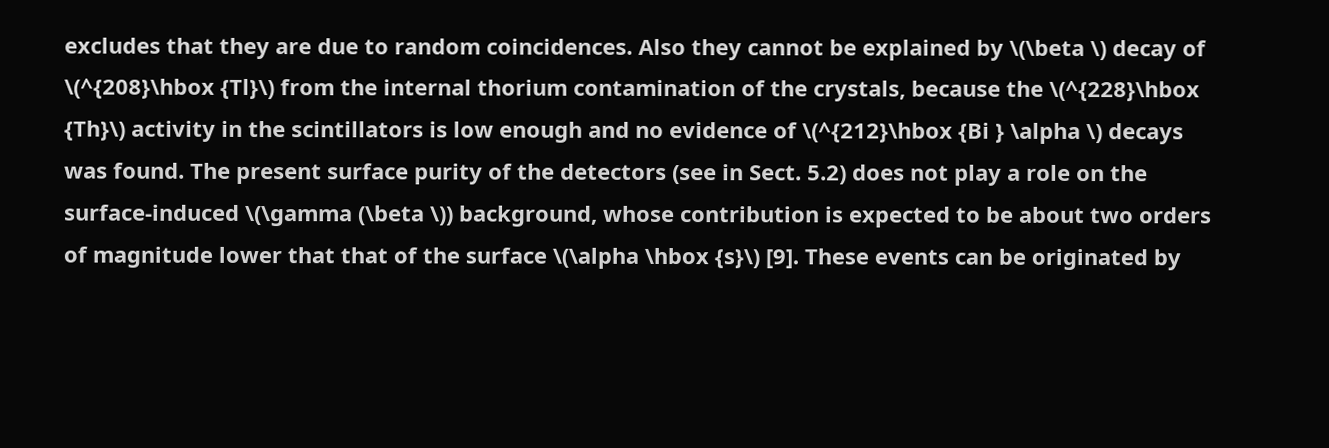excludes that they are due to random coincidences. Also they cannot be explained by \(\beta \) decay of \(^{208}\hbox {Tl}\) from the internal thorium contamination of the crystals, because the \(^{228}\hbox {Th}\) activity in the scintillators is low enough and no evidence of \(^{212}\hbox {Bi } \alpha \) decays was found. The present surface purity of the detectors (see in Sect. 5.2) does not play a role on the surface-induced \(\gamma (\beta \)) background, whose contribution is expected to be about two orders of magnitude lower that that of the surface \(\alpha \hbox {s}\) [9]. These events can be originated by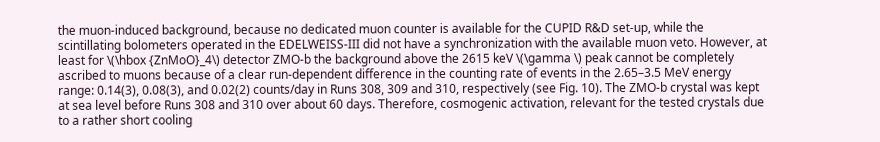the muon-induced background, because no dedicated muon counter is available for the CUPID R&D set-up, while the scintillating bolometers operated in the EDELWEISS-III did not have a synchronization with the available muon veto. However, at least for \(\hbox {ZnMoO}_4\) detector ZMO-b the background above the 2615 keV \(\gamma \) peak cannot be completely ascribed to muons because of a clear run-dependent difference in the counting rate of events in the 2.65–3.5 MeV energy range: 0.14(3), 0.08(3), and 0.02(2) counts/day in Runs 308, 309 and 310, respectively (see Fig. 10). The ZMO-b crystal was kept at sea level before Runs 308 and 310 over about 60 days. Therefore, cosmogenic activation, relevant for the tested crystals due to a rather short cooling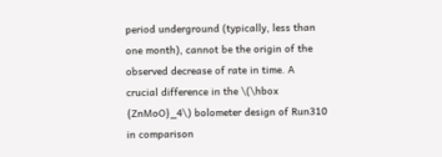period underground (typically, less than one month), cannot be the origin of the observed decrease of rate in time. A crucial difference in the \(\hbox {ZnMoO}_4\) bolometer design of Run310 in comparison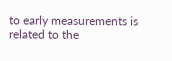to early measurements is related to the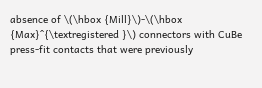absence of \(\hbox {Mill}\)-\(\hbox {Max}^{\textregistered }\) connectors with CuBe press-fit contacts that were previously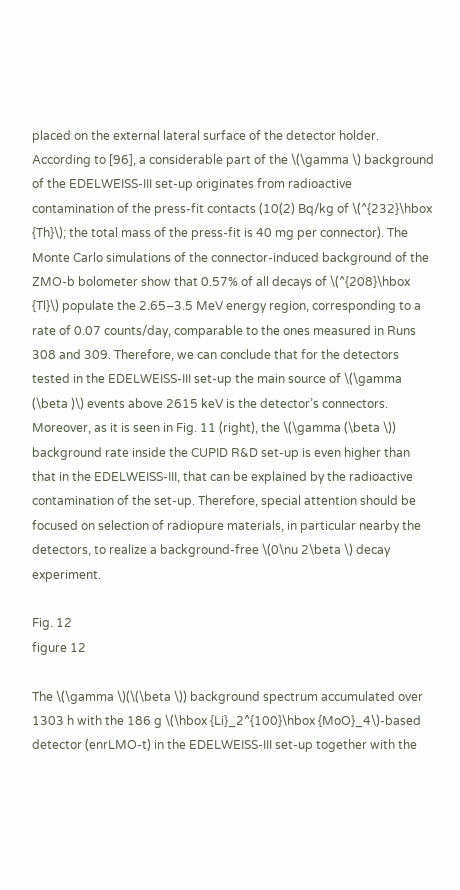placed on the external lateral surface of the detector holder. According to [96], a considerable part of the \(\gamma \) background of the EDELWEISS-III set-up originates from radioactive contamination of the press-fit contacts (10(2) Bq/kg of \(^{232}\hbox {Th}\); the total mass of the press-fit is 40 mg per connector). The Monte Carlo simulations of the connector-induced background of the ZMO-b bolometer show that 0.57% of all decays of \(^{208}\hbox {Tl}\) populate the 2.65–3.5 MeV energy region, corresponding to a rate of 0.07 counts/day, comparable to the ones measured in Runs 308 and 309. Therefore, we can conclude that for the detectors tested in the EDELWEISS-III set-up the main source of \(\gamma (\beta )\) events above 2615 keV is the detector’s connectors. Moreover, as it is seen in Fig. 11 (right), the \(\gamma (\beta \)) background rate inside the CUPID R&D set-up is even higher than that in the EDELWEISS-III, that can be explained by the radioactive contamination of the set-up. Therefore, special attention should be focused on selection of radiopure materials, in particular nearby the detectors, to realize a background-free \(0\nu 2\beta \) decay experiment.

Fig. 12
figure 12

The \(\gamma \)(\(\beta \)) background spectrum accumulated over 1303 h with the 186 g \(\hbox {Li}_2^{100}\hbox {MoO}_4\)-based detector (enrLMO-t) in the EDELWEISS-III set-up together with the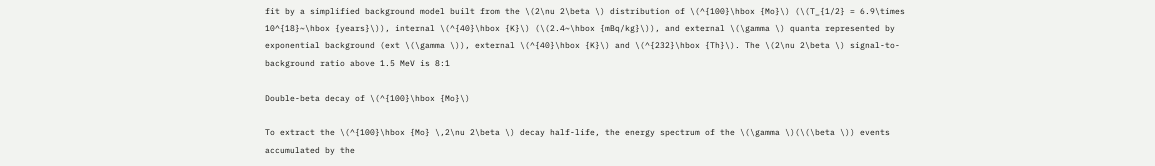fit by a simplified background model built from the \(2\nu 2\beta \) distribution of \(^{100}\hbox {Mo}\) (\(T_{1/2} = 6.9\times 10^{18}~\hbox {years}\)), internal \(^{40}\hbox {K}\) (\(2.4~\hbox {mBq/kg}\)), and external \(\gamma \) quanta represented by exponential background (ext \(\gamma \)), external \(^{40}\hbox {K}\) and \(^{232}\hbox {Th}\). The \(2\nu 2\beta \) signal-to-background ratio above 1.5 MeV is 8:1

Double-beta decay of \(^{100}\hbox {Mo}\)

To extract the \(^{100}\hbox {Mo} \,2\nu 2\beta \) decay half-life, the energy spectrum of the \(\gamma \)(\(\beta \)) events accumulated by the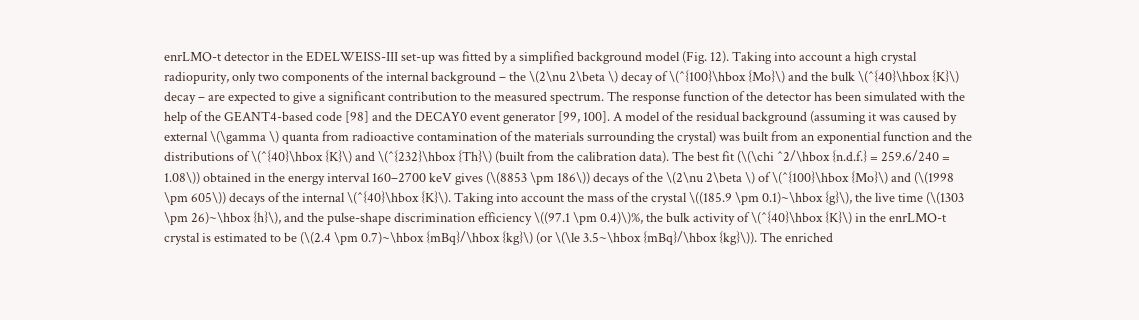enrLMO-t detector in the EDELWEISS-III set-up was fitted by a simplified background model (Fig. 12). Taking into account a high crystal radiopurity, only two components of the internal background – the \(2\nu 2\beta \) decay of \(^{100}\hbox {Mo}\) and the bulk \(^{40}\hbox {K}\) decay – are expected to give a significant contribution to the measured spectrum. The response function of the detector has been simulated with the help of the GEANT4-based code [98] and the DECAY0 event generator [99, 100]. A model of the residual background (assuming it was caused by external \(\gamma \) quanta from radioactive contamination of the materials surrounding the crystal) was built from an exponential function and the distributions of \(^{40}\hbox {K}\) and \(^{232}\hbox {Th}\) (built from the calibration data). The best fit (\(\chi ^2/\hbox {n.d.f.} = 259.6/240 = 1.08\)) obtained in the energy interval 160–2700 keV gives (\(8853 \pm 186\)) decays of the \(2\nu 2\beta \) of \(^{100}\hbox {Mo}\) and (\(1998 \pm 605\)) decays of the internal \(^{40}\hbox {K}\). Taking into account the mass of the crystal \((185.9 \pm 0.1)~\hbox {g}\), the live time (\(1303 \pm 26)~\hbox {h}\), and the pulse-shape discrimination efficiency \((97.1 \pm 0.4)\)%, the bulk activity of \(^{40}\hbox {K}\) in the enrLMO-t crystal is estimated to be (\(2.4 \pm 0.7)~\hbox {mBq}/\hbox {kg}\) (or \(\le 3.5~\hbox {mBq}/\hbox {kg}\)). The enriched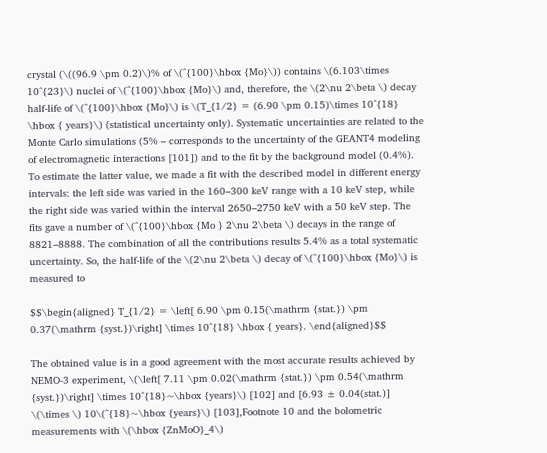crystal (\((96.9 \pm 0.2)\)% of \(^{100}\hbox {Mo}\)) contains \(6.103\times 10^{23}\) nuclei of \(^{100}\hbox {Mo}\) and, therefore, the \(2\nu 2\beta \) decay half-life of \(^{100}\hbox {Mo}\) is \(T_{1/2} = (6.90 \pm 0.15)\times 10^{18} \hbox { years}\) (statistical uncertainty only). Systematic uncertainties are related to the Monte Carlo simulations (5% – corresponds to the uncertainty of the GEANT4 modeling of electromagnetic interactions [101]) and to the fit by the background model (0.4%). To estimate the latter value, we made a fit with the described model in different energy intervals: the left side was varied in the 160–300 keV range with a 10 keV step, while the right side was varied within the interval 2650–2750 keV with a 50 keV step. The fits gave a number of \(^{100}\hbox {Mo } 2\nu 2\beta \) decays in the range of 8821–8888. The combination of all the contributions results 5.4% as a total systematic uncertainty. So, the half-life of the \(2\nu 2\beta \) decay of \(^{100}\hbox {Mo}\) is measured to

$$\begin{aligned} T_{1/2} = \left[ 6.90 \pm 0.15(\mathrm {stat.}) \pm 0.37(\mathrm {syst.})\right] \times 10^{18} \hbox { years}. \end{aligned}$$

The obtained value is in a good agreement with the most accurate results achieved by NEMO-3 experiment, \(\left[ 7.11 \pm 0.02(\mathrm {stat.}) \pm 0.54(\mathrm {syst.})\right] \times 10^{18}~\hbox {years}\) [102] and [6.93 ± 0.04(stat.)] \(\times \) 10\(^{18}~\hbox {years}\) [103],Footnote 10 and the bolometric measurements with \(\hbox {ZnMoO}_4\)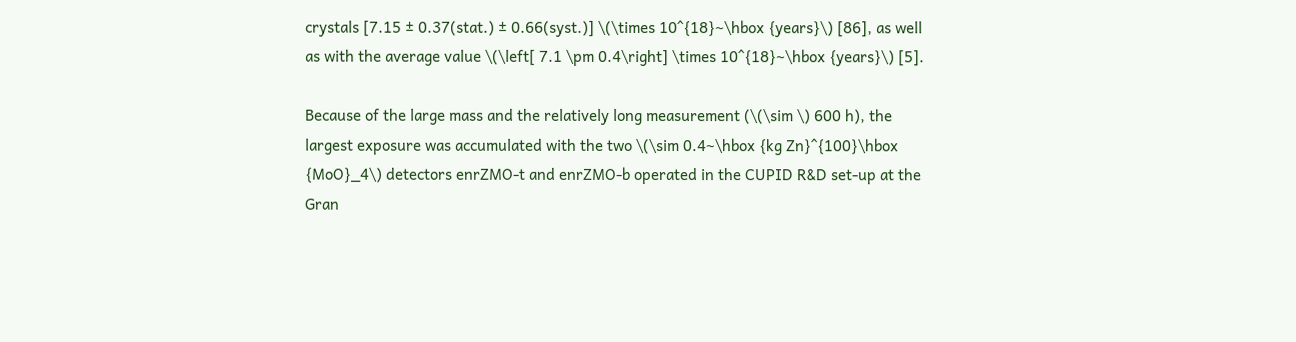crystals [7.15 ± 0.37(stat.) ± 0.66(syst.)] \(\times 10^{18}~\hbox {years}\) [86], as well as with the average value \(\left[ 7.1 \pm 0.4\right] \times 10^{18}~\hbox {years}\) [5].

Because of the large mass and the relatively long measurement (\(\sim \) 600 h), the largest exposure was accumulated with the two \(\sim 0.4~\hbox {kg Zn}^{100}\hbox {MoO}_4\) detectors enrZMO-t and enrZMO-b operated in the CUPID R&D set-up at the Gran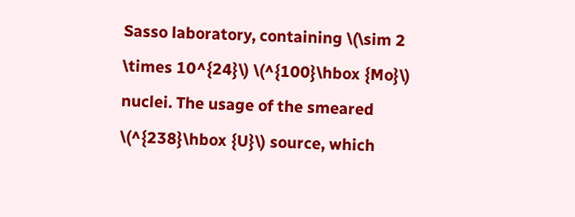Sasso laboratory, containing \(\sim 2 \times 10^{24}\) \(^{100}\hbox {Mo}\) nuclei. The usage of the smeared \(^{238}\hbox {U}\) source, which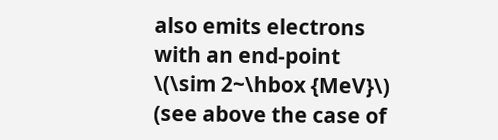also emits electrons with an end-point \(\sim 2~\hbox {MeV}\) (see above the case of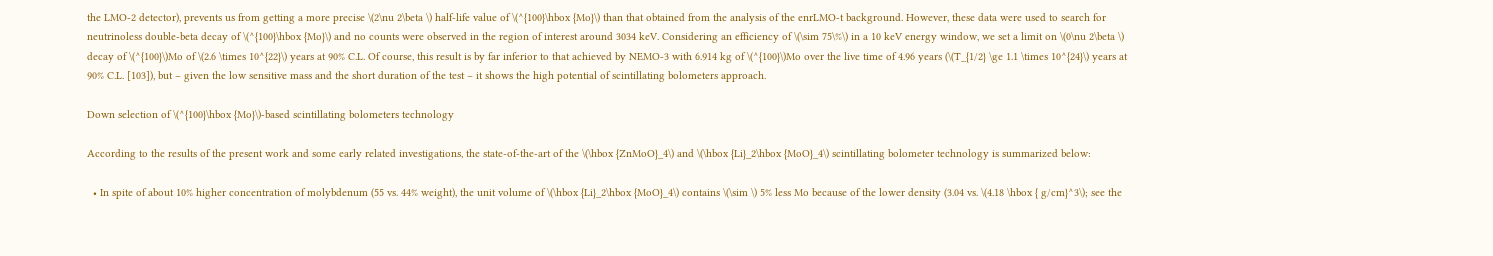the LMO-2 detector), prevents us from getting a more precise \(2\nu 2\beta \) half-life value of \(^{100}\hbox {Mo}\) than that obtained from the analysis of the enrLMO-t background. However, these data were used to search for neutrinoless double-beta decay of \(^{100}\hbox {Mo}\) and no counts were observed in the region of interest around 3034 keV. Considering an efficiency of \(\sim 75\%\) in a 10 keV energy window, we set a limit on \(0\nu 2\beta \) decay of \(^{100}\)Mo of \(2.6 \times 10^{22}\) years at 90% C.L. Of course, this result is by far inferior to that achieved by NEMO-3 with 6.914 kg of \(^{100}\)Mo over the live time of 4.96 years (\(T_{1/2} \ge 1.1 \times 10^{24}\) years at 90% C.L. [103]), but – given the low sensitive mass and the short duration of the test – it shows the high potential of scintillating bolometers approach.

Down selection of \(^{100}\hbox {Mo}\)-based scintillating bolometers technology

According to the results of the present work and some early related investigations, the state-of-the-art of the \(\hbox {ZnMoO}_4\) and \(\hbox {Li}_2\hbox {MoO}_4\) scintillating bolometer technology is summarized below:

  • In spite of about 10% higher concentration of molybdenum (55 vs. 44% weight), the unit volume of \(\hbox {Li}_2\hbox {MoO}_4\) contains \(\sim \) 5% less Mo because of the lower density (3.04 vs. \(4.18 \hbox { g/cm}^3\); see the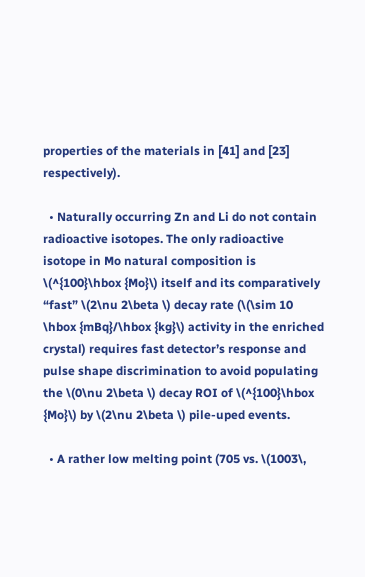properties of the materials in [41] and [23] respectively).

  • Naturally occurring Zn and Li do not contain radioactive isotopes. The only radioactive isotope in Mo natural composition is \(^{100}\hbox {Mo}\) itself and its comparatively “fast” \(2\nu 2\beta \) decay rate (\(\sim 10 \hbox {mBq}/\hbox {kg}\) activity in the enriched crystal) requires fast detector’s response and pulse shape discrimination to avoid populating the \(0\nu 2\beta \) decay ROI of \(^{100}\hbox {Mo}\) by \(2\nu 2\beta \) pile-uped events.

  • A rather low melting point (705 vs. \(1003\,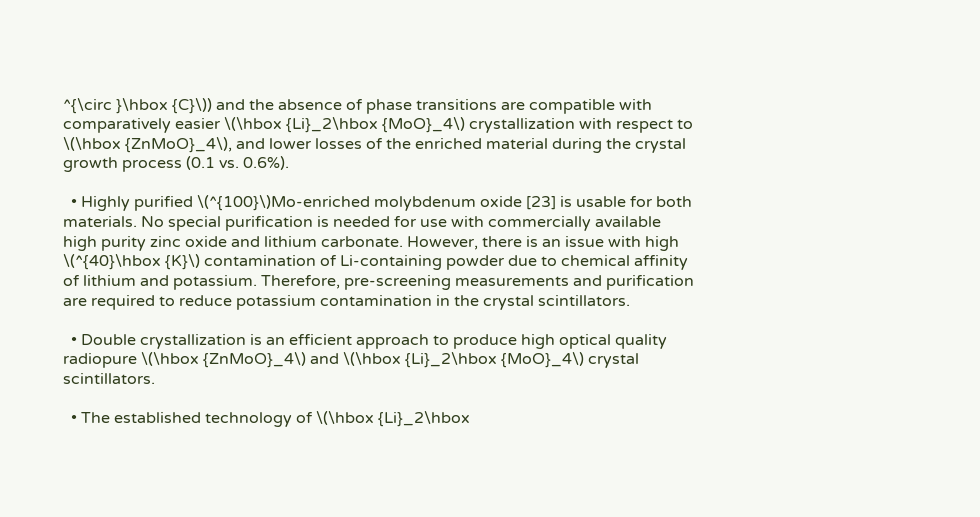^{\circ }\hbox {C}\)) and the absence of phase transitions are compatible with comparatively easier \(\hbox {Li}_2\hbox {MoO}_4\) crystallization with respect to \(\hbox {ZnMoO}_4\), and lower losses of the enriched material during the crystal growth process (0.1 vs. 0.6%).

  • Highly purified \(^{100}\)Mo-enriched molybdenum oxide [23] is usable for both materials. No special purification is needed for use with commercially available high purity zinc oxide and lithium carbonate. However, there is an issue with high \(^{40}\hbox {K}\) contamination of Li-containing powder due to chemical affinity of lithium and potassium. Therefore, pre-screening measurements and purification are required to reduce potassium contamination in the crystal scintillators.

  • Double crystallization is an efficient approach to produce high optical quality radiopure \(\hbox {ZnMoO}_4\) and \(\hbox {Li}_2\hbox {MoO}_4\) crystal scintillators.

  • The established technology of \(\hbox {Li}_2\hbox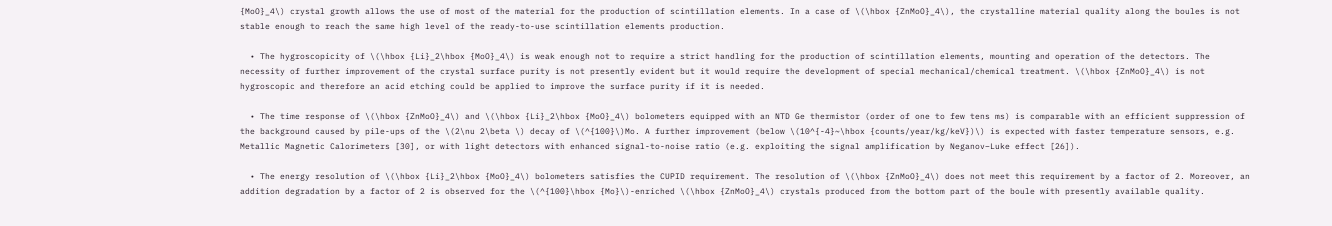{MoO}_4\) crystal growth allows the use of most of the material for the production of scintillation elements. In a case of \(\hbox {ZnMoO}_4\), the crystalline material quality along the boules is not stable enough to reach the same high level of the ready-to-use scintillation elements production.

  • The hygroscopicity of \(\hbox {Li}_2\hbox {MoO}_4\) is weak enough not to require a strict handling for the production of scintillation elements, mounting and operation of the detectors. The necessity of further improvement of the crystal surface purity is not presently evident but it would require the development of special mechanical/chemical treatment. \(\hbox {ZnMoO}_4\) is not hygroscopic and therefore an acid etching could be applied to improve the surface purity if it is needed.

  • The time response of \(\hbox {ZnMoO}_4\) and \(\hbox {Li}_2\hbox {MoO}_4\) bolometers equipped with an NTD Ge thermistor (order of one to few tens ms) is comparable with an efficient suppression of the background caused by pile-ups of the \(2\nu 2\beta \) decay of \(^{100}\)Mo. A further improvement (below \(10^{-4}~\hbox {counts/year/kg/keV})\) is expected with faster temperature sensors, e.g. Metallic Magnetic Calorimeters [30], or with light detectors with enhanced signal-to-noise ratio (e.g. exploiting the signal amplification by Neganov–Luke effect [26]).

  • The energy resolution of \(\hbox {Li}_2\hbox {MoO}_4\) bolometers satisfies the CUPID requirement. The resolution of \(\hbox {ZnMoO}_4\) does not meet this requirement by a factor of 2. Moreover, an addition degradation by a factor of 2 is observed for the \(^{100}\hbox {Mo}\)-enriched \(\hbox {ZnMoO}_4\) crystals produced from the bottom part of the boule with presently available quality.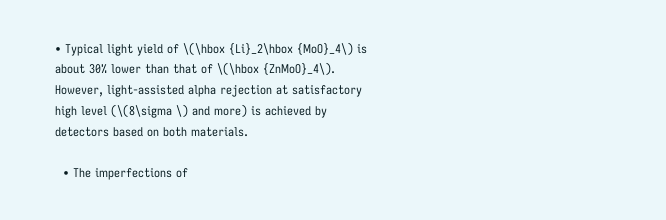• Typical light yield of \(\hbox {Li}_2\hbox {MoO}_4\) is about 30% lower than that of \(\hbox {ZnMoO}_4\). However, light-assisted alpha rejection at satisfactory high level (\(8\sigma \) and more) is achieved by detectors based on both materials.

  • The imperfections of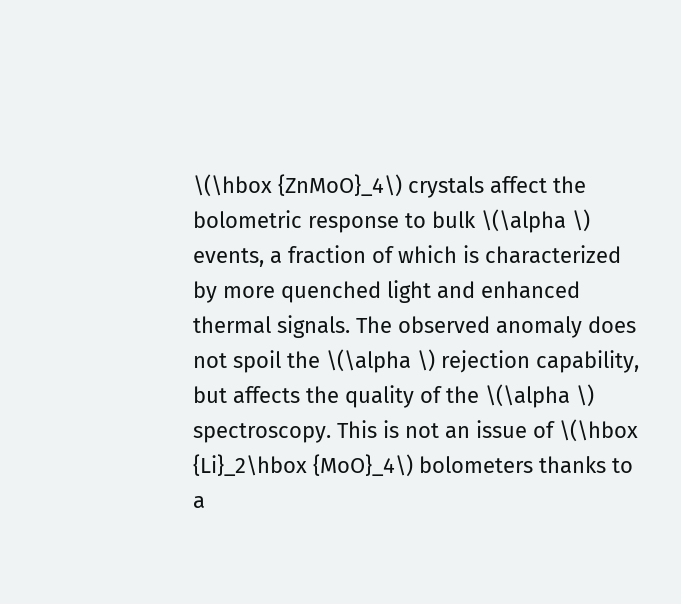\(\hbox {ZnMoO}_4\) crystals affect the bolometric response to bulk \(\alpha \) events, a fraction of which is characterized by more quenched light and enhanced thermal signals. The observed anomaly does not spoil the \(\alpha \) rejection capability, but affects the quality of the \(\alpha \) spectroscopy. This is not an issue of \(\hbox {Li}_2\hbox {MoO}_4\) bolometers thanks to a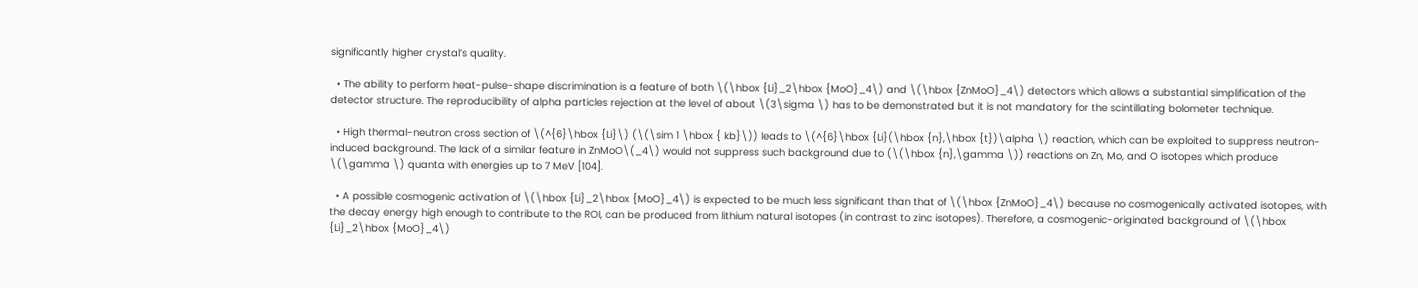significantly higher crystal’s quality.

  • The ability to perform heat-pulse-shape discrimination is a feature of both \(\hbox {Li}_2\hbox {MoO}_4\) and \(\hbox {ZnMoO}_4\) detectors which allows a substantial simplification of the detector structure. The reproducibility of alpha particles rejection at the level of about \(3\sigma \) has to be demonstrated but it is not mandatory for the scintillating bolometer technique.

  • High thermal-neutron cross section of \(^{6}\hbox {Li}\) (\(\sim 1 \hbox { kb}\)) leads to \(^{6}\hbox {Li}(\hbox {n},\hbox {t})\alpha \) reaction, which can be exploited to suppress neutron-induced background. The lack of a similar feature in ZnMoO\(_4\) would not suppress such background due to (\(\hbox {n},\gamma \)) reactions on Zn, Mo, and O isotopes which produce \(\gamma \) quanta with energies up to 7 MeV [104].

  • A possible cosmogenic activation of \(\hbox {Li}_2\hbox {MoO}_4\) is expected to be much less significant than that of \(\hbox {ZnMoO}_4\) because no cosmogenically activated isotopes, with the decay energy high enough to contribute to the ROI, can be produced from lithium natural isotopes (in contrast to zinc isotopes). Therefore, a cosmogenic-originated background of \(\hbox {Li}_2\hbox {MoO}_4\)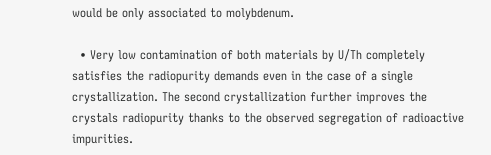would be only associated to molybdenum.

  • Very low contamination of both materials by U/Th completely satisfies the radiopurity demands even in the case of a single crystallization. The second crystallization further improves the crystals radiopurity thanks to the observed segregation of radioactive impurities.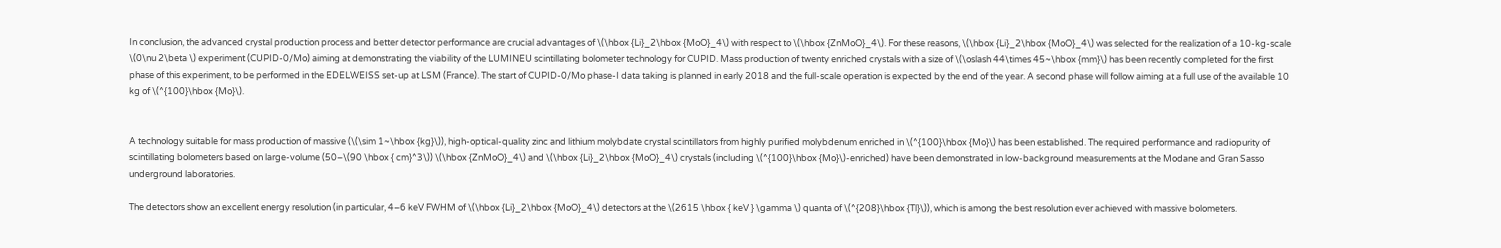In conclusion, the advanced crystal production process and better detector performance are crucial advantages of \(\hbox {Li}_2\hbox {MoO}_4\) with respect to \(\hbox {ZnMoO}_4\). For these reasons, \(\hbox {Li}_2\hbox {MoO}_4\) was selected for the realization of a 10-kg-scale \(0\nu 2\beta \) experiment (CUPID-0/Mo) aiming at demonstrating the viability of the LUMINEU scintillating bolometer technology for CUPID. Mass production of twenty enriched crystals with a size of \(\oslash 44\times 45~\hbox {mm}\) has been recently completed for the first phase of this experiment, to be performed in the EDELWEISS set-up at LSM (France). The start of CUPID-0/Mo phase-I data taking is planned in early 2018 and the full-scale operation is expected by the end of the year. A second phase will follow aiming at a full use of the available 10 kg of \(^{100}\hbox {Mo}\).


A technology suitable for mass production of massive (\(\sim 1~\hbox {kg}\)), high-optical-quality zinc and lithium molybdate crystal scintillators from highly purified molybdenum enriched in \(^{100}\hbox {Mo}\) has been established. The required performance and radiopurity of scintillating bolometers based on large-volume (50–\(90 \hbox { cm}^3\)) \(\hbox {ZnMoO}_4\) and \(\hbox {Li}_2\hbox {MoO}_4\) crystals (including \(^{100}\hbox {Mo}\)-enriched) have been demonstrated in low-background measurements at the Modane and Gran Sasso underground laboratories.

The detectors show an excellent energy resolution (in particular, 4–6 keV FWHM of \(\hbox {Li}_2\hbox {MoO}_4\) detectors at the \(2615 \hbox { keV } \gamma \) quanta of \(^{208}\hbox {Tl}\)), which is among the best resolution ever achieved with massive bolometers.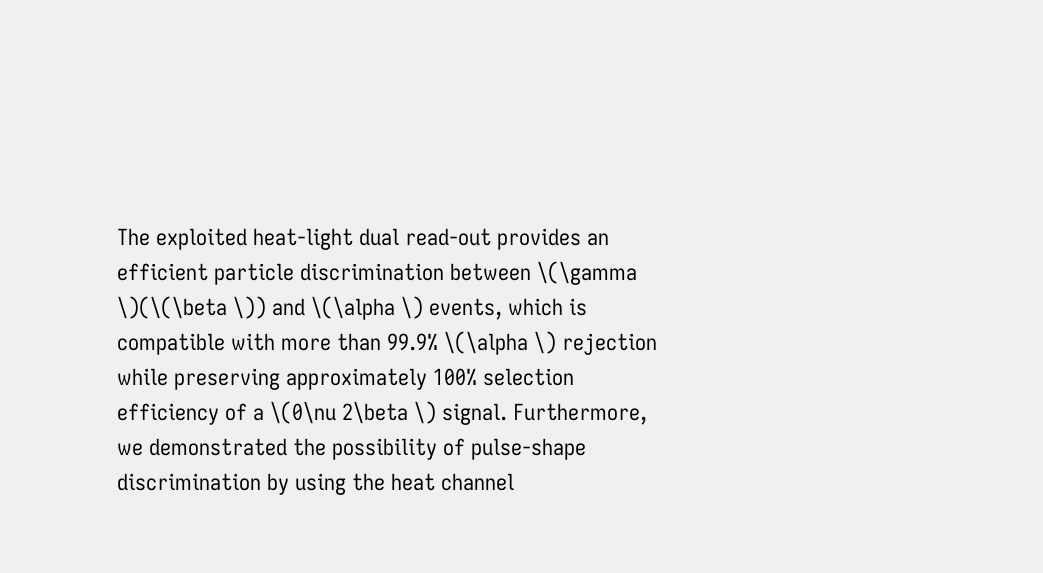The exploited heat-light dual read-out provides an efficient particle discrimination between \(\gamma \)(\(\beta \)) and \(\alpha \) events, which is compatible with more than 99.9% \(\alpha \) rejection while preserving approximately 100% selection efficiency of a \(0\nu 2\beta \) signal. Furthermore, we demonstrated the possibility of pulse-shape discrimination by using the heat channel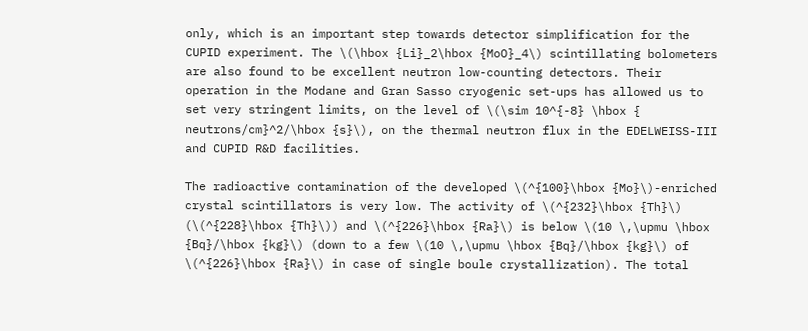only, which is an important step towards detector simplification for the CUPID experiment. The \(\hbox {Li}_2\hbox {MoO}_4\) scintillating bolometers are also found to be excellent neutron low-counting detectors. Their operation in the Modane and Gran Sasso cryogenic set-ups has allowed us to set very stringent limits, on the level of \(\sim 10^{-8} \hbox { neutrons/cm}^2/\hbox {s}\), on the thermal neutron flux in the EDELWEISS-III and CUPID R&D facilities.

The radioactive contamination of the developed \(^{100}\hbox {Mo}\)-enriched crystal scintillators is very low. The activity of \(^{232}\hbox {Th}\) (\(^{228}\hbox {Th}\)) and \(^{226}\hbox {Ra}\) is below \(10 \,\upmu \hbox {Bq}/\hbox {kg}\) (down to a few \(10 \,\upmu \hbox {Bq}/\hbox {kg}\) of \(^{226}\hbox {Ra}\) in case of single boule crystallization). The total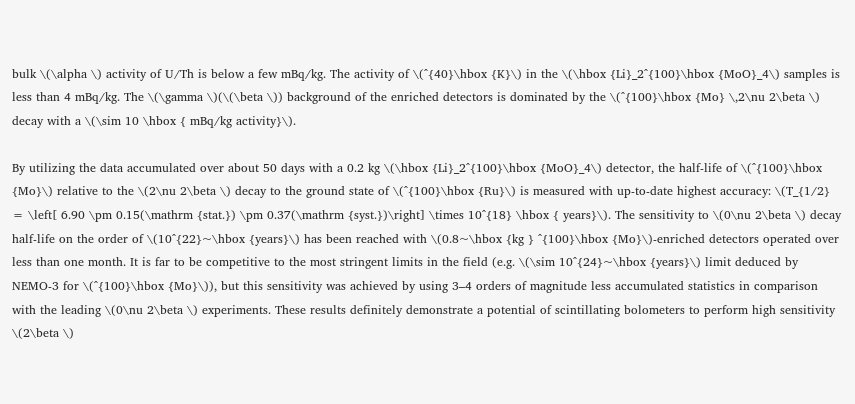bulk \(\alpha \) activity of U/Th is below a few mBq/kg. The activity of \(^{40}\hbox {K}\) in the \(\hbox {Li}_2^{100}\hbox {MoO}_4\) samples is less than 4 mBq/kg. The \(\gamma \)(\(\beta \)) background of the enriched detectors is dominated by the \(^{100}\hbox {Mo} \,2\nu 2\beta \) decay with a \(\sim 10 \hbox { mBq/kg activity}\).

By utilizing the data accumulated over about 50 days with a 0.2 kg \(\hbox {Li}_2^{100}\hbox {MoO}_4\) detector, the half-life of \(^{100}\hbox {Mo}\) relative to the \(2\nu 2\beta \) decay to the ground state of \(^{100}\hbox {Ru}\) is measured with up-to-date highest accuracy: \(T_{1/2} = \left[ 6.90 \pm 0.15(\mathrm {stat.}) \pm 0.37(\mathrm {syst.})\right] \times 10^{18} \hbox { years}\). The sensitivity to \(0\nu 2\beta \) decay half-life on the order of \(10^{22}~\hbox {years}\) has been reached with \(0.8~\hbox {kg } ^{100}\hbox {Mo}\)-enriched detectors operated over less than one month. It is far to be competitive to the most stringent limits in the field (e.g. \(\sim 10^{24}~\hbox {years}\) limit deduced by NEMO-3 for \(^{100}\hbox {Mo}\)), but this sensitivity was achieved by using 3–4 orders of magnitude less accumulated statistics in comparison with the leading \(0\nu 2\beta \) experiments. These results definitely demonstrate a potential of scintillating bolometers to perform high sensitivity \(2\beta \)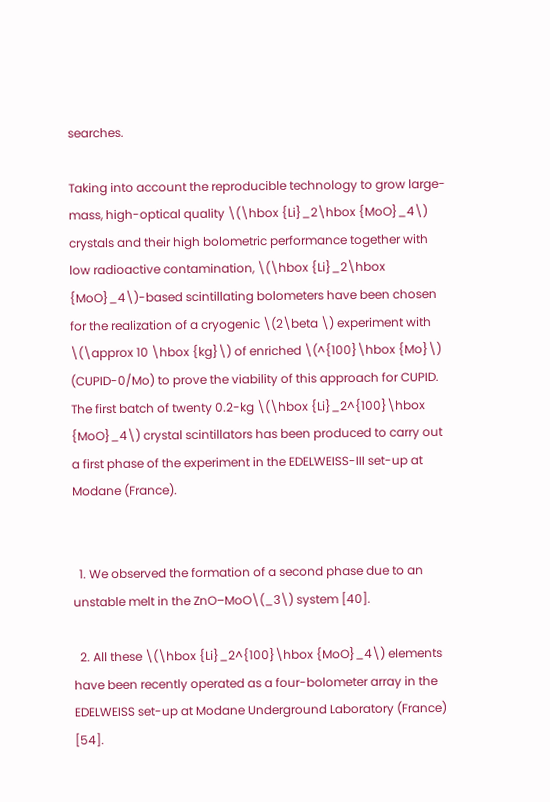searches.

Taking into account the reproducible technology to grow large-mass, high-optical quality \(\hbox {Li}_2\hbox {MoO}_4\) crystals and their high bolometric performance together with low radioactive contamination, \(\hbox {Li}_2\hbox {MoO}_4\)-based scintillating bolometers have been chosen for the realization of a cryogenic \(2\beta \) experiment with \(\approx 10 \hbox {kg}\) of enriched \(^{100}\hbox {Mo}\) (CUPID-0/Mo) to prove the viability of this approach for CUPID. The first batch of twenty 0.2-kg \(\hbox {Li}_2^{100}\hbox {MoO}_4\) crystal scintillators has been produced to carry out a first phase of the experiment in the EDELWEISS-III set-up at Modane (France).


  1. We observed the formation of a second phase due to an unstable melt in the ZnO–MoO\(_3\) system [40].

  2. All these \(\hbox {Li}_2^{100}\hbox {MoO}_4\) elements have been recently operated as a four-bolometer array in the EDELWEISS set-up at Modane Underground Laboratory (France) [54].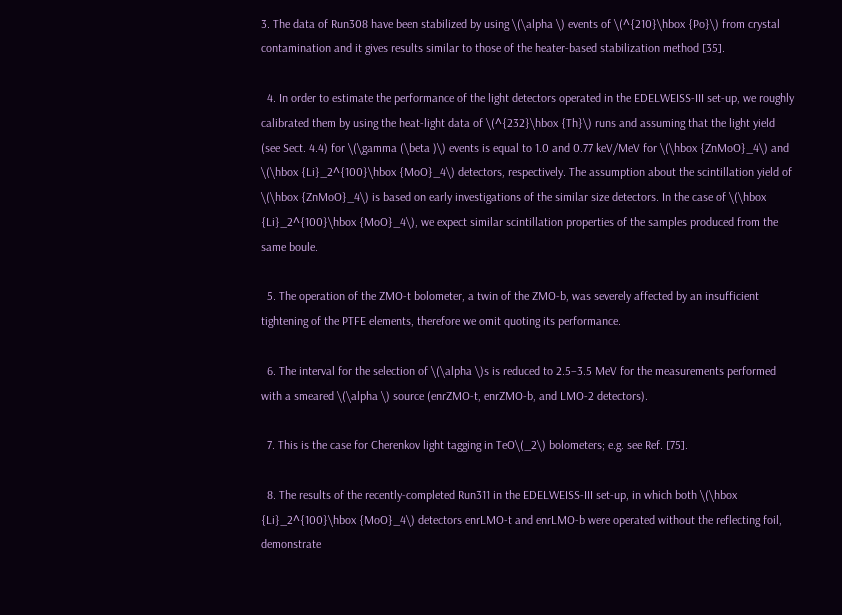3. The data of Run308 have been stabilized by using \(\alpha \) events of \(^{210}\hbox {Po}\) from crystal contamination and it gives results similar to those of the heater-based stabilization method [35].

  4. In order to estimate the performance of the light detectors operated in the EDELWEISS-III set-up, we roughly calibrated them by using the heat-light data of \(^{232}\hbox {Th}\) runs and assuming that the light yield (see Sect. 4.4) for \(\gamma (\beta )\) events is equal to 1.0 and 0.77 keV/MeV for \(\hbox {ZnMoO}_4\) and \(\hbox {Li}_2^{100}\hbox {MoO}_4\) detectors, respectively. The assumption about the scintillation yield of \(\hbox {ZnMoO}_4\) is based on early investigations of the similar size detectors. In the case of \(\hbox {Li}_2^{100}\hbox {MoO}_4\), we expect similar scintillation properties of the samples produced from the same boule.

  5. The operation of the ZMO-t bolometer, a twin of the ZMO-b, was severely affected by an insufficient tightening of the PTFE elements, therefore we omit quoting its performance.

  6. The interval for the selection of \(\alpha \)s is reduced to 2.5–3.5 MeV for the measurements performed with a smeared \(\alpha \) source (enrZMO-t, enrZMO-b, and LMO-2 detectors).

  7. This is the case for Cherenkov light tagging in TeO\(_2\) bolometers; e.g. see Ref. [75].

  8. The results of the recently-completed Run311 in the EDELWEISS-III set-up, in which both \(\hbox {Li}_2^{100}\hbox {MoO}_4\) detectors enrLMO-t and enrLMO-b were operated without the reflecting foil, demonstrate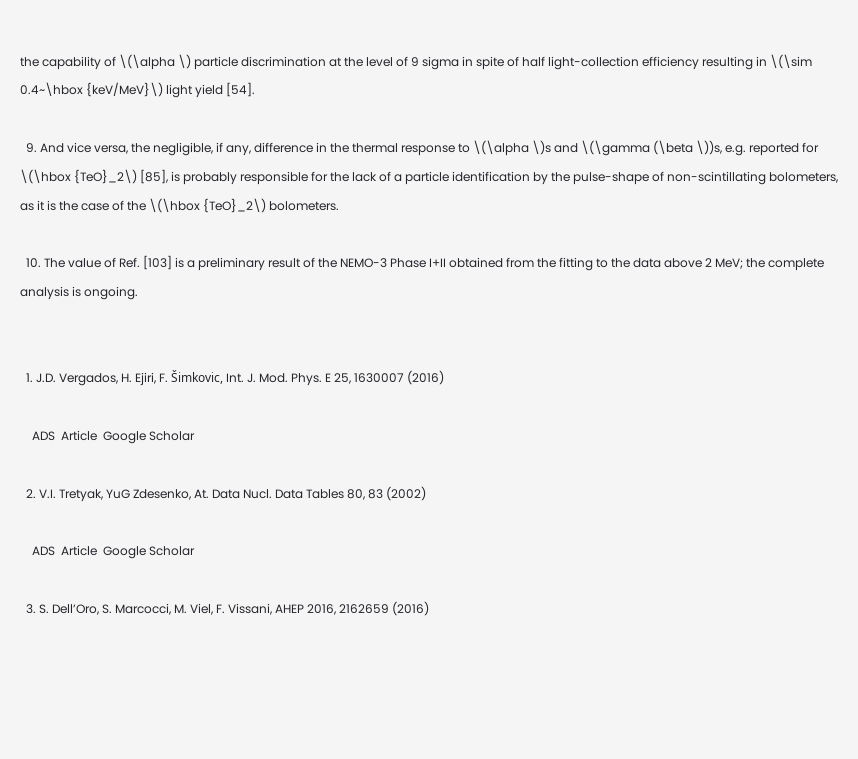the capability of \(\alpha \) particle discrimination at the level of 9 sigma in spite of half light-collection efficiency resulting in \(\sim 0.4~\hbox {keV/MeV}\) light yield [54].

  9. And vice versa, the negligible, if any, difference in the thermal response to \(\alpha \)s and \(\gamma (\beta \))s, e.g. reported for \(\hbox {TeO}_2\) [85], is probably responsible for the lack of a particle identification by the pulse-shape of non-scintillating bolometers, as it is the case of the \(\hbox {TeO}_2\) bolometers.

  10. The value of Ref. [103] is a preliminary result of the NEMO-3 Phase I+II obtained from the fitting to the data above 2 MeV; the complete analysis is ongoing.


  1. J.D. Vergados, H. Ejiri, F. Šimkovic, Int. J. Mod. Phys. E 25, 1630007 (2016)

    ADS  Article  Google Scholar

  2. V.I. Tretyak, YuG Zdesenko, At. Data Nucl. Data Tables 80, 83 (2002)

    ADS  Article  Google Scholar

  3. S. Dell’Oro, S. Marcocci, M. Viel, F. Vissani, AHEP 2016, 2162659 (2016)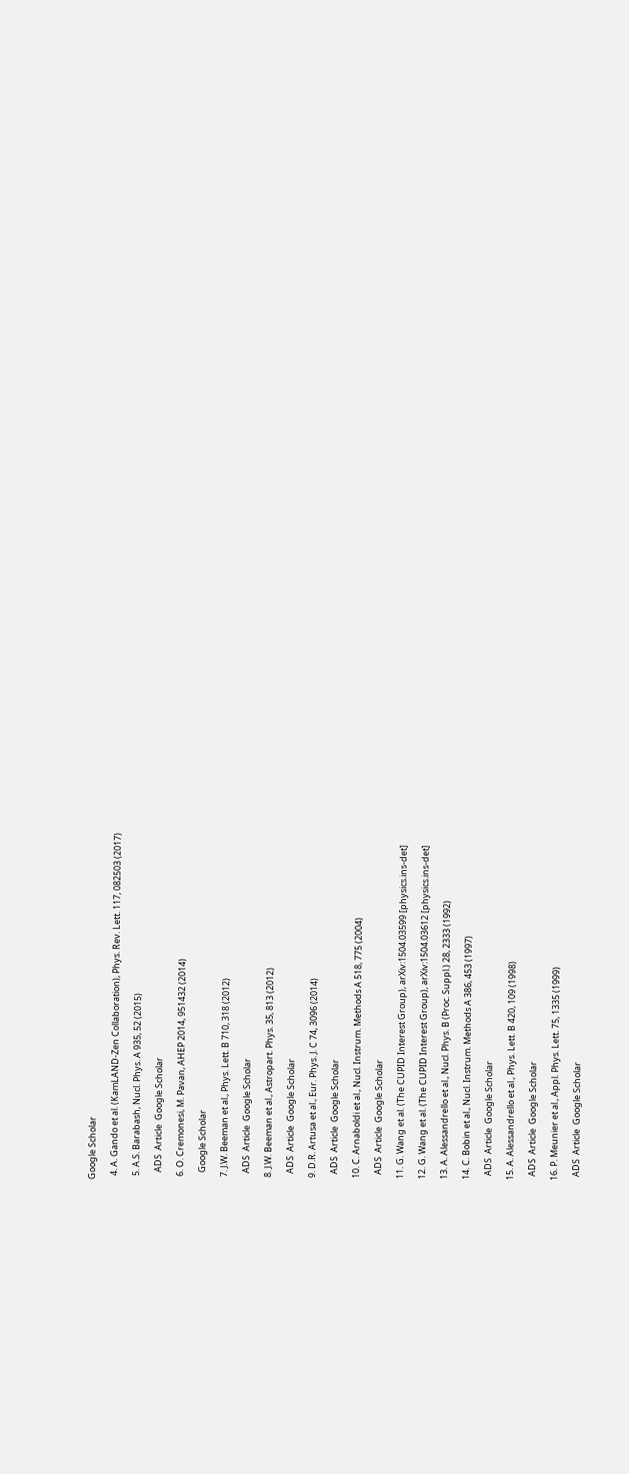Google Scholar

  4. A. Gando et al. (KamLAND-Zen Collaboration), Phys. Rev. Lett. 117, 082503 (2017)

  5. A.S. Barabash, Nucl. Phys. A 935, 52 (2015)

    ADS  Article  Google Scholar

  6. O. Cremonesi, M. Pavan, AHEP 2014, 951432 (2014)

    Google Scholar

  7. J.W. Beeman et al., Phys. Lett. B 710, 318 (2012)

    ADS  Article  Google Scholar

  8. J.W. Beeman et al., Astropart. Phys. 35, 813 (2012)

    ADS  Article  Google Scholar

  9. D.R. Artusa et al., Eur. Phys. J. C 74, 3096 (2014)

    ADS  Article  Google Scholar

  10. C. Arnaboldi et al., Nucl. Instrum. Methods A 518, 775 (2004)

    ADS  Article  Google Scholar

  11. G. Wang et al. (The CUPID Interest Group), arXiv:1504.03599 [physics.ins-det]

  12. G. Wang et al. (The CUPID Interest Group), arXiv:1504.03612 [physics.ins-det]

  13. A. Alessandrello et al., Nucl. Phys. B (Proc. Suppl.) 28, 2333 (1992)

  14. C. Bobin et al., Nucl. Instrum. Methods A 386, 453 (1997)

    ADS  Article  Google Scholar

  15. A. Alessandrello et al., Phys. Lett. B 420, 109 (1998)

    ADS  Article  Google Scholar

  16. P. Meunier et al., Appl. Phys. Lett. 75, 1335 (1999)

    ADS  Article  Google Scholar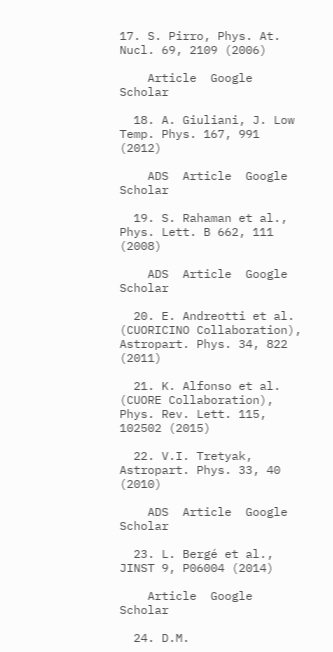17. S. Pirro, Phys. At. Nucl. 69, 2109 (2006)

    Article  Google Scholar

  18. A. Giuliani, J. Low Temp. Phys. 167, 991 (2012)

    ADS  Article  Google Scholar

  19. S. Rahaman et al., Phys. Lett. B 662, 111 (2008)

    ADS  Article  Google Scholar

  20. E. Andreotti et al. (CUORICINO Collaboration), Astropart. Phys. 34, 822 (2011)

  21. K. Alfonso et al. (CUORE Collaboration), Phys. Rev. Lett. 115, 102502 (2015)

  22. V.I. Tretyak, Astropart. Phys. 33, 40 (2010)

    ADS  Article  Google Scholar

  23. L. Bergé et al., JINST 9, P06004 (2014)

    Article  Google Scholar

  24. D.M.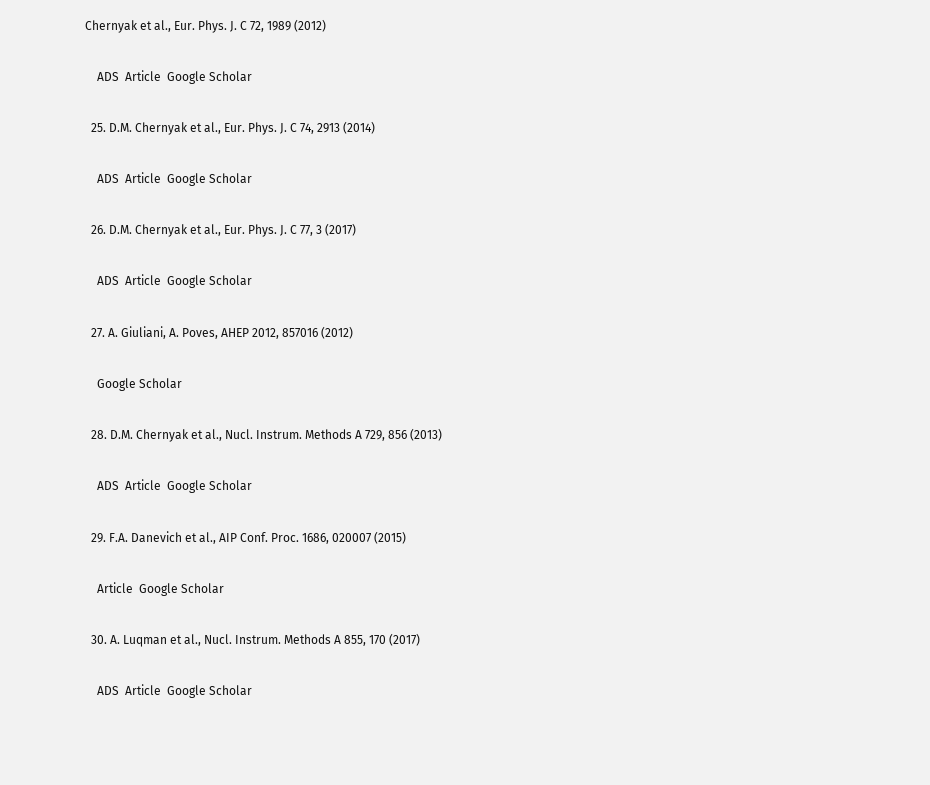Chernyak et al., Eur. Phys. J. C 72, 1989 (2012)

    ADS  Article  Google Scholar

  25. D.M. Chernyak et al., Eur. Phys. J. C 74, 2913 (2014)

    ADS  Article  Google Scholar

  26. D.M. Chernyak et al., Eur. Phys. J. C 77, 3 (2017)

    ADS  Article  Google Scholar

  27. A. Giuliani, A. Poves, AHEP 2012, 857016 (2012)

    Google Scholar

  28. D.M. Chernyak et al., Nucl. Instrum. Methods A 729, 856 (2013)

    ADS  Article  Google Scholar

  29. F.A. Danevich et al., AIP Conf. Proc. 1686, 020007 (2015)

    Article  Google Scholar

  30. A. Luqman et al., Nucl. Instrum. Methods A 855, 170 (2017)

    ADS  Article  Google Scholar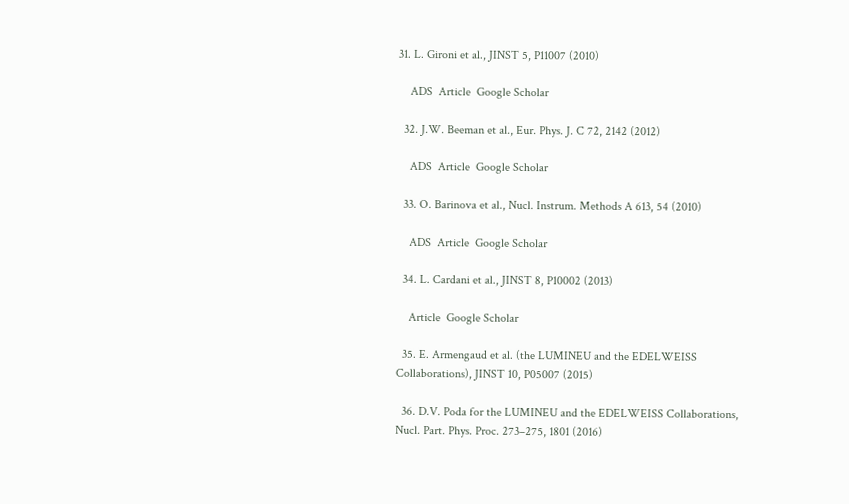31. L. Gironi et al., JINST 5, P11007 (2010)

    ADS  Article  Google Scholar

  32. J.W. Beeman et al., Eur. Phys. J. C 72, 2142 (2012)

    ADS  Article  Google Scholar

  33. O. Barinova et al., Nucl. Instrum. Methods A 613, 54 (2010)

    ADS  Article  Google Scholar

  34. L. Cardani et al., JINST 8, P10002 (2013)

    Article  Google Scholar

  35. E. Armengaud et al. (the LUMINEU and the EDELWEISS Collaborations), JINST 10, P05007 (2015)

  36. D.V. Poda for the LUMINEU and the EDELWEISS Collaborations, Nucl. Part. Phys. Proc. 273–275, 1801 (2016)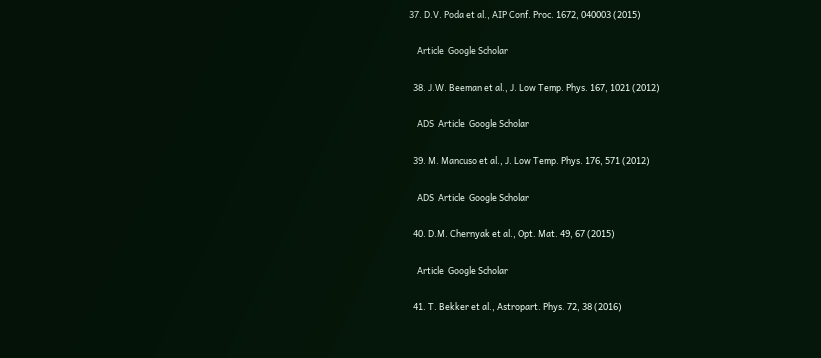37. D.V. Poda et al., AIP Conf. Proc. 1672, 040003 (2015)

    Article  Google Scholar

  38. J.W. Beeman et al., J. Low Temp. Phys. 167, 1021 (2012)

    ADS  Article  Google Scholar

  39. M. Mancuso et al., J. Low Temp. Phys. 176, 571 (2012)

    ADS  Article  Google Scholar

  40. D.M. Chernyak et al., Opt. Mat. 49, 67 (2015)

    Article  Google Scholar

  41. T. Bekker et al., Astropart. Phys. 72, 38 (2016)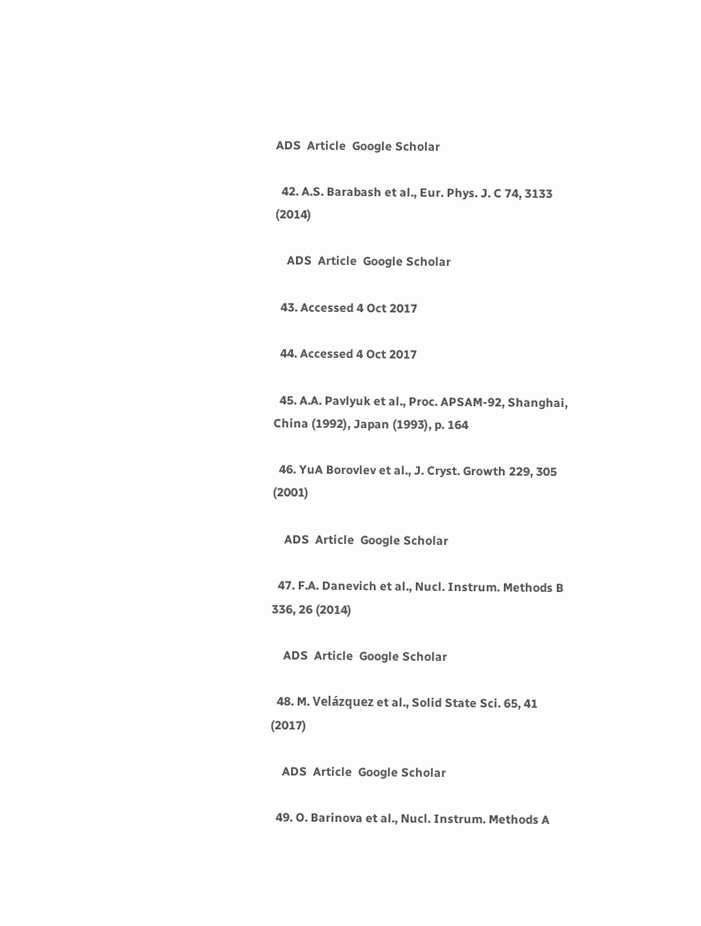ADS  Article  Google Scholar

  42. A.S. Barabash et al., Eur. Phys. J. C 74, 3133 (2014)

    ADS  Article  Google Scholar

  43. Accessed 4 Oct 2017

  44. Accessed 4 Oct 2017

  45. A.A. Pavlyuk et al., Proc. APSAM-92, Shanghai, China (1992), Japan (1993), p. 164

  46. YuA Borovlev et al., J. Cryst. Growth 229, 305 (2001)

    ADS  Article  Google Scholar

  47. F.A. Danevich et al., Nucl. Instrum. Methods B 336, 26 (2014)

    ADS  Article  Google Scholar

  48. M. Velázquez et al., Solid State Sci. 65, 41 (2017)

    ADS  Article  Google Scholar

  49. O. Barinova et al., Nucl. Instrum. Methods A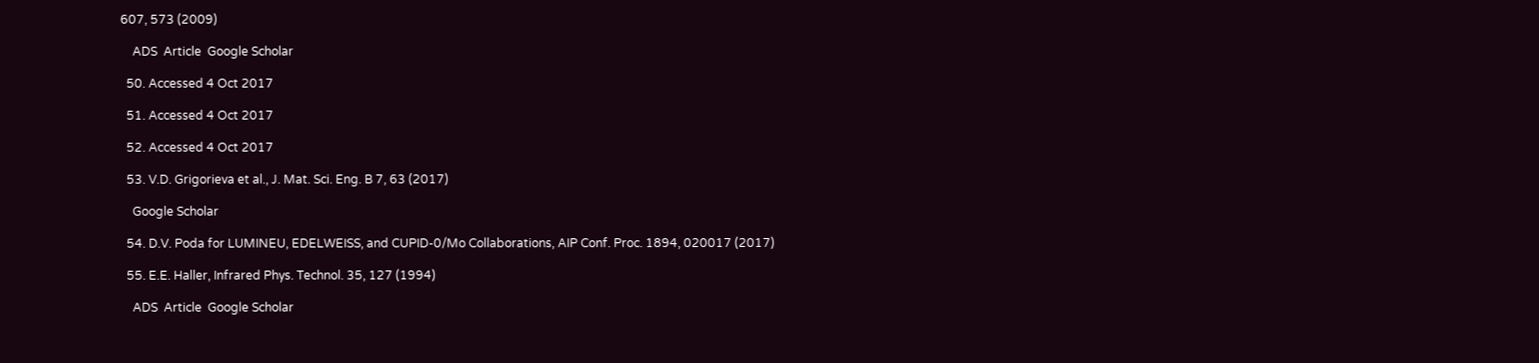607, 573 (2009)

    ADS  Article  Google Scholar

  50. Accessed 4 Oct 2017

  51. Accessed 4 Oct 2017

  52. Accessed 4 Oct 2017

  53. V.D. Grigorieva et al., J. Mat. Sci. Eng. B 7, 63 (2017)

    Google Scholar

  54. D.V. Poda for LUMINEU, EDELWEISS, and CUPID-0/Mo Collaborations, AIP Conf. Proc. 1894, 020017 (2017)

  55. E.E. Haller, Infrared Phys. Technol. 35, 127 (1994)

    ADS  Article  Google Scholar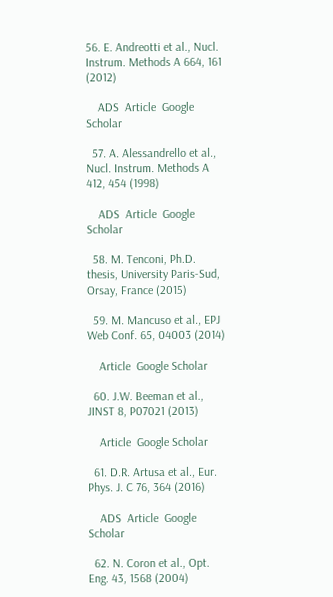56. E. Andreotti et al., Nucl. Instrum. Methods A 664, 161 (2012)

    ADS  Article  Google Scholar

  57. A. Alessandrello et al., Nucl. Instrum. Methods A 412, 454 (1998)

    ADS  Article  Google Scholar

  58. M. Tenconi, Ph.D. thesis, University Paris-Sud, Orsay, France (2015)

  59. M. Mancuso et al., EPJ Web Conf. 65, 04003 (2014)

    Article  Google Scholar

  60. J.W. Beeman et al., JINST 8, P07021 (2013)

    Article  Google Scholar

  61. D.R. Artusa et al., Eur. Phys. J. C 76, 364 (2016)

    ADS  Article  Google Scholar

  62. N. Coron et al., Opt. Eng. 43, 1568 (2004)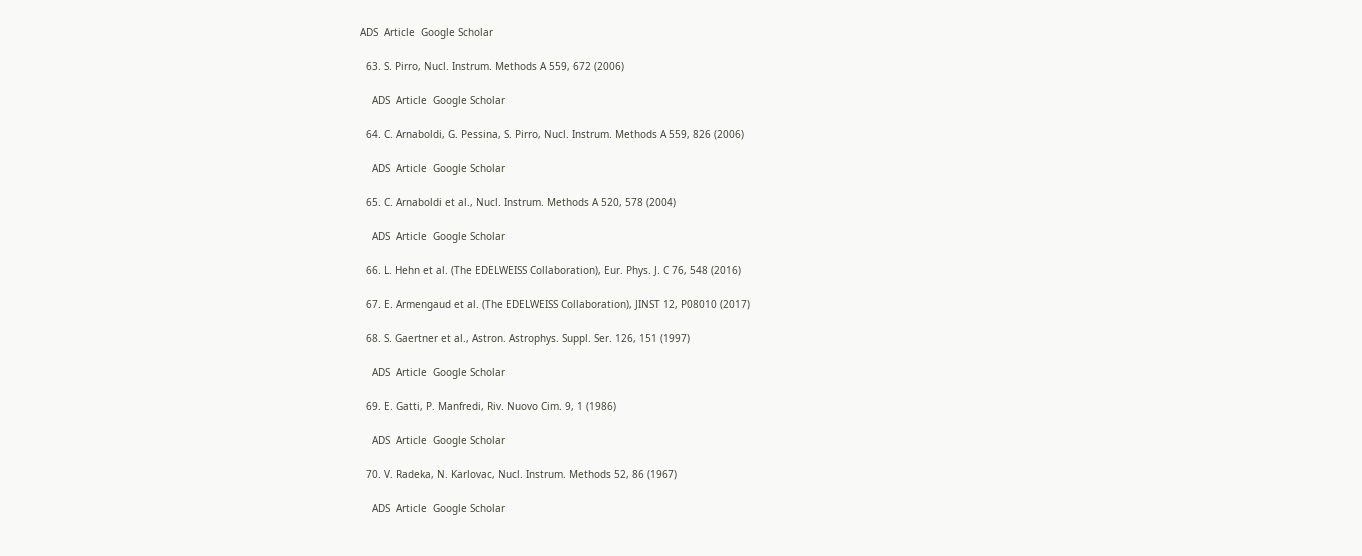ADS  Article  Google Scholar

  63. S. Pirro, Nucl. Instrum. Methods A 559, 672 (2006)

    ADS  Article  Google Scholar

  64. C. Arnaboldi, G. Pessina, S. Pirro, Nucl. Instrum. Methods A 559, 826 (2006)

    ADS  Article  Google Scholar

  65. C. Arnaboldi et al., Nucl. Instrum. Methods A 520, 578 (2004)

    ADS  Article  Google Scholar

  66. L. Hehn et al. (The EDELWEISS Collaboration), Eur. Phys. J. C 76, 548 (2016)

  67. E. Armengaud et al. (The EDELWEISS Collaboration), JINST 12, P08010 (2017)

  68. S. Gaertner et al., Astron. Astrophys. Suppl. Ser. 126, 151 (1997)

    ADS  Article  Google Scholar

  69. E. Gatti, P. Manfredi, Riv. Nuovo Cim. 9, 1 (1986)

    ADS  Article  Google Scholar

  70. V. Radeka, N. Karlovac, Nucl. Instrum. Methods 52, 86 (1967)

    ADS  Article  Google Scholar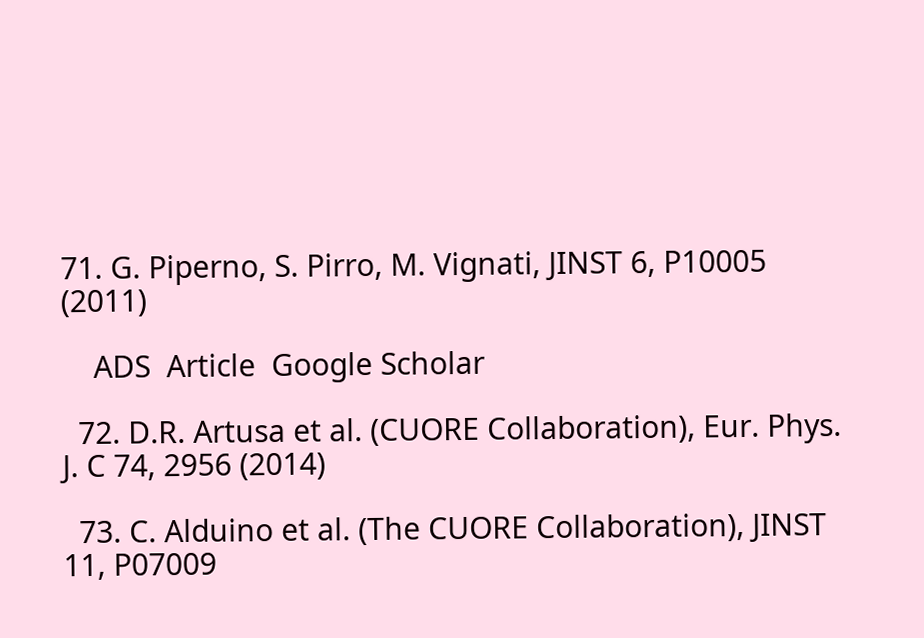71. G. Piperno, S. Pirro, M. Vignati, JINST 6, P10005 (2011)

    ADS  Article  Google Scholar

  72. D.R. Artusa et al. (CUORE Collaboration), Eur. Phys. J. C 74, 2956 (2014)

  73. C. Alduino et al. (The CUORE Collaboration), JINST 11, P07009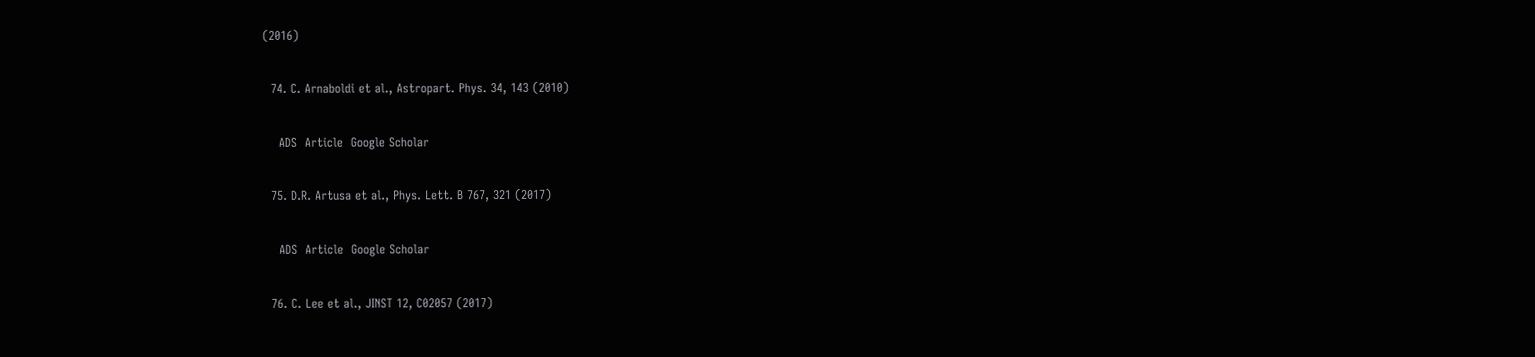(2016)

  74. C. Arnaboldi et al., Astropart. Phys. 34, 143 (2010)

    ADS  Article  Google Scholar

  75. D.R. Artusa et al., Phys. Lett. B 767, 321 (2017)

    ADS  Article  Google Scholar

  76. C. Lee et al., JINST 12, C02057 (2017)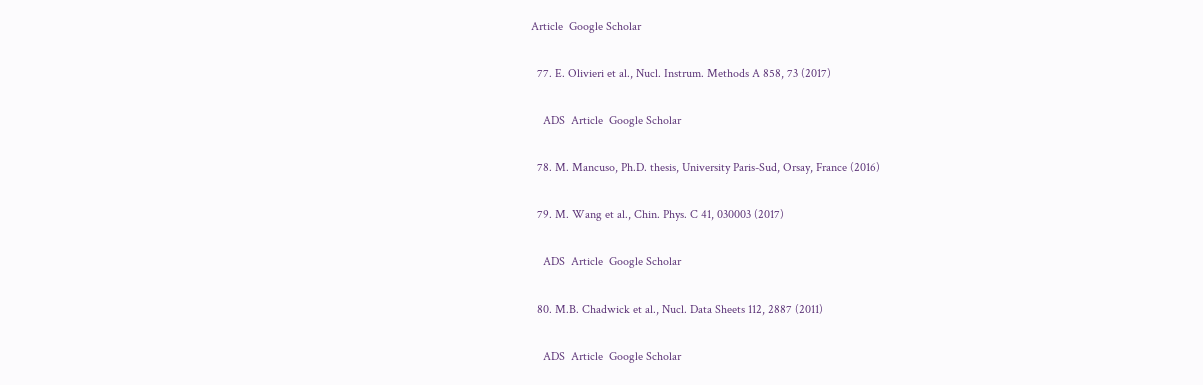Article  Google Scholar

  77. E. Olivieri et al., Nucl. Instrum. Methods A 858, 73 (2017)

    ADS  Article  Google Scholar

  78. M. Mancuso, Ph.D. thesis, University Paris-Sud, Orsay, France (2016)

  79. M. Wang et al., Chin. Phys. C 41, 030003 (2017)

    ADS  Article  Google Scholar

  80. M.B. Chadwick et al., Nucl. Data Sheets 112, 2887 (2011)

    ADS  Article  Google Scholar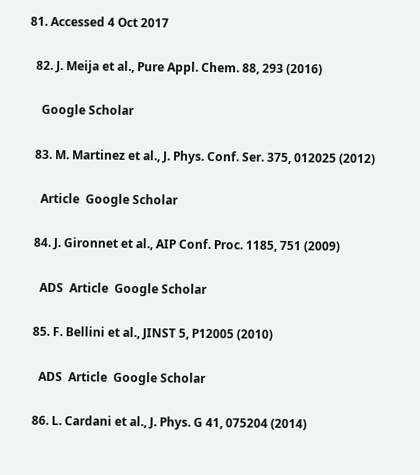81. Accessed 4 Oct 2017

  82. J. Meija et al., Pure Appl. Chem. 88, 293 (2016)

    Google Scholar

  83. M. Martinez et al., J. Phys. Conf. Ser. 375, 012025 (2012)

    Article  Google Scholar

  84. J. Gironnet et al., AIP Conf. Proc. 1185, 751 (2009)

    ADS  Article  Google Scholar

  85. F. Bellini et al., JINST 5, P12005 (2010)

    ADS  Article  Google Scholar

  86. L. Cardani et al., J. Phys. G 41, 075204 (2014)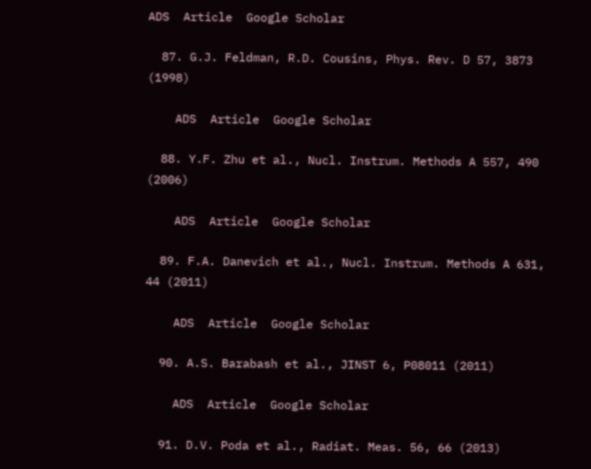ADS  Article  Google Scholar

  87. G.J. Feldman, R.D. Cousins, Phys. Rev. D 57, 3873 (1998)

    ADS  Article  Google Scholar

  88. Y.F. Zhu et al., Nucl. Instrum. Methods A 557, 490 (2006)

    ADS  Article  Google Scholar

  89. F.A. Danevich et al., Nucl. Instrum. Methods A 631, 44 (2011)

    ADS  Article  Google Scholar

  90. A.S. Barabash et al., JINST 6, P08011 (2011)

    ADS  Article  Google Scholar

  91. D.V. Poda et al., Radiat. Meas. 56, 66 (2013)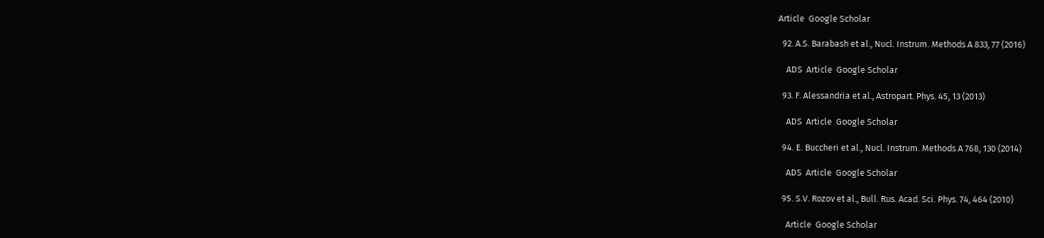Article  Google Scholar

  92. A.S. Barabash et al., Nucl. Instrum. Methods A 833, 77 (2016)

    ADS  Article  Google Scholar

  93. F. Alessandria et al., Astropart. Phys. 45, 13 (2013)

    ADS  Article  Google Scholar

  94. E. Buccheri et al., Nucl. Instrum. Methods A 768, 130 (2014)

    ADS  Article  Google Scholar

  95. S.V. Rozov et al., Bull. Rus. Acad. Sci. Phys. 74, 464 (2010)

    Article  Google Scholar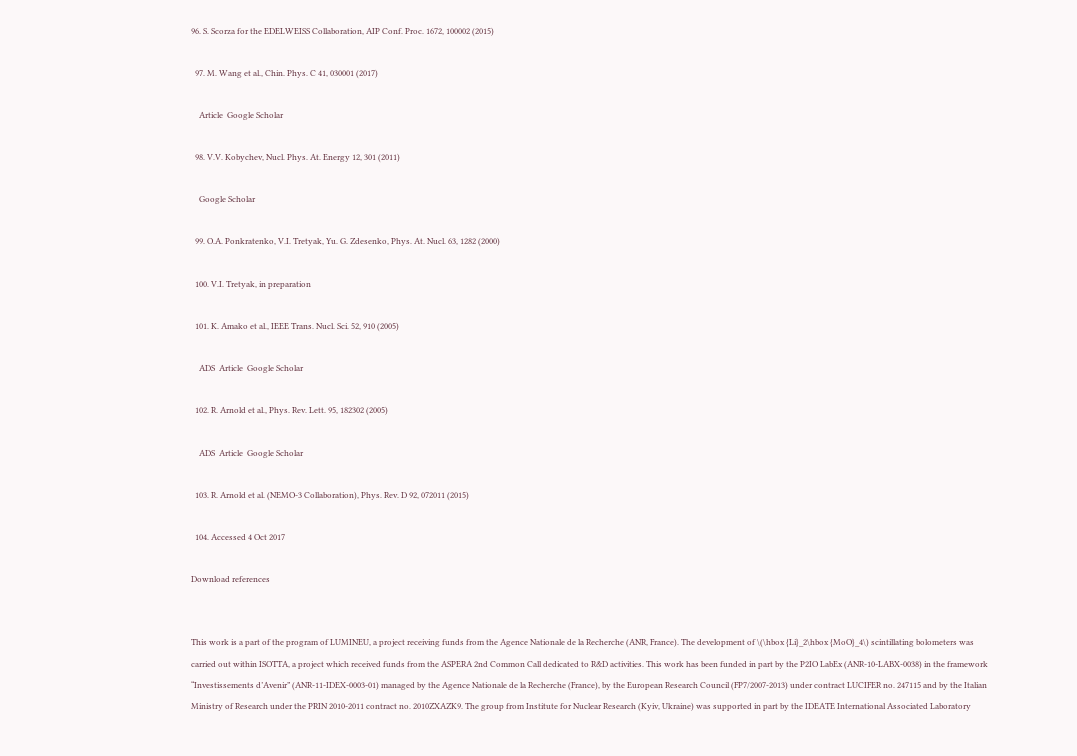96. S. Scorza for the EDELWEISS Collaboration, AIP Conf. Proc. 1672, 100002 (2015)

  97. M. Wang et al., Chin. Phys. C 41, 030001 (2017)

    Article  Google Scholar

  98. V.V. Kobychev, Nucl. Phys. At. Energy 12, 301 (2011)

    Google Scholar

  99. O.A. Ponkratenko, V.I. Tretyak, Yu. G. Zdesenko, Phys. At. Nucl. 63, 1282 (2000)

  100. V.I. Tretyak, in preparation

  101. K. Amako et al., IEEE Trans. Nucl. Sci. 52, 910 (2005)

    ADS  Article  Google Scholar

  102. R. Arnold et al., Phys. Rev. Lett. 95, 182302 (2005)

    ADS  Article  Google Scholar

  103. R. Arnold et al. (NEMO-3 Collaboration), Phys. Rev. D 92, 072011 (2015)

  104. Accessed 4 Oct 2017

Download references


This work is a part of the program of LUMINEU, a project receiving funds from the Agence Nationale de la Recherche (ANR, France). The development of \(\hbox {Li}_2\hbox {MoO}_4\) scintillating bolometers was carried out within ISOTTA, a project which received funds from the ASPERA 2nd Common Call dedicated to R&D activities. This work has been funded in part by the P2IO LabEx (ANR-10-LABX-0038) in the framework “Investissements d’Avenir” (ANR-11-IDEX-0003-01) managed by the Agence Nationale de la Recherche (France), by the European Research Council (FP7/2007-2013) under contract LUCIFER no. 247115 and by the Italian Ministry of Research under the PRIN 2010-2011 contract no. 2010ZXAZK9. The group from Institute for Nuclear Research (Kyiv, Ukraine) was supported in part by the IDEATE International Associated Laboratory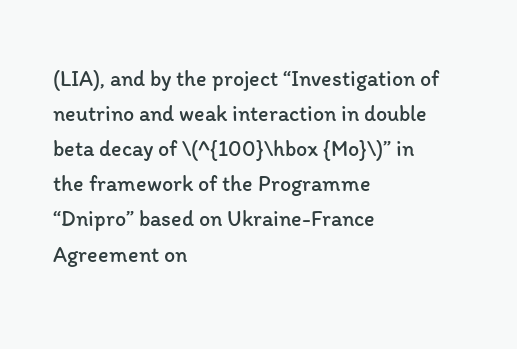(LIA), and by the project “Investigation of neutrino and weak interaction in double beta decay of \(^{100}\hbox {Mo}\)” in the framework of the Programme “Dnipro” based on Ukraine-France Agreement on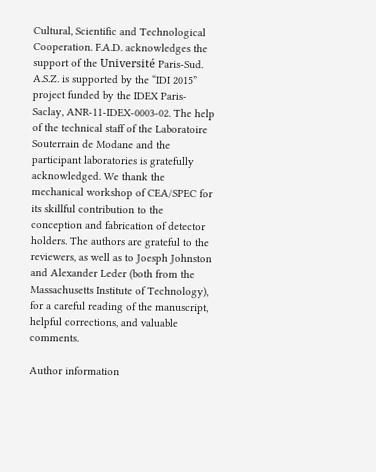Cultural, Scientific and Technological Cooperation. F.A.D. acknowledges the support of the Université Paris-Sud. A.S.Z. is supported by the “IDI 2015” project funded by the IDEX Paris- Saclay, ANR-11-IDEX-0003-02. The help of the technical staff of the Laboratoire Souterrain de Modane and the participant laboratories is gratefully acknowledged. We thank the mechanical workshop of CEA/SPEC for its skillful contribution to the conception and fabrication of detector holders. The authors are grateful to the reviewers, as well as to Joesph Johnston and Alexander Leder (both from the Massachusetts Institute of Technology), for a careful reading of the manuscript, helpful corrections, and valuable comments.

Author information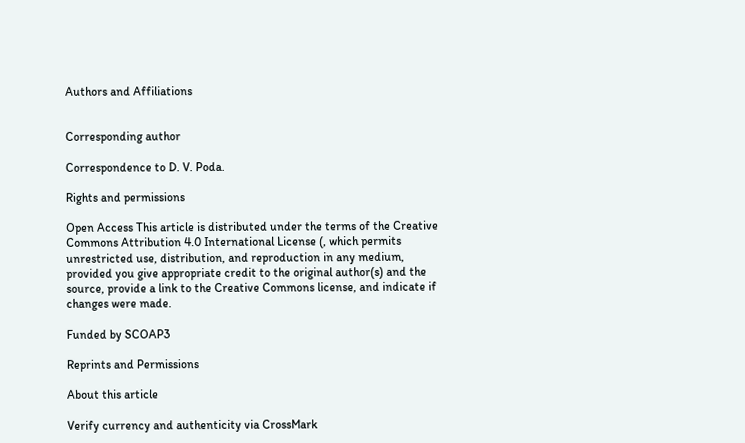Authors and Affiliations


Corresponding author

Correspondence to D. V. Poda.

Rights and permissions

Open Access This article is distributed under the terms of the Creative Commons Attribution 4.0 International License (, which permits unrestricted use, distribution, and reproduction in any medium, provided you give appropriate credit to the original author(s) and the source, provide a link to the Creative Commons license, and indicate if changes were made.

Funded by SCOAP3

Reprints and Permissions

About this article

Verify currency and authenticity via CrossMark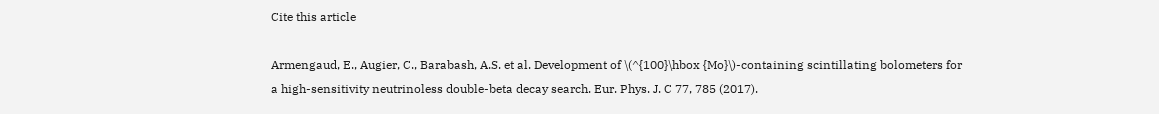Cite this article

Armengaud, E., Augier, C., Barabash, A.S. et al. Development of \(^{100}\hbox {Mo}\)-containing scintillating bolometers for a high-sensitivity neutrinoless double-beta decay search. Eur. Phys. J. C 77, 785 (2017).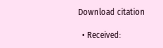Download citation

  • Received: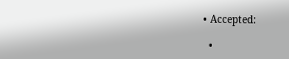• Accepted:

  •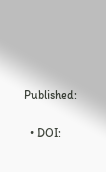Published:

  • DOI: